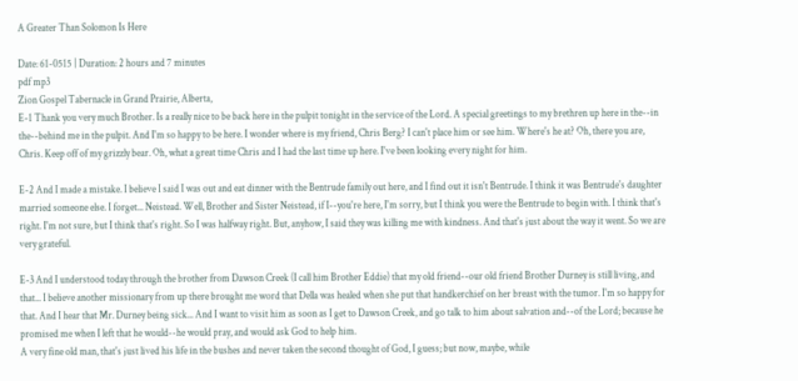A Greater Than Solomon Is Here

Date: 61-0515 | Duration: 2 hours and 7 minutes
pdf mp3
Zion Gospel Tabernacle in Grand Prairie, Alberta,
E-1 Thank you very much Brother. Is a really nice to be back here in the pulpit tonight in the service of the Lord. A special greetings to my brethren up here in the--in the--behind me in the pulpit. And I'm so happy to be here. I wonder where is my friend, Chris Berg? I can't place him or see him. Where's he at? Oh, there you are, Chris. Keep off of my grizzly bear. Oh, what a great time Chris and I had the last time up here. I've been looking every night for him.

E-2 And I made a mistake. I believe I said I was out and eat dinner with the Bentrude family out here, and I find out it isn't Bentrude. I think it was Bentrude's daughter married someone else. I forget... Neistead. Well, Brother and Sister Neistead, if I--you're here, I'm sorry, but I think you were the Bentrude to begin with. I think that's right. I'm not sure, but I think that's right. So I was halfway right. But, anyhow, I said they was killing me with kindness. And that's just about the way it went. So we are very grateful.

E-3 And I understood today through the brother from Dawson Creek (I call him Brother Eddie) that my old friend--our old friend Brother Durney is still living, and that... I believe another missionary from up there brought me word that Della was healed when she put that handkerchief on her breast with the tumor. I'm so happy for that. And I hear that Mr. Durney being sick... And I want to visit him as soon as I get to Dawson Creek, and go talk to him about salvation and--of the Lord; because he promised me when I left that he would--he would pray, and would ask God to help him.
A very fine old man, that's just lived his life in the bushes and never taken the second thought of God, I guess; but now, maybe, while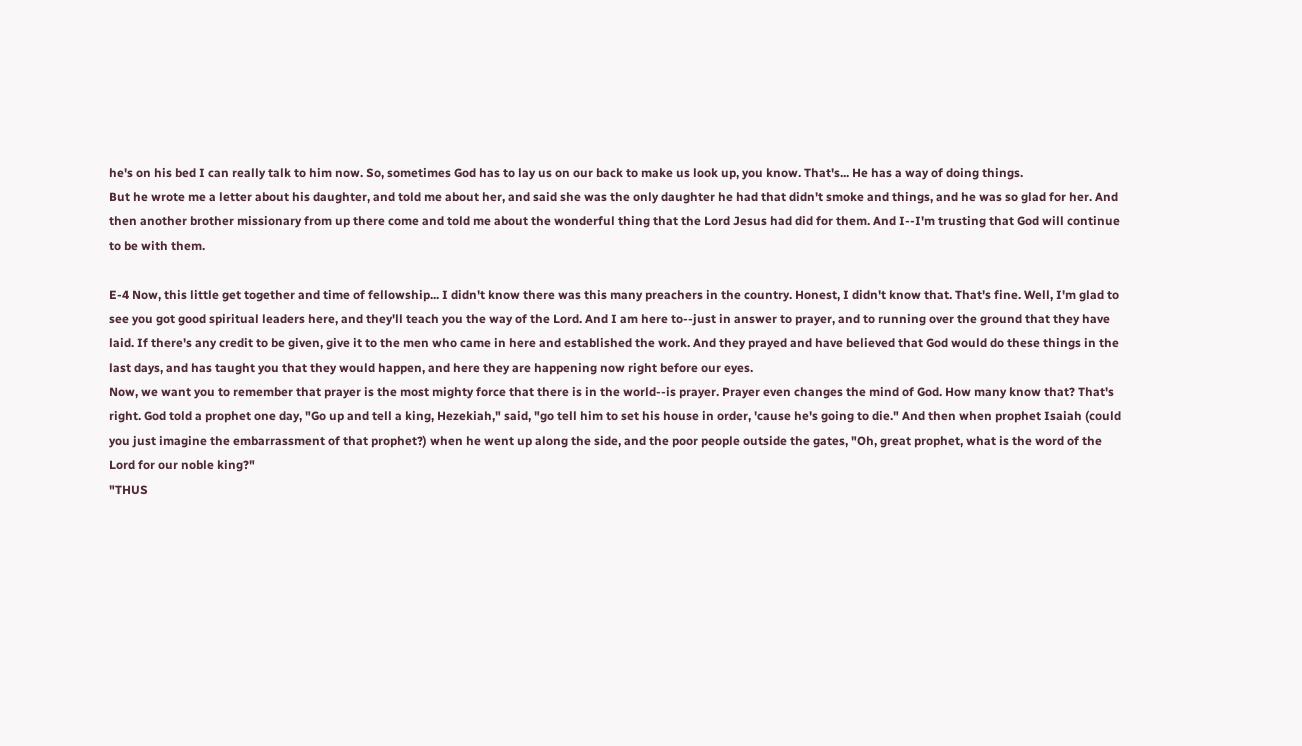he's on his bed I can really talk to him now. So, sometimes God has to lay us on our back to make us look up, you know. That's... He has a way of doing things.
But he wrote me a letter about his daughter, and told me about her, and said she was the only daughter he had that didn't smoke and things, and he was so glad for her. And then another brother missionary from up there come and told me about the wonderful thing that the Lord Jesus had did for them. And I--I'm trusting that God will continue to be with them.

E-4 Now, this little get together and time of fellowship... I didn't know there was this many preachers in the country. Honest, I didn't know that. That's fine. Well, I'm glad to see you got good spiritual leaders here, and they'll teach you the way of the Lord. And I am here to--just in answer to prayer, and to running over the ground that they have laid. If there's any credit to be given, give it to the men who came in here and established the work. And they prayed and have believed that God would do these things in the last days, and has taught you that they would happen, and here they are happening now right before our eyes.
Now, we want you to remember that prayer is the most mighty force that there is in the world--is prayer. Prayer even changes the mind of God. How many know that? That's right. God told a prophet one day, "Go up and tell a king, Hezekiah," said, "go tell him to set his house in order, 'cause he's going to die." And then when prophet Isaiah (could you just imagine the embarrassment of that prophet?) when he went up along the side, and the poor people outside the gates, "Oh, great prophet, what is the word of the Lord for our noble king?"
"THUS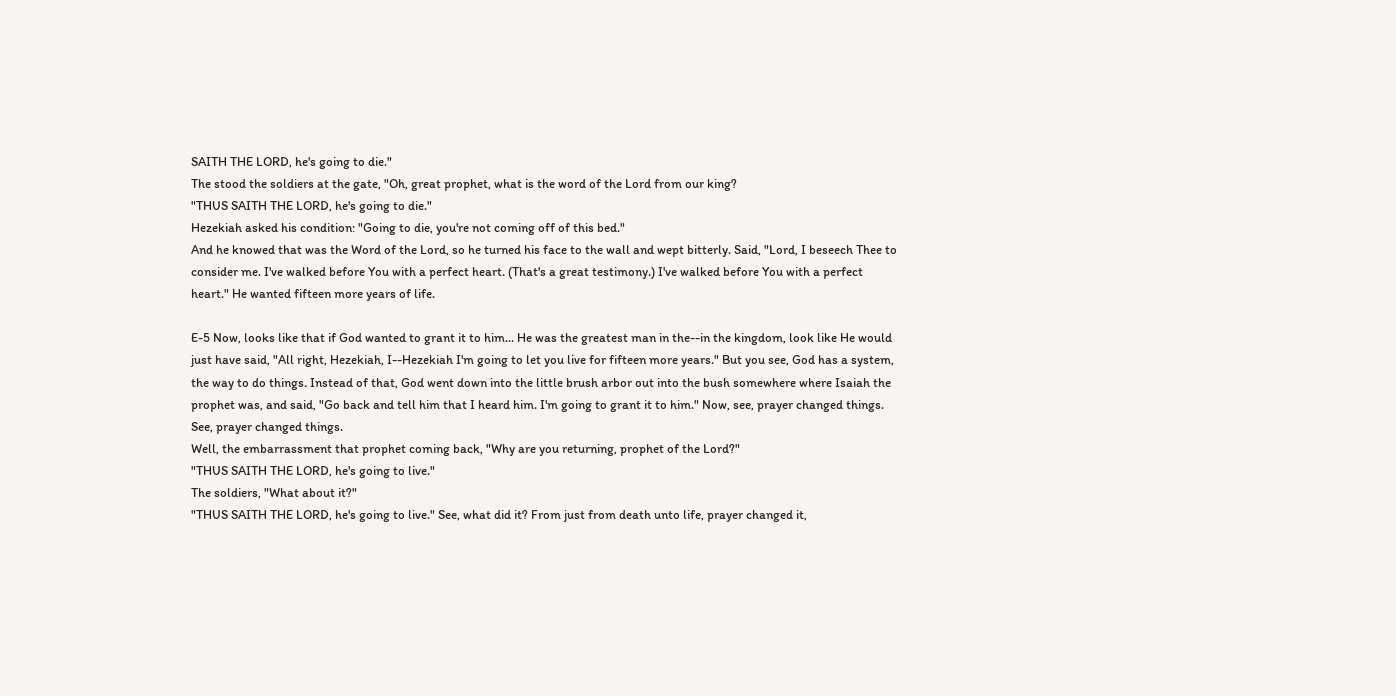SAITH THE LORD, he's going to die."
The stood the soldiers at the gate, "Oh, great prophet, what is the word of the Lord from our king?
"THUS SAITH THE LORD, he's going to die."
Hezekiah asked his condition: "Going to die, you're not coming off of this bed."
And he knowed that was the Word of the Lord, so he turned his face to the wall and wept bitterly. Said, "Lord, I beseech Thee to consider me. I've walked before You with a perfect heart. (That's a great testimony.) I've walked before You with a perfect heart." He wanted fifteen more years of life.

E-5 Now, looks like that if God wanted to grant it to him... He was the greatest man in the--in the kingdom, look like He would just have said, "All right, Hezekiah, I--Hezekiah I'm going to let you live for fifteen more years." But you see, God has a system, the way to do things. Instead of that, God went down into the little brush arbor out into the bush somewhere where Isaiah the prophet was, and said, "Go back and tell him that I heard him. I'm going to grant it to him." Now, see, prayer changed things. See, prayer changed things.
Well, the embarrassment that prophet coming back, "Why are you returning, prophet of the Lord?"
"THUS SAITH THE LORD, he's going to live."
The soldiers, "What about it?"
"THUS SAITH THE LORD, he's going to live." See, what did it? From just from death unto life, prayer changed it,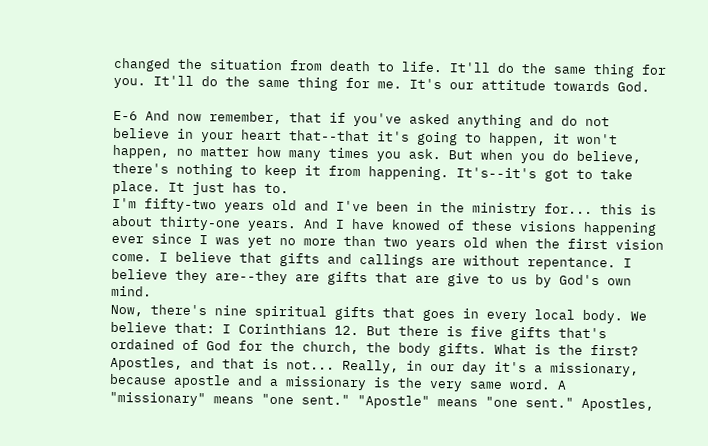changed the situation from death to life. It'll do the same thing for you. It'll do the same thing for me. It's our attitude towards God.

E-6 And now remember, that if you've asked anything and do not believe in your heart that--that it's going to happen, it won't happen, no matter how many times you ask. But when you do believe, there's nothing to keep it from happening. It's--it's got to take place. It just has to.
I'm fifty-two years old and I've been in the ministry for... this is about thirty-one years. And I have knowed of these visions happening ever since I was yet no more than two years old when the first vision come. I believe that gifts and callings are without repentance. I believe they are--they are gifts that are give to us by God's own mind.
Now, there's nine spiritual gifts that goes in every local body. We believe that: I Corinthians 12. But there is five gifts that's ordained of God for the church, the body gifts. What is the first? Apostles, and that is not... Really, in our day it's a missionary, because apostle and a missionary is the very same word. A "missionary" means "one sent." "Apostle" means "one sent." Apostles,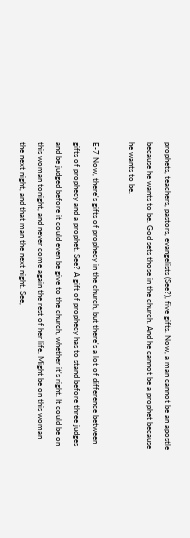prophets, teachers, pastors, evangelists (See?), five gifts. Now, a man cannot be an apostle because he wants to be. God sets those in the church. And he cannot be a prophet because he wants to be.

E-7 Now, there's gifts of prophecy in the church, but there's a lot of difference between gifts of prophecy and a prophet. See? A gift of prophecy has to stand before three judges and be judged before it could even be give to the church, whether it's right. It could be on this woman tonight, and never come again the rest of her life. Might be on this woman the next night, and that man the next night. See,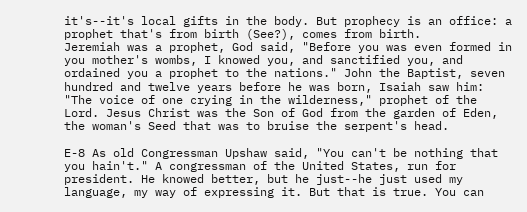it's--it's local gifts in the body. But prophecy is an office: a prophet that's from birth (See?), comes from birth.
Jeremiah was a prophet, God said, "Before you was even formed in you mother's wombs, I knowed you, and sanctified you, and ordained you a prophet to the nations." John the Baptist, seven hundred and twelve years before he was born, Isaiah saw him: "The voice of one crying in the wilderness," prophet of the Lord. Jesus Christ was the Son of God from the garden of Eden, the woman's Seed that was to bruise the serpent's head.

E-8 As old Congressman Upshaw said, "You can't be nothing that you hain't." A congressman of the United States, run for president. He knowed better, but he just--he just used my language, my way of expressing it. But that is true. You can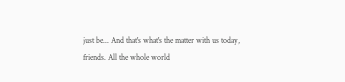just be... And that's what's the matter with us today, friends. All the whole world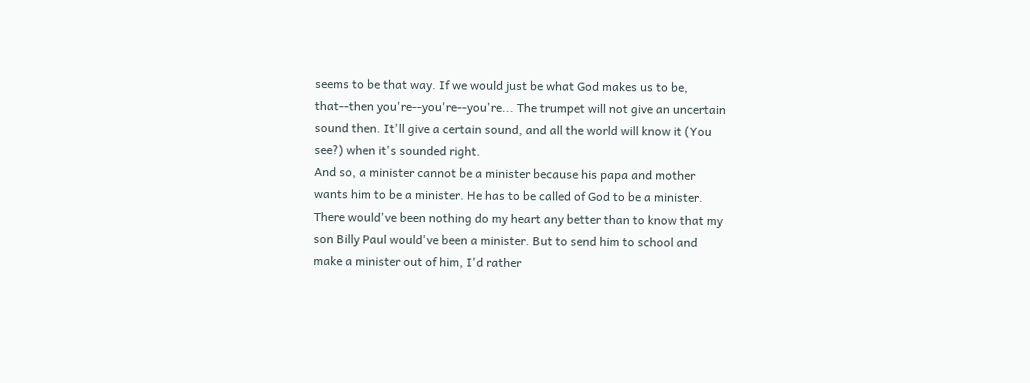seems to be that way. If we would just be what God makes us to be, that--then you're--you're--you're... The trumpet will not give an uncertain sound then. It'll give a certain sound, and all the world will know it (You see?) when it's sounded right.
And so, a minister cannot be a minister because his papa and mother wants him to be a minister. He has to be called of God to be a minister. There would've been nothing do my heart any better than to know that my son Billy Paul would've been a minister. But to send him to school and make a minister out of him, I'd rather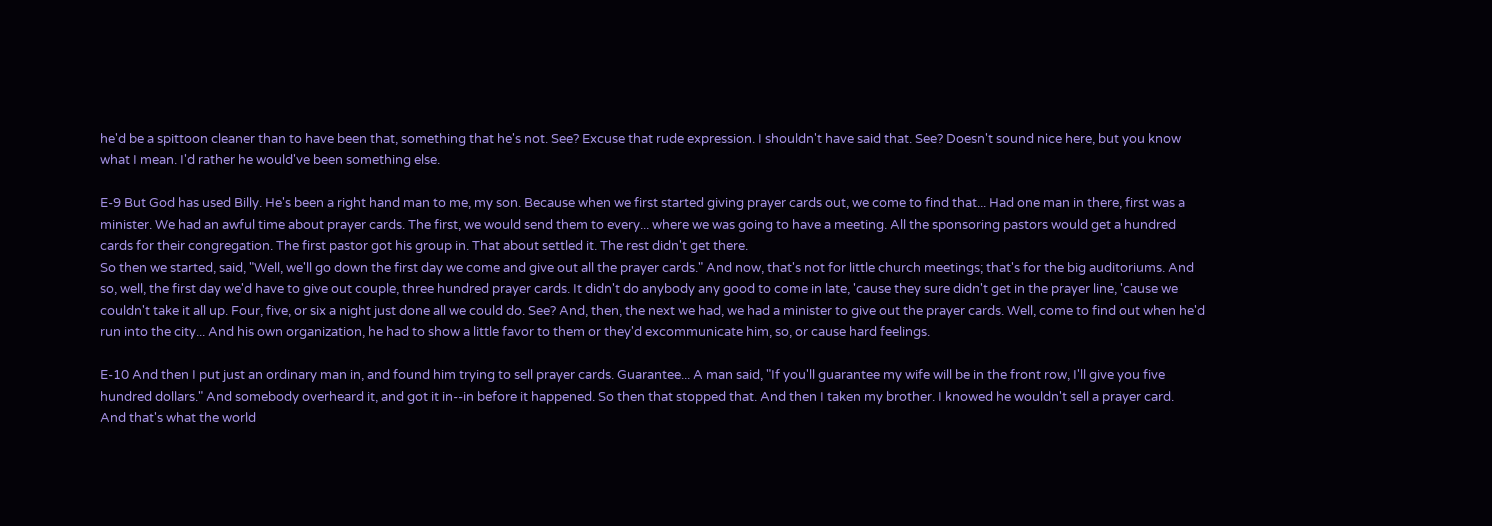he'd be a spittoon cleaner than to have been that, something that he's not. See? Excuse that rude expression. I shouldn't have said that. See? Doesn't sound nice here, but you know what I mean. I'd rather he would've been something else.

E-9 But God has used Billy. He's been a right hand man to me, my son. Because when we first started giving prayer cards out, we come to find that... Had one man in there, first was a minister. We had an awful time about prayer cards. The first, we would send them to every... where we was going to have a meeting. All the sponsoring pastors would get a hundred cards for their congregation. The first pastor got his group in. That about settled it. The rest didn't get there.
So then we started, said, "Well, we'll go down the first day we come and give out all the prayer cards." And now, that's not for little church meetings; that's for the big auditoriums. And so, well, the first day we'd have to give out couple, three hundred prayer cards. It didn't do anybody any good to come in late, 'cause they sure didn't get in the prayer line, 'cause we couldn't take it all up. Four, five, or six a night just done all we could do. See? And, then, the next we had, we had a minister to give out the prayer cards. Well, come to find out when he'd run into the city... And his own organization, he had to show a little favor to them or they'd excommunicate him, so, or cause hard feelings.

E-10 And then I put just an ordinary man in, and found him trying to sell prayer cards. Guarantee... A man said, "If you'll guarantee my wife will be in the front row, I'll give you five hundred dollars." And somebody overheard it, and got it in--in before it happened. So then that stopped that. And then I taken my brother. I knowed he wouldn't sell a prayer card.
And that's what the world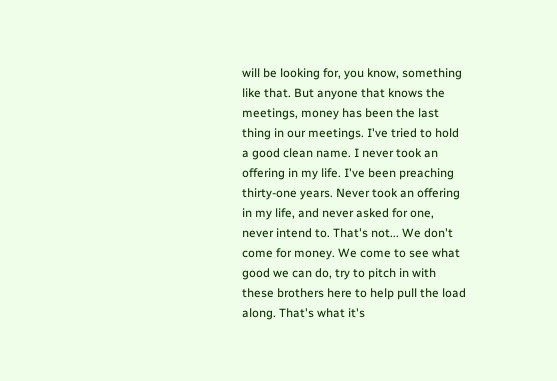will be looking for, you know, something like that. But anyone that knows the meetings, money has been the last thing in our meetings. I've tried to hold a good clean name. I never took an offering in my life. I've been preaching thirty-one years. Never took an offering in my life, and never asked for one, never intend to. That's not... We don't come for money. We come to see what good we can do, try to pitch in with these brothers here to help pull the load along. That's what it's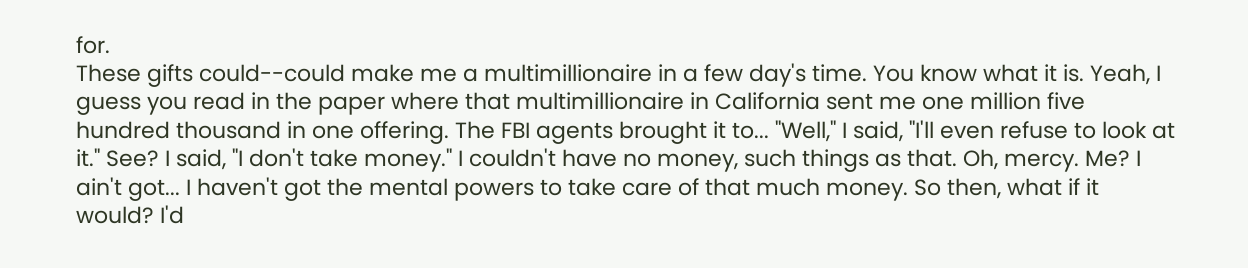for.
These gifts could--could make me a multimillionaire in a few day's time. You know what it is. Yeah, I guess you read in the paper where that multimillionaire in California sent me one million five hundred thousand in one offering. The FBI agents brought it to... "Well," I said, "I'll even refuse to look at it." See? I said, "I don't take money." I couldn't have no money, such things as that. Oh, mercy. Me? I ain't got... I haven't got the mental powers to take care of that much money. So then, what if it would? I'd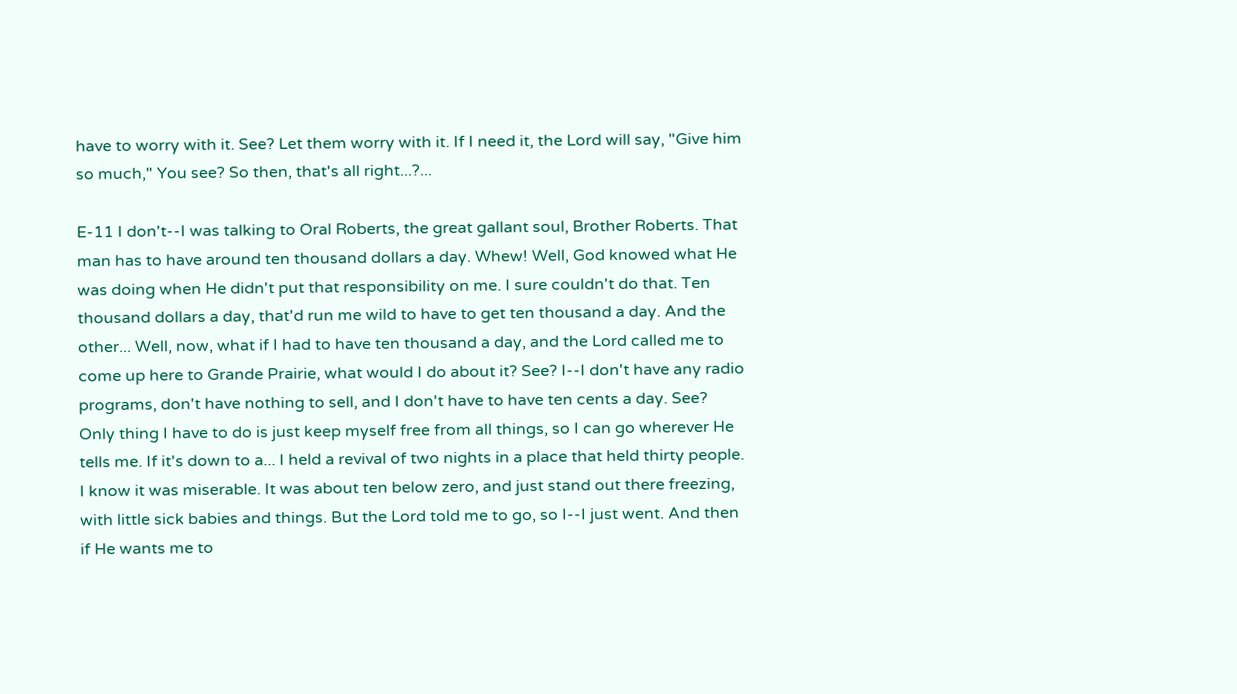have to worry with it. See? Let them worry with it. If I need it, the Lord will say, "Give him so much," You see? So then, that's all right...?...

E-11 I don't--I was talking to Oral Roberts, the great gallant soul, Brother Roberts. That man has to have around ten thousand dollars a day. Whew! Well, God knowed what He was doing when He didn't put that responsibility on me. I sure couldn't do that. Ten thousand dollars a day, that'd run me wild to have to get ten thousand a day. And the other... Well, now, what if I had to have ten thousand a day, and the Lord called me to come up here to Grande Prairie, what would I do about it? See? I--I don't have any radio programs, don't have nothing to sell, and I don't have to have ten cents a day. See?
Only thing I have to do is just keep myself free from all things, so I can go wherever He tells me. If it's down to a... I held a revival of two nights in a place that held thirty people. I know it was miserable. It was about ten below zero, and just stand out there freezing, with little sick babies and things. But the Lord told me to go, so I--I just went. And then if He wants me to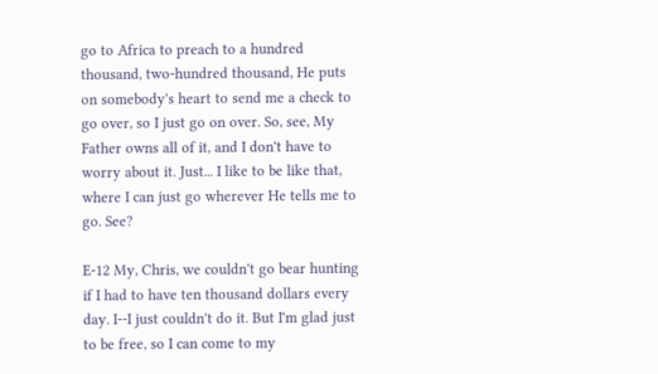go to Africa to preach to a hundred thousand, two-hundred thousand, He puts on somebody's heart to send me a check to go over, so I just go on over. So, see, My Father owns all of it, and I don't have to worry about it. Just... I like to be like that, where I can just go wherever He tells me to go. See?

E-12 My, Chris, we couldn't go bear hunting if I had to have ten thousand dollars every day. I--I just couldn't do it. But I'm glad just to be free, so I can come to my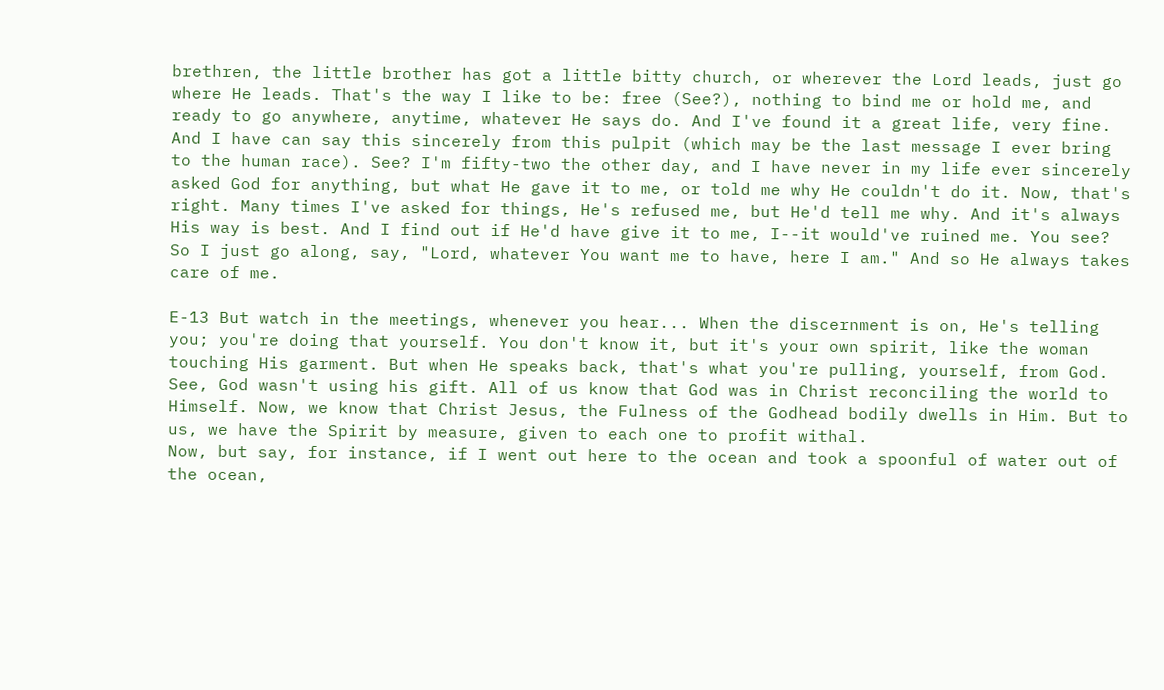brethren, the little brother has got a little bitty church, or wherever the Lord leads, just go where He leads. That's the way I like to be: free (See?), nothing to bind me or hold me, and ready to go anywhere, anytime, whatever He says do. And I've found it a great life, very fine.
And I have can say this sincerely from this pulpit (which may be the last message I ever bring to the human race). See? I'm fifty-two the other day, and I have never in my life ever sincerely asked God for anything, but what He gave it to me, or told me why He couldn't do it. Now, that's right. Many times I've asked for things, He's refused me, but He'd tell me why. And it's always His way is best. And I find out if He'd have give it to me, I--it would've ruined me. You see? So I just go along, say, "Lord, whatever You want me to have, here I am." And so He always takes care of me.

E-13 But watch in the meetings, whenever you hear... When the discernment is on, He's telling you; you're doing that yourself. You don't know it, but it's your own spirit, like the woman touching His garment. But when He speaks back, that's what you're pulling, yourself, from God. See, God wasn't using his gift. All of us know that God was in Christ reconciling the world to Himself. Now, we know that Christ Jesus, the Fulness of the Godhead bodily dwells in Him. But to us, we have the Spirit by measure, given to each one to profit withal.
Now, but say, for instance, if I went out here to the ocean and took a spoonful of water out of the ocean,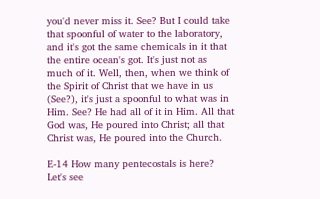you'd never miss it. See? But I could take that spoonful of water to the laboratory, and it's got the same chemicals in it that the entire ocean's got. It's just not as much of it. Well, then, when we think of the Spirit of Christ that we have in us (See?), it's just a spoonful to what was in Him. See? He had all of it in Him. All that God was, He poured into Christ; all that Christ was, He poured into the Church.

E-14 How many pentecostals is here? Let's see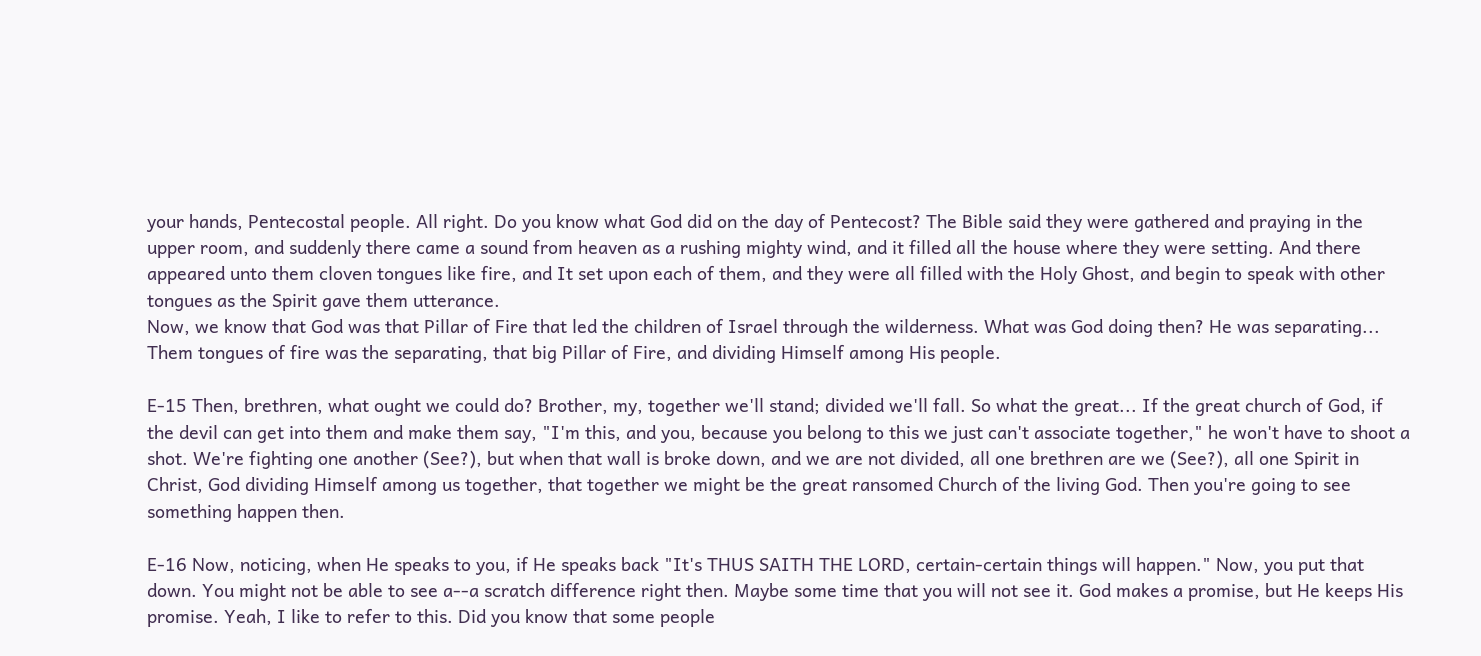your hands, Pentecostal people. All right. Do you know what God did on the day of Pentecost? The Bible said they were gathered and praying in the upper room, and suddenly there came a sound from heaven as a rushing mighty wind, and it filled all the house where they were setting. And there appeared unto them cloven tongues like fire, and It set upon each of them, and they were all filled with the Holy Ghost, and begin to speak with other tongues as the Spirit gave them utterance.
Now, we know that God was that Pillar of Fire that led the children of Israel through the wilderness. What was God doing then? He was separating... Them tongues of fire was the separating, that big Pillar of Fire, and dividing Himself among His people.

E-15 Then, brethren, what ought we could do? Brother, my, together we'll stand; divided we'll fall. So what the great... If the great church of God, if the devil can get into them and make them say, "I'm this, and you, because you belong to this we just can't associate together," he won't have to shoot a shot. We're fighting one another (See?), but when that wall is broke down, and we are not divided, all one brethren are we (See?), all one Spirit in Christ, God dividing Himself among us together, that together we might be the great ransomed Church of the living God. Then you're going to see something happen then.

E-16 Now, noticing, when He speaks to you, if He speaks back "It's THUS SAITH THE LORD, certain-certain things will happen." Now, you put that down. You might not be able to see a--a scratch difference right then. Maybe some time that you will not see it. God makes a promise, but He keeps His promise. Yeah, I like to refer to this. Did you know that some people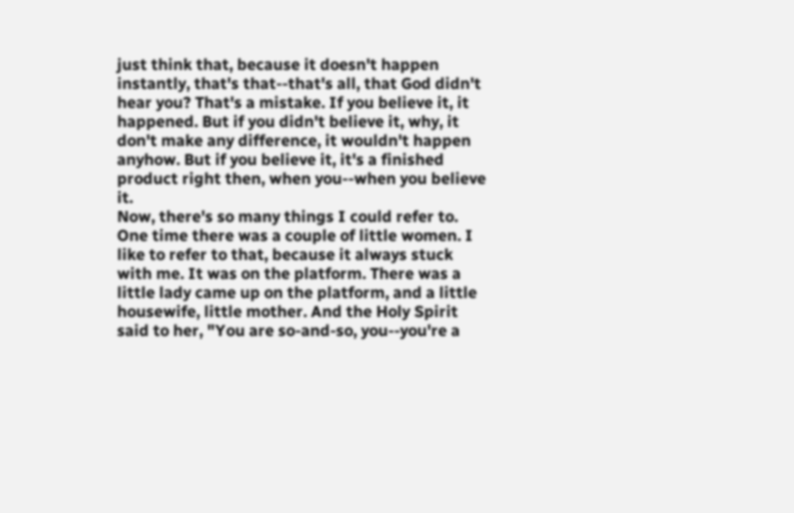just think that, because it doesn't happen instantly, that's that--that's all, that God didn't hear you? That's a mistake. If you believe it, it happened. But if you didn't believe it, why, it don't make any difference, it wouldn't happen anyhow. But if you believe it, it's a finished product right then, when you--when you believe it.
Now, there's so many things I could refer to. One time there was a couple of little women. I like to refer to that, because it always stuck with me. It was on the platform. There was a little lady came up on the platform, and a little housewife, little mother. And the Holy Spirit said to her, "You are so-and-so, you--you're a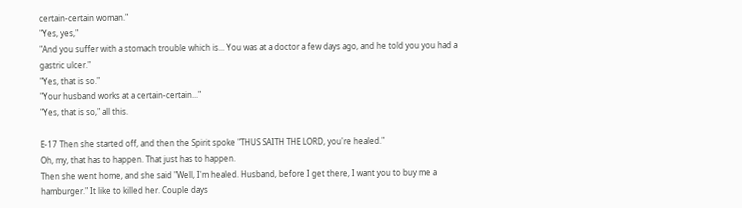certain-certain woman."
"Yes, yes,"
"And you suffer with a stomach trouble which is... You was at a doctor a few days ago, and he told you you had a gastric ulcer."
"Yes, that is so."
"Your husband works at a certain-certain..."
"Yes, that is so," all this.

E-17 Then she started off, and then the Spirit spoke "THUS SAITH THE LORD, you're healed."
Oh, my, that has to happen. That just has to happen.
Then she went home, and she said "Well, I'm healed. Husband, before I get there, I want you to buy me a hamburger." It like to killed her. Couple days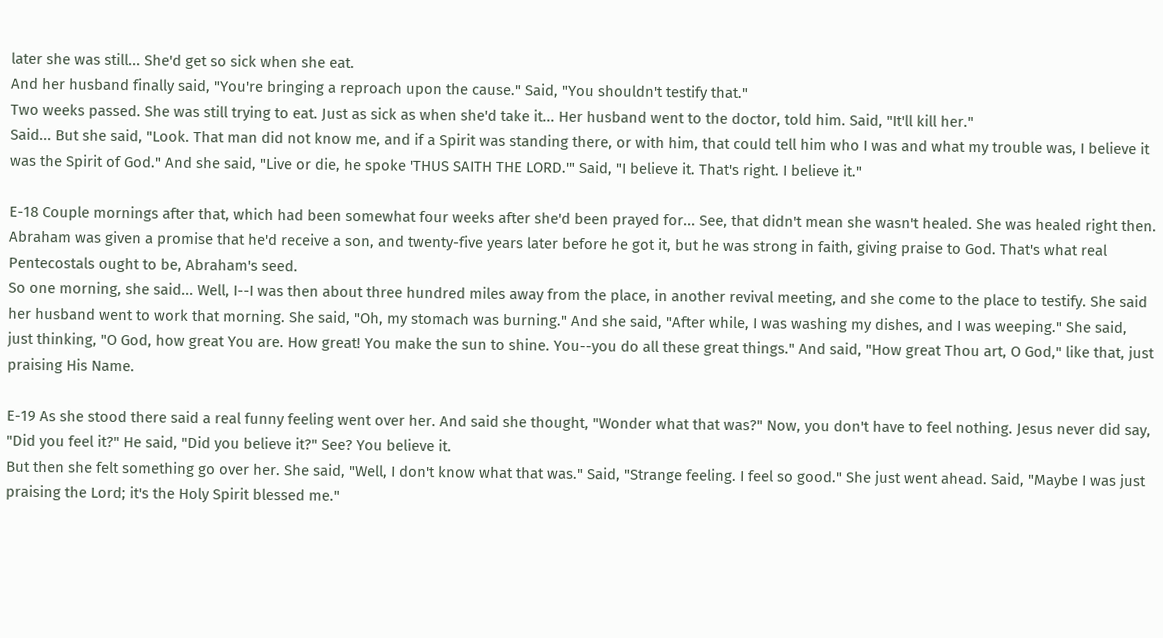later she was still... She'd get so sick when she eat.
And her husband finally said, "You're bringing a reproach upon the cause." Said, "You shouldn't testify that."
Two weeks passed. She was still trying to eat. Just as sick as when she'd take it... Her husband went to the doctor, told him. Said, "It'll kill her."
Said... But she said, "Look. That man did not know me, and if a Spirit was standing there, or with him, that could tell him who I was and what my trouble was, I believe it was the Spirit of God." And she said, "Live or die, he spoke 'THUS SAITH THE LORD.'" Said, "I believe it. That's right. I believe it."

E-18 Couple mornings after that, which had been somewhat four weeks after she'd been prayed for... See, that didn't mean she wasn't healed. She was healed right then. Abraham was given a promise that he'd receive a son, and twenty-five years later before he got it, but he was strong in faith, giving praise to God. That's what real Pentecostals ought to be, Abraham's seed.
So one morning, she said... Well, I--I was then about three hundred miles away from the place, in another revival meeting, and she come to the place to testify. She said her husband went to work that morning. She said, "Oh, my stomach was burning." And she said, "After while, I was washing my dishes, and I was weeping." She said, just thinking, "O God, how great You are. How great! You make the sun to shine. You--you do all these great things." And said, "How great Thou art, O God," like that, just praising His Name.

E-19 As she stood there said a real funny feeling went over her. And said she thought, "Wonder what that was?" Now, you don't have to feel nothing. Jesus never did say, "Did you feel it?" He said, "Did you believe it?" See? You believe it.
But then she felt something go over her. She said, "Well, I don't know what that was." Said, "Strange feeling. I feel so good." She just went ahead. Said, "Maybe I was just praising the Lord; it's the Holy Spirit blessed me."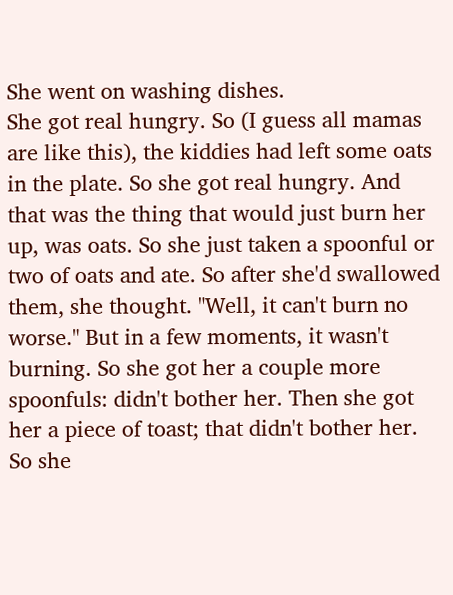She went on washing dishes.
She got real hungry. So (I guess all mamas are like this), the kiddies had left some oats in the plate. So she got real hungry. And that was the thing that would just burn her up, was oats. So she just taken a spoonful or two of oats and ate. So after she'd swallowed them, she thought. "Well, it can't burn no worse." But in a few moments, it wasn't burning. So she got her a couple more spoonfuls: didn't bother her. Then she got her a piece of toast; that didn't bother her. So she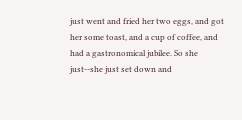just went and fried her two eggs, and got her some toast, and a cup of coffee, and had a gastronomical jubilee. So she just--she just set down and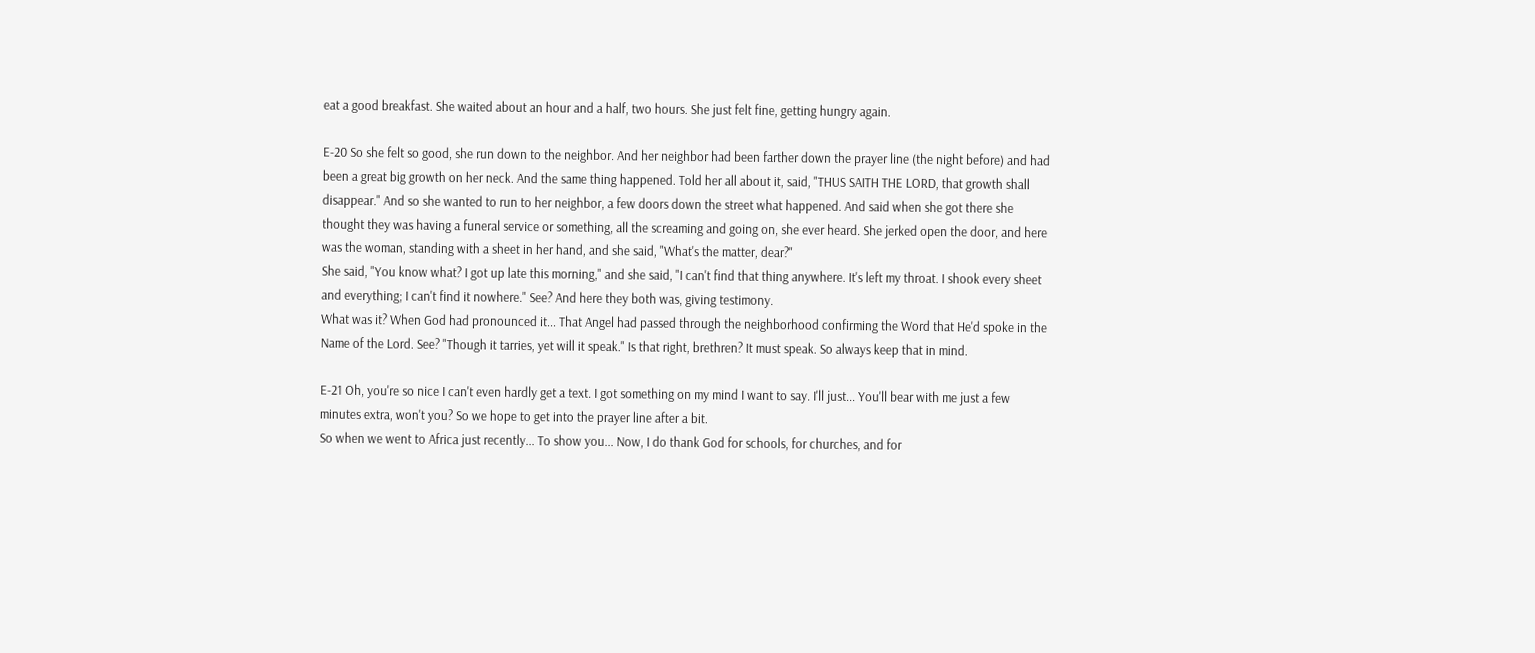eat a good breakfast. She waited about an hour and a half, two hours. She just felt fine, getting hungry again.

E-20 So she felt so good, she run down to the neighbor. And her neighbor had been farther down the prayer line (the night before) and had been a great big growth on her neck. And the same thing happened. Told her all about it, said, "THUS SAITH THE LORD, that growth shall disappear." And so she wanted to run to her neighbor, a few doors down the street what happened. And said when she got there she thought they was having a funeral service or something, all the screaming and going on, she ever heard. She jerked open the door, and here was the woman, standing with a sheet in her hand, and she said, "What's the matter, dear?"
She said, "You know what? I got up late this morning," and she said, "I can't find that thing anywhere. It's left my throat. I shook every sheet and everything; I can't find it nowhere." See? And here they both was, giving testimony.
What was it? When God had pronounced it... That Angel had passed through the neighborhood confirming the Word that He'd spoke in the Name of the Lord. See? "Though it tarries, yet will it speak." Is that right, brethren? It must speak. So always keep that in mind.

E-21 Oh, you're so nice I can't even hardly get a text. I got something on my mind I want to say. I'll just... You'll bear with me just a few minutes extra, won't you? So we hope to get into the prayer line after a bit.
So when we went to Africa just recently... To show you... Now, I do thank God for schools, for churches, and for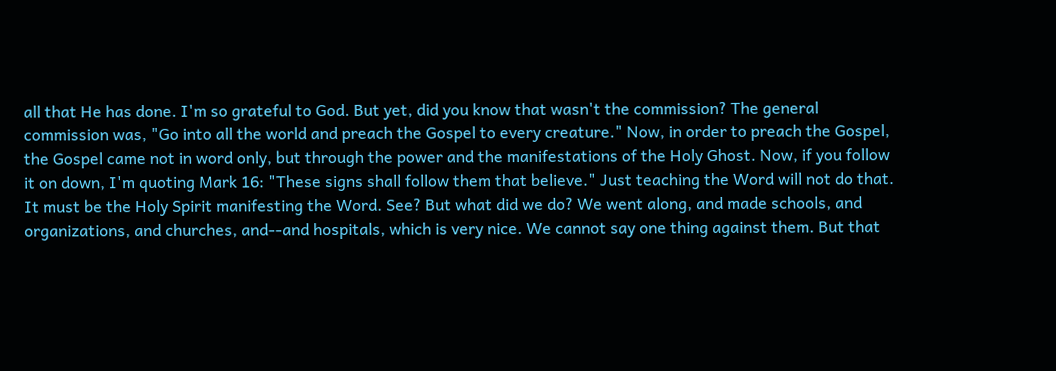all that He has done. I'm so grateful to God. But yet, did you know that wasn't the commission? The general commission was, "Go into all the world and preach the Gospel to every creature." Now, in order to preach the Gospel, the Gospel came not in word only, but through the power and the manifestations of the Holy Ghost. Now, if you follow it on down, I'm quoting Mark 16: "These signs shall follow them that believe." Just teaching the Word will not do that. It must be the Holy Spirit manifesting the Word. See? But what did we do? We went along, and made schools, and organizations, and churches, and--and hospitals, which is very nice. We cannot say one thing against them. But that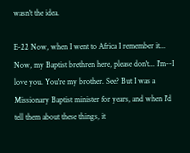wasn't the idea.

E-22 Now, when I went to Africa I remember it... Now, my Baptist brethren here, please don't... I'm--I love you. You're my brother. See? But I was a Missionary Baptist minister for years, and when I'd tell them about these things, it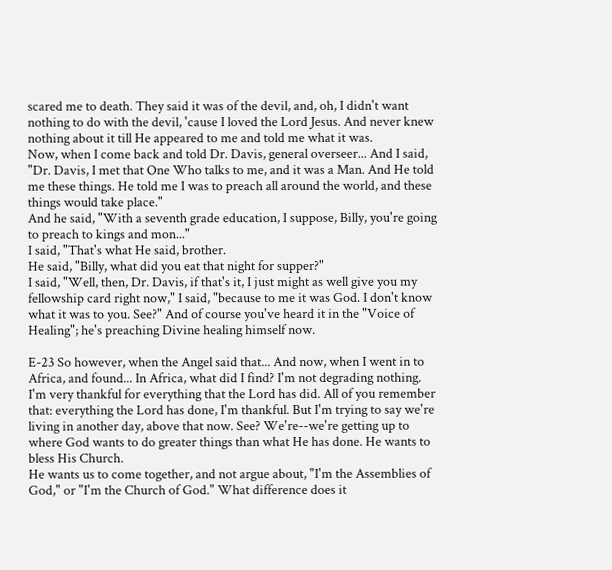scared me to death. They said it was of the devil, and, oh, I didn't want nothing to do with the devil, 'cause I loved the Lord Jesus. And never knew nothing about it till He appeared to me and told me what it was.
Now, when I come back and told Dr. Davis, general overseer... And I said, "Dr. Davis, I met that One Who talks to me, and it was a Man. And He told me these things. He told me I was to preach all around the world, and these things would take place."
And he said, "With a seventh grade education, I suppose, Billy, you're going to preach to kings and mon..."
I said, "That's what He said, brother.
He said, "Billy, what did you eat that night for supper?"
I said, "Well, then, Dr. Davis, if that's it, I just might as well give you my fellowship card right now," I said, "because to me it was God. I don't know what it was to you. See?" And of course you've heard it in the "Voice of Healing"; he's preaching Divine healing himself now.

E-23 So however, when the Angel said that... And now, when I went in to Africa, and found... In Africa, what did I find? I'm not degrading nothing. I'm very thankful for everything that the Lord has did. All of you remember that: everything the Lord has done, I'm thankful. But I'm trying to say we're living in another day, above that now. See? We're--we're getting up to where God wants to do greater things than what He has done. He wants to bless His Church.
He wants us to come together, and not argue about, "I'm the Assemblies of God," or "I'm the Church of God." What difference does it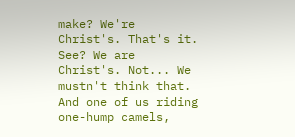make? We're Christ's. That's it. See? We are Christ's. Not... We mustn't think that. And one of us riding one-hump camels,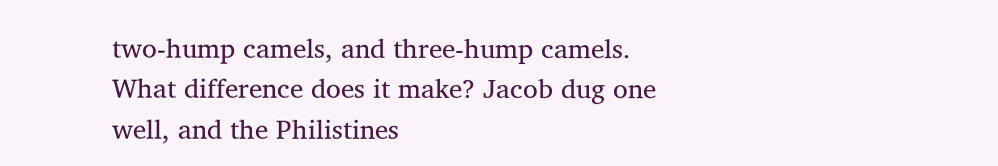two-hump camels, and three-hump camels. What difference does it make? Jacob dug one well, and the Philistines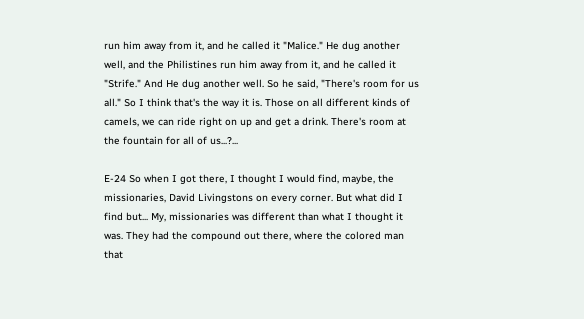run him away from it, and he called it "Malice." He dug another well, and the Philistines run him away from it, and he called it "Strife." And He dug another well. So he said, "There's room for us all." So I think that's the way it is. Those on all different kinds of camels, we can ride right on up and get a drink. There's room at the fountain for all of us...?...

E-24 So when I got there, I thought I would find, maybe, the missionaries, David Livingstons on every corner. But what did I find but... My, missionaries was different than what I thought it was. They had the compound out there, where the colored man that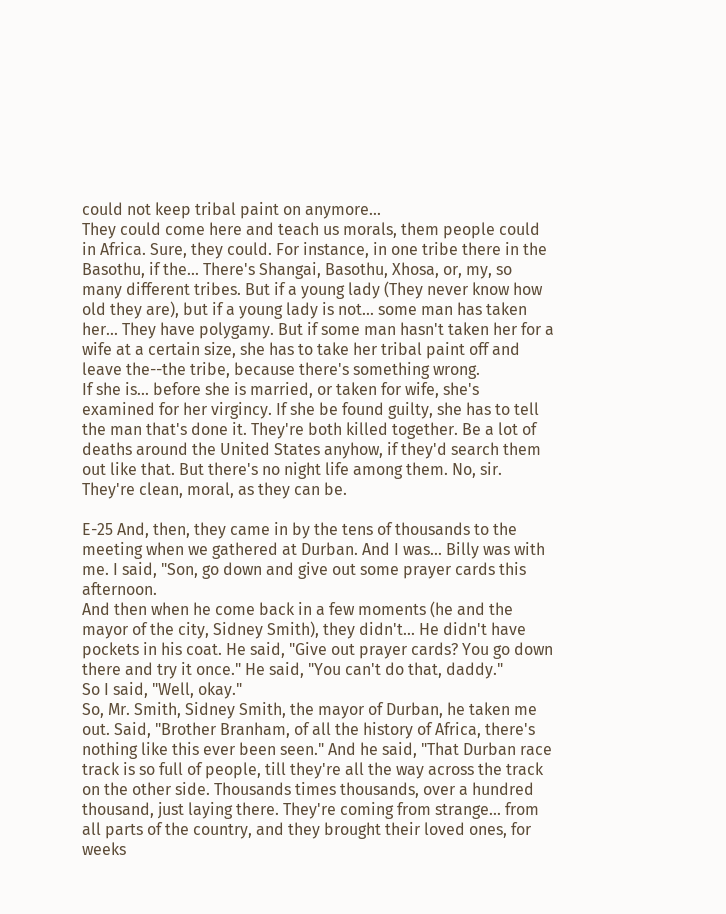could not keep tribal paint on anymore...
They could come here and teach us morals, them people could in Africa. Sure, they could. For instance, in one tribe there in the Basothu, if the... There's Shangai, Basothu, Xhosa, or, my, so many different tribes. But if a young lady (They never know how old they are), but if a young lady is not... some man has taken her... They have polygamy. But if some man hasn't taken her for a wife at a certain size, she has to take her tribal paint off and leave the--the tribe, because there's something wrong.
If she is... before she is married, or taken for wife, she's examined for her virgincy. If she be found guilty, she has to tell the man that's done it. They're both killed together. Be a lot of deaths around the United States anyhow, if they'd search them out like that. But there's no night life among them. No, sir. They're clean, moral, as they can be.

E-25 And, then, they came in by the tens of thousands to the meeting when we gathered at Durban. And I was... Billy was with me. I said, "Son, go down and give out some prayer cards this afternoon.
And then when he come back in a few moments (he and the mayor of the city, Sidney Smith), they didn't... He didn't have pockets in his coat. He said, "Give out prayer cards? You go down there and try it once." He said, "You can't do that, daddy."
So I said, "Well, okay."
So, Mr. Smith, Sidney Smith, the mayor of Durban, he taken me out. Said, "Brother Branham, of all the history of Africa, there's nothing like this ever been seen." And he said, "That Durban race track is so full of people, till they're all the way across the track on the other side. Thousands times thousands, over a hundred thousand, just laying there. They're coming from strange... from all parts of the country, and they brought their loved ones, for weeks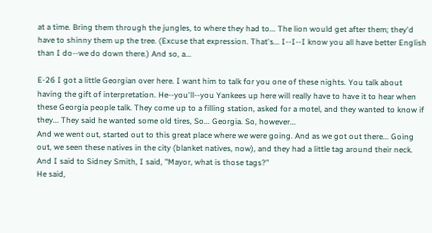at a time. Bring them through the jungles, to where they had to... The lion would get after them; they'd have to shinny them up the tree. (Excuse that expression. That's... I--I--I know you all have better English than I do--we do down there.) And so, a...

E-26 I got a little Georgian over here. I want him to talk for you one of these nights. You talk about having the gift of interpretation. He--you'll--you Yankees up here will really have to have it to hear when these Georgia people talk. They come up to a filling station, asked for a motel, and they wanted to know if they... They said he wanted some old tires, So... Georgia. So, however...
And we went out, started out to this great place where we were going. And as we got out there... Going out, we seen these natives in the city (blanket natives, now), and they had a little tag around their neck. And I said to Sidney Smith, I said, "Mayor, what is those tags?"
He said,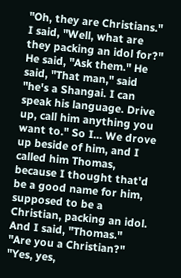"Oh, they are Christians."
I said, "Well, what are they packing an idol for?"
He said, "Ask them." He said, "That man," said "he's a Shangai. I can speak his language. Drive up, call him anything you want to." So I... We drove up beside of him, and I called him Thomas, because I thought that'd be a good name for him, supposed to be a Christian, packing an idol.
And I said, "Thomas."
"Are you a Christian?"
"Yes, yes,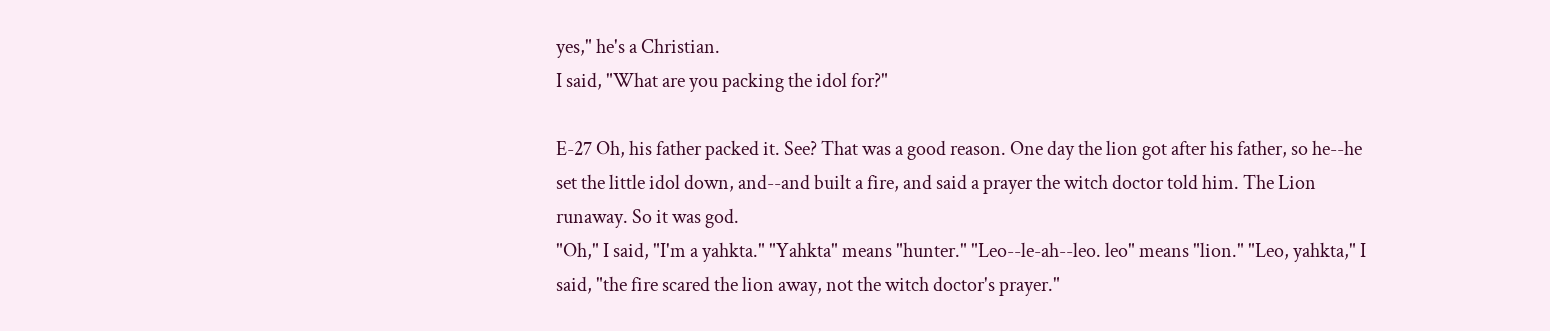yes," he's a Christian.
I said, "What are you packing the idol for?"

E-27 Oh, his father packed it. See? That was a good reason. One day the lion got after his father, so he--he set the little idol down, and--and built a fire, and said a prayer the witch doctor told him. The Lion runaway. So it was god.
"Oh," I said, "I'm a yahkta." "Yahkta" means "hunter." "Leo--le-ah--leo. leo" means "lion." "Leo, yahkta," I said, "the fire scared the lion away, not the witch doctor's prayer."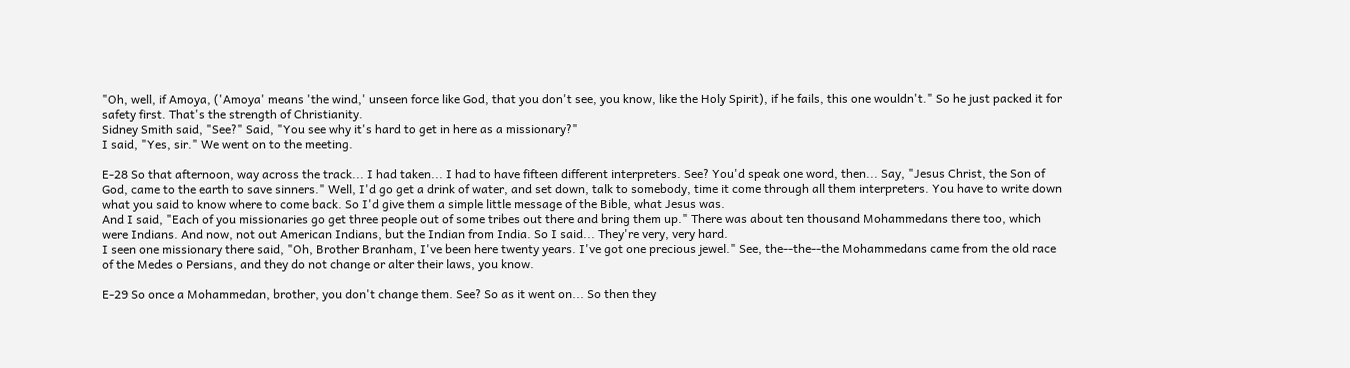"Oh, well, if Amoya, ('Amoya' means 'the wind,' unseen force like God, that you don't see, you know, like the Holy Spirit), if he fails, this one wouldn't." So he just packed it for safety first. That's the strength of Christianity.
Sidney Smith said, "See?" Said, "You see why it's hard to get in here as a missionary?"
I said, "Yes, sir." We went on to the meeting.

E-28 So that afternoon, way across the track... I had taken... I had to have fifteen different interpreters. See? You'd speak one word, then... Say, "Jesus Christ, the Son of God, came to the earth to save sinners." Well, I'd go get a drink of water, and set down, talk to somebody, time it come through all them interpreters. You have to write down what you said to know where to come back. So I'd give them a simple little message of the Bible, what Jesus was.
And I said, "Each of you missionaries go get three people out of some tribes out there and bring them up." There was about ten thousand Mohammedans there too, which were Indians. And now, not out American Indians, but the Indian from India. So I said... They're very, very hard.
I seen one missionary there said, "Oh, Brother Branham, I've been here twenty years. I've got one precious jewel." See, the--the--the Mohammedans came from the old race of the Medes o Persians, and they do not change or alter their laws, you know.

E-29 So once a Mohammedan, brother, you don't change them. See? So as it went on... So then they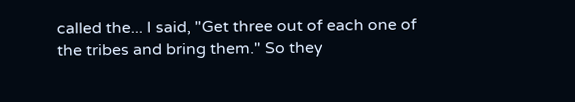called the... I said, "Get three out of each one of the tribes and bring them." So they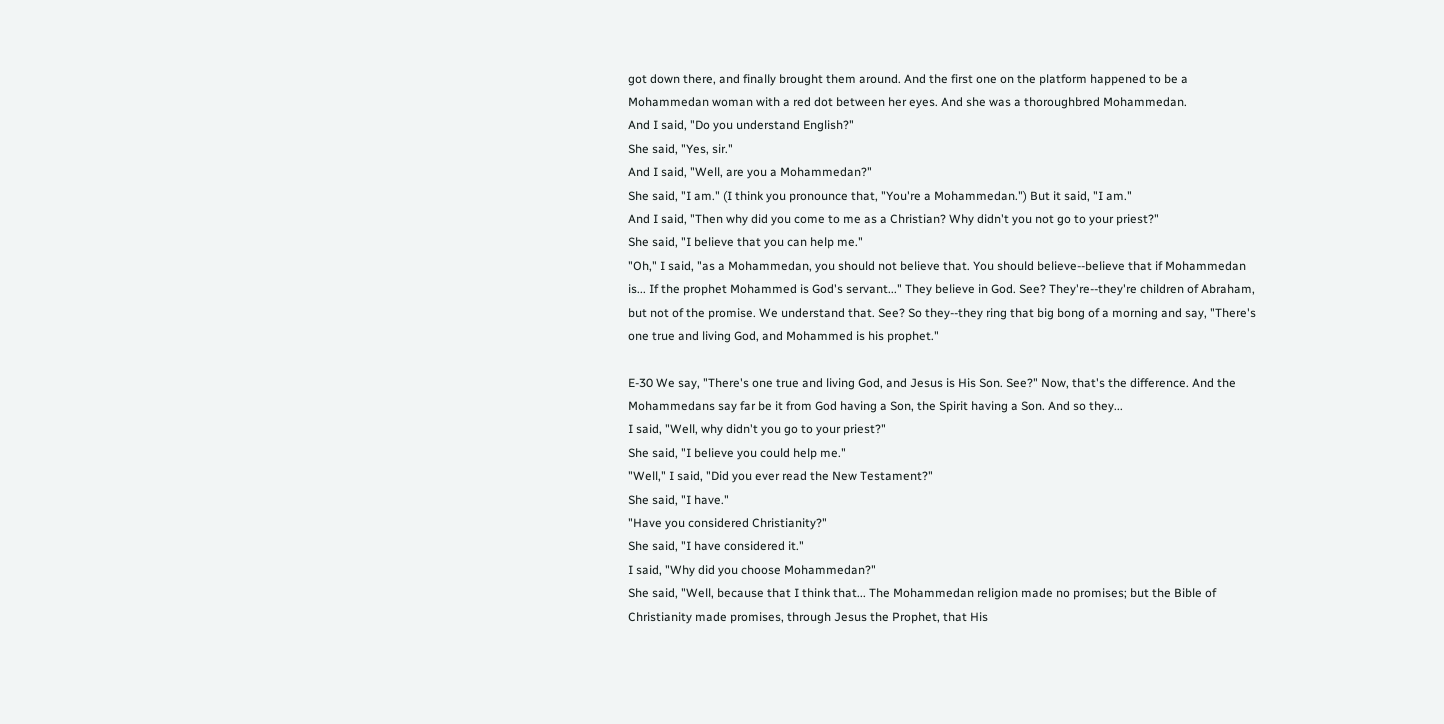got down there, and finally brought them around. And the first one on the platform happened to be a Mohammedan woman with a red dot between her eyes. And she was a thoroughbred Mohammedan.
And I said, "Do you understand English?"
She said, "Yes, sir."
And I said, "Well, are you a Mohammedan?"
She said, "I am." (I think you pronounce that, "You're a Mohammedan.") But it said, "I am."
And I said, "Then why did you come to me as a Christian? Why didn't you not go to your priest?"
She said, "I believe that you can help me."
"Oh," I said, "as a Mohammedan, you should not believe that. You should believe--believe that if Mohammedan is... If the prophet Mohammed is God's servant..." They believe in God. See? They're--they're children of Abraham, but not of the promise. We understand that. See? So they--they ring that big bong of a morning and say, "There's one true and living God, and Mohammed is his prophet."

E-30 We say, "There's one true and living God, and Jesus is His Son. See?" Now, that's the difference. And the Mohammedans say far be it from God having a Son, the Spirit having a Son. And so they...
I said, "Well, why didn't you go to your priest?"
She said, "I believe you could help me."
"Well," I said, "Did you ever read the New Testament?"
She said, "I have."
"Have you considered Christianity?"
She said, "I have considered it."
I said, "Why did you choose Mohammedan?"
She said, "Well, because that I think that... The Mohammedan religion made no promises; but the Bible of Christianity made promises, through Jesus the Prophet, that His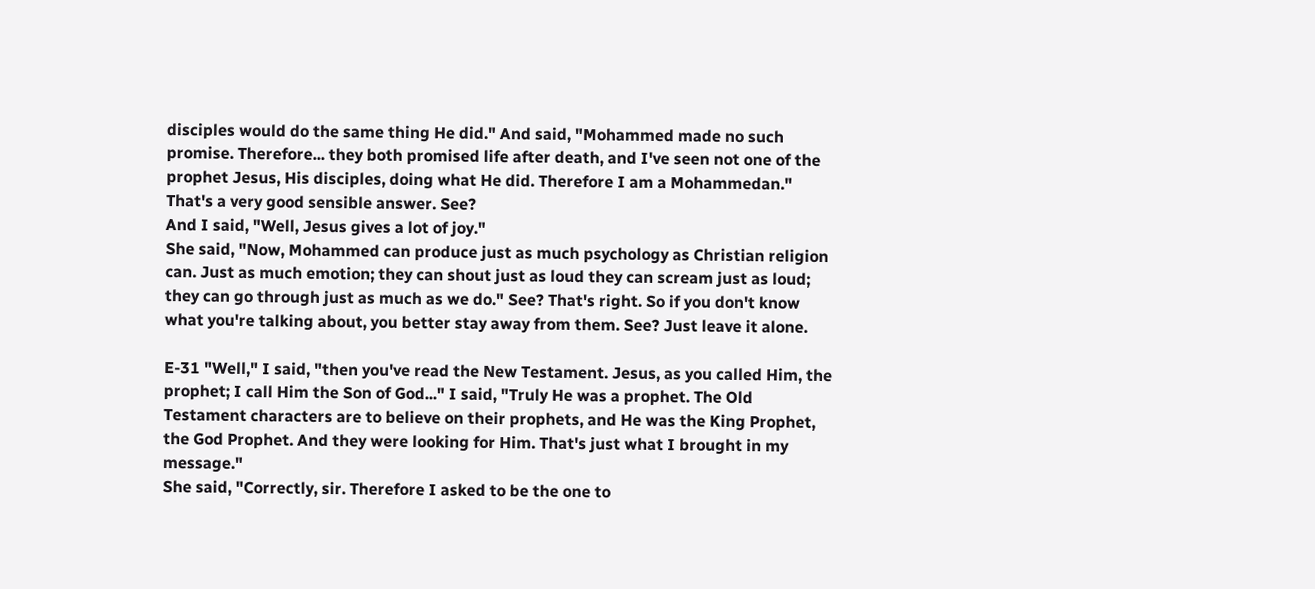disciples would do the same thing He did." And said, "Mohammed made no such promise. Therefore... they both promised life after death, and I've seen not one of the prophet Jesus, His disciples, doing what He did. Therefore I am a Mohammedan." That's a very good sensible answer. See?
And I said, "Well, Jesus gives a lot of joy."
She said, "Now, Mohammed can produce just as much psychology as Christian religion can. Just as much emotion; they can shout just as loud they can scream just as loud; they can go through just as much as we do." See? That's right. So if you don't know what you're talking about, you better stay away from them. See? Just leave it alone.

E-31 "Well," I said, "then you've read the New Testament. Jesus, as you called Him, the prophet; I call Him the Son of God..." I said, "Truly He was a prophet. The Old Testament characters are to believe on their prophets, and He was the King Prophet, the God Prophet. And they were looking for Him. That's just what I brought in my message."
She said, "Correctly, sir. Therefore I asked to be the one to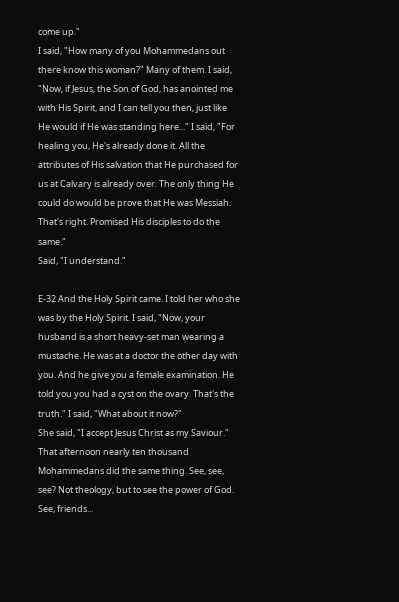come up."
I said, "How many of you Mohammedans out there know this woman?" Many of them. I said, "Now, if Jesus, the Son of God, has anointed me with His Spirit, and I can tell you then, just like He would if He was standing here..." I said, "For healing you, He's already done it. All the attributes of His salvation that He purchased for us at Calvary is already over. The only thing He could do would be prove that He was Messiah. That's right. Promised His disciples to do the same."
Said, "I understand."

E-32 And the Holy Spirit came. I told her who she was by the Holy Spirit. I said, "Now, your husband is a short heavy-set man wearing a mustache. He was at a doctor the other day with you. And he give you a female examination. He told you you had a cyst on the ovary. That's the truth." I said, "What about it now?"
She said, "I accept Jesus Christ as my Saviour." That afternoon nearly ten thousand Mohammedans did the same thing. See, see, see? Not theology, but to see the power of God. See, friends...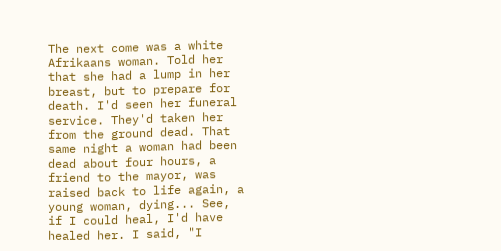The next come was a white Afrikaans woman. Told her that she had a lump in her breast, but to prepare for death. I'd seen her funeral service. They'd taken her from the ground dead. That same night a woman had been dead about four hours, a friend to the mayor, was raised back to life again, a young woman, dying... See, if I could heal, I'd have healed her. I said, "I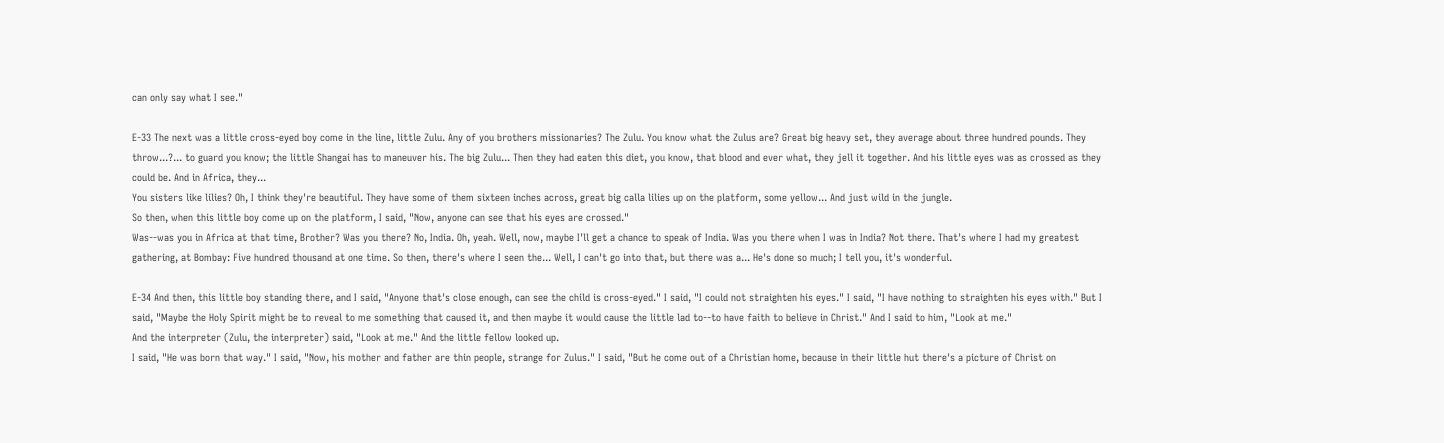can only say what I see."

E-33 The next was a little cross-eyed boy come in the line, little Zulu. Any of you brothers missionaries? The Zulu. You know what the Zulus are? Great big heavy set, they average about three hundred pounds. They throw...?... to guard you know; the little Shangai has to maneuver his. The big Zulu... Then they had eaten this diet, you know, that blood and ever what, they jell it together. And his little eyes was as crossed as they could be. And in Africa, they...
You sisters like lilies? Oh, I think they're beautiful. They have some of them sixteen inches across, great big calla lilies up on the platform, some yellow... And just wild in the jungle.
So then, when this little boy come up on the platform, I said, "Now, anyone can see that his eyes are crossed."
Was--was you in Africa at that time, Brother? Was you there? No, India. Oh, yeah. Well, now, maybe I'll get a chance to speak of India. Was you there when I was in India? Not there. That's where I had my greatest gathering, at Bombay: Five hundred thousand at one time. So then, there's where I seen the... Well, I can't go into that, but there was a... He's done so much; I tell you, it's wonderful.

E-34 And then, this little boy standing there, and I said, "Anyone that's close enough, can see the child is cross-eyed." I said, "I could not straighten his eyes." I said, "I have nothing to straighten his eyes with." But I said, "Maybe the Holy Spirit might be to reveal to me something that caused it, and then maybe it would cause the little lad to--to have faith to believe in Christ." And I said to him, "Look at me."
And the interpreter (Zulu, the interpreter) said, "Look at me." And the little fellow looked up.
I said, "He was born that way." I said, "Now, his mother and father are thin people, strange for Zulus." I said, "But he come out of a Christian home, because in their little hut there's a picture of Christ on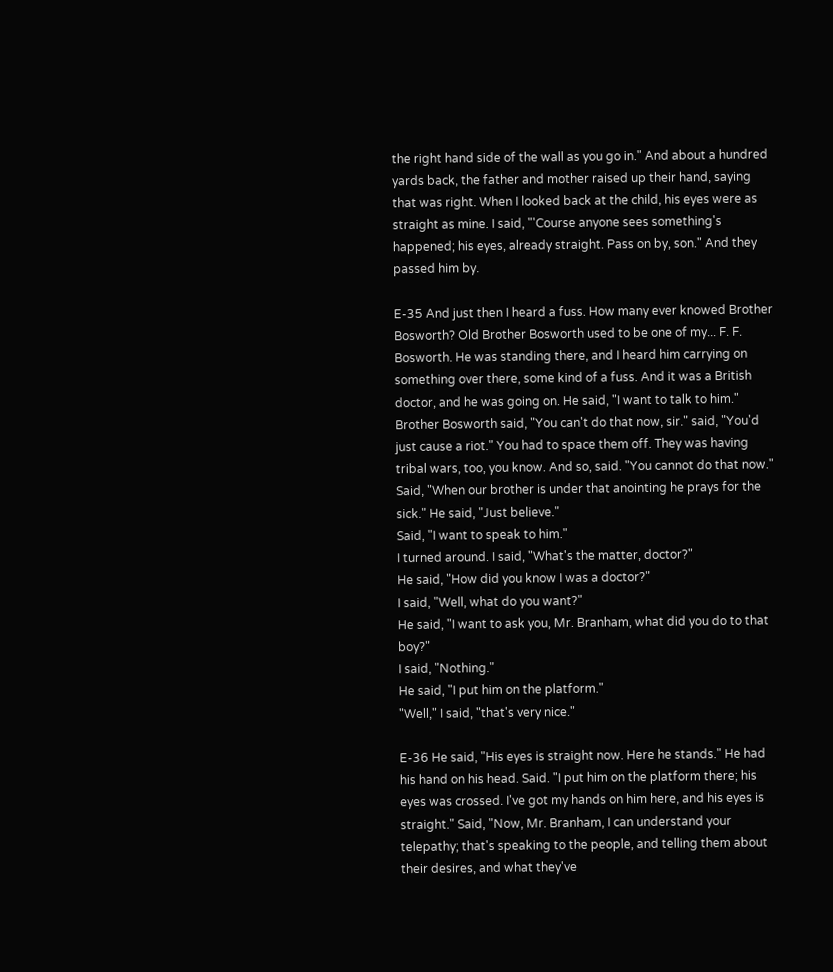the right hand side of the wall as you go in." And about a hundred yards back, the father and mother raised up their hand, saying that was right. When I looked back at the child, his eyes were as straight as mine. I said, "'Course anyone sees something's happened; his eyes, already straight. Pass on by, son." And they passed him by.

E-35 And just then I heard a fuss. How many ever knowed Brother Bosworth? Old Brother Bosworth used to be one of my... F. F. Bosworth. He was standing there, and I heard him carrying on something over there, some kind of a fuss. And it was a British doctor, and he was going on. He said, "I want to talk to him." Brother Bosworth said, "You can't do that now, sir." said, "You'd just cause a riot." You had to space them off. They was having tribal wars, too, you know. And so, said. "You cannot do that now." Said, "When our brother is under that anointing he prays for the sick." He said, "Just believe."
Said, "I want to speak to him."
I turned around. I said, "What's the matter, doctor?"
He said, "How did you know I was a doctor?"
I said, "Well, what do you want?"
He said, "I want to ask you, Mr. Branham, what did you do to that boy?"
I said, "Nothing."
He said, "I put him on the platform."
"Well," I said, "that's very nice."

E-36 He said, "His eyes is straight now. Here he stands." He had his hand on his head. Said. "I put him on the platform there; his eyes was crossed. I've got my hands on him here, and his eyes is straight." Said, "Now, Mr. Branham, I can understand your telepathy; that's speaking to the people, and telling them about their desires, and what they've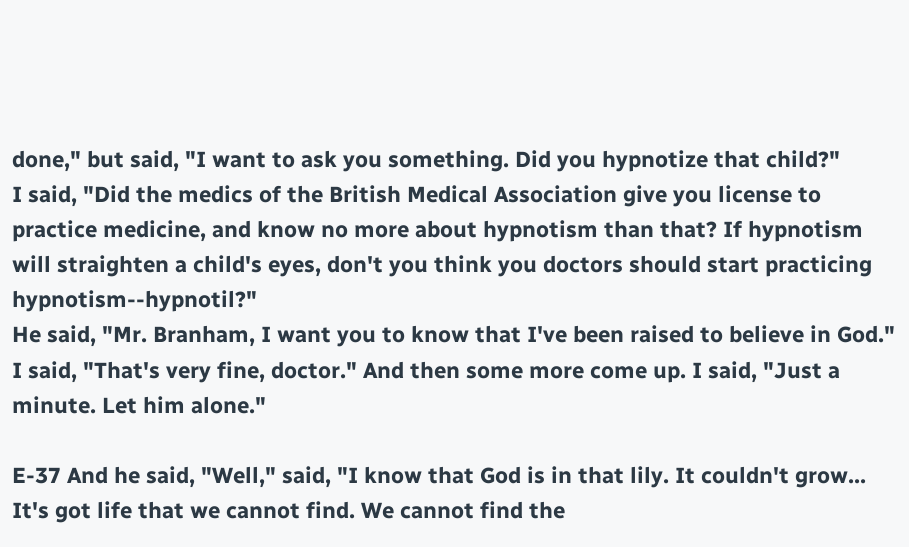done," but said, "I want to ask you something. Did you hypnotize that child?"
I said, "Did the medics of the British Medical Association give you license to practice medicine, and know no more about hypnotism than that? If hypnotism will straighten a child's eyes, don't you think you doctors should start practicing hypnotism--hypnotil?"
He said, "Mr. Branham, I want you to know that I've been raised to believe in God."
I said, "That's very fine, doctor." And then some more come up. I said, "Just a minute. Let him alone."

E-37 And he said, "Well," said, "I know that God is in that lily. It couldn't grow... It's got life that we cannot find. We cannot find the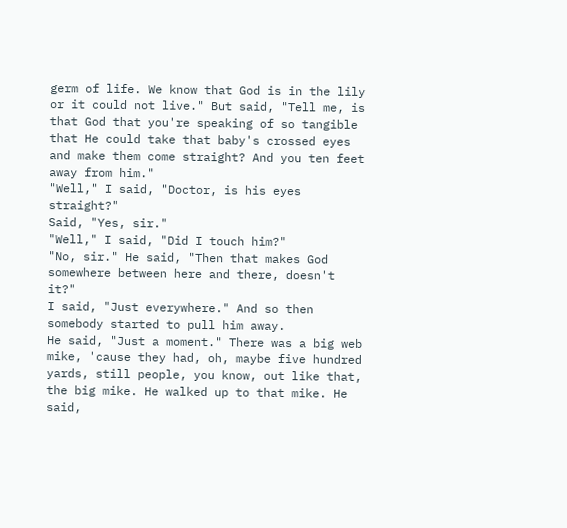germ of life. We know that God is in the lily or it could not live." But said, "Tell me, is that God that you're speaking of so tangible that He could take that baby's crossed eyes and make them come straight? And you ten feet away from him."
"Well," I said, "Doctor, is his eyes straight?"
Said, "Yes, sir."
"Well," I said, "Did I touch him?"
"No, sir." He said, "Then that makes God somewhere between here and there, doesn't it?"
I said, "Just everywhere." And so then somebody started to pull him away.
He said, "Just a moment." There was a big web mike, 'cause they had, oh, maybe five hundred yards, still people, you know, out like that, the big mike. He walked up to that mike. He said,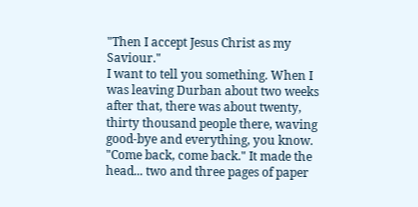"Then I accept Jesus Christ as my Saviour."
I want to tell you something. When I was leaving Durban about two weeks after that, there was about twenty, thirty thousand people there, waving good-bye and everything, you know. "Come back, come back." It made the head... two and three pages of paper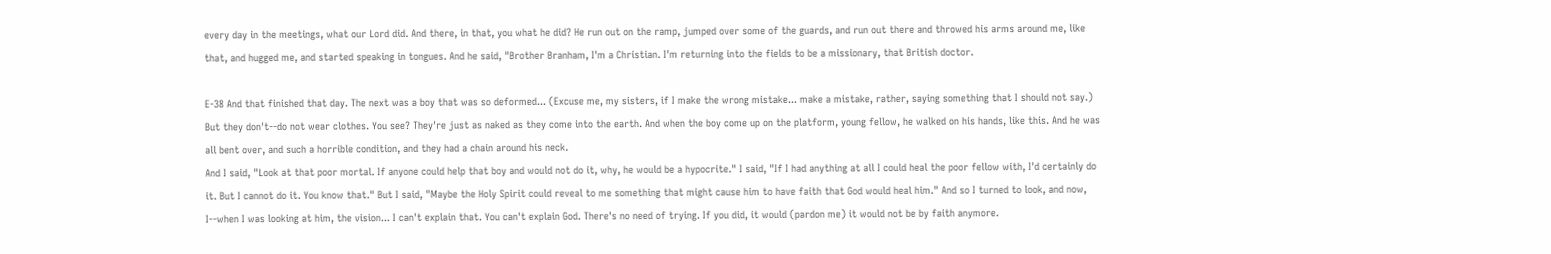every day in the meetings, what our Lord did. And there, in that, you what he did? He run out on the ramp, jumped over some of the guards, and run out there and throwed his arms around me, like that, and hugged me, and started speaking in tongues. And he said, "Brother Branham, I'm a Christian. I'm returning into the fields to be a missionary, that British doctor.

E-38 And that finished that day. The next was a boy that was so deformed... (Excuse me, my sisters, if I make the wrong mistake... make a mistake, rather, saying something that I should not say.) But they don't--do not wear clothes. You see? They're just as naked as they come into the earth. And when the boy come up on the platform, young fellow, he walked on his hands, like this. And he was all bent over, and such a horrible condition, and they had a chain around his neck.
And I said, "Look at that poor mortal. If anyone could help that boy and would not do it, why, he would be a hypocrite." I said, "If I had anything at all I could heal the poor fellow with, I'd certainly do it. But I cannot do it. You know that." But I said, "Maybe the Holy Spirit could reveal to me something that might cause him to have faith that God would heal him." And so I turned to look, and now, I--when I was looking at him, the vision... I can't explain that. You can't explain God. There's no need of trying. If you did, it would (pardon me) it would not be by faith anymore.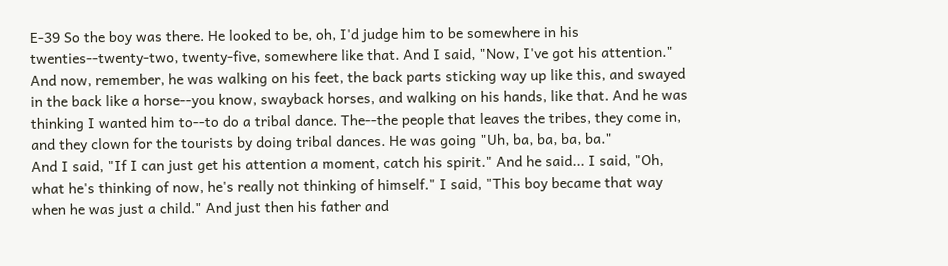E-39 So the boy was there. He looked to be, oh, I'd judge him to be somewhere in his twenties--twenty-two, twenty-five, somewhere like that. And I said, "Now, I've got his attention." And now, remember, he was walking on his feet, the back parts sticking way up like this, and swayed in the back like a horse--you know, swayback horses, and walking on his hands, like that. And he was thinking I wanted him to--to do a tribal dance. The--the people that leaves the tribes, they come in, and they clown for the tourists by doing tribal dances. He was going "Uh, ba, ba, ba, ba."
And I said, "If I can just get his attention a moment, catch his spirit." And he said... I said, "Oh, what he's thinking of now, he's really not thinking of himself." I said, "This boy became that way when he was just a child." And just then his father and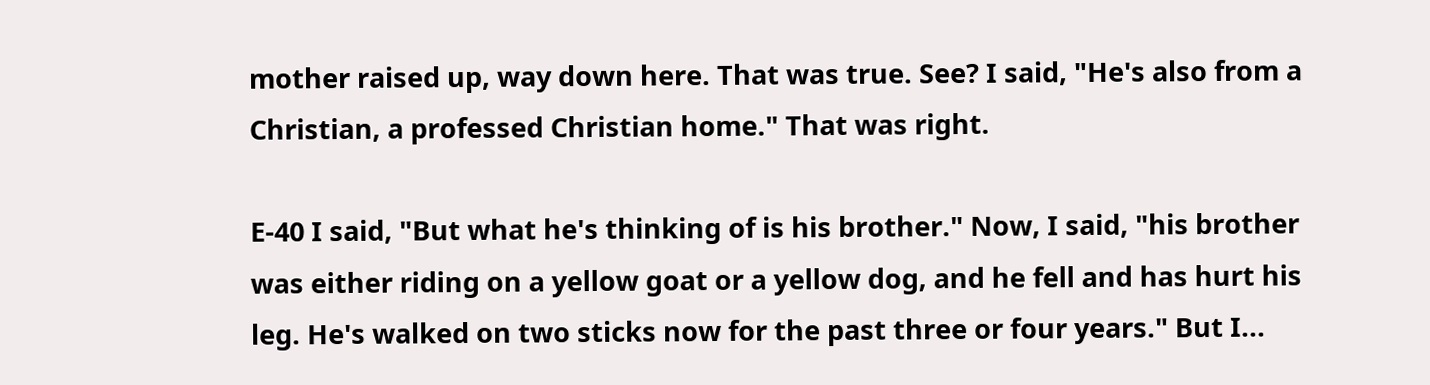mother raised up, way down here. That was true. See? I said, "He's also from a Christian, a professed Christian home." That was right.

E-40 I said, "But what he's thinking of is his brother." Now, I said, "his brother was either riding on a yellow goat or a yellow dog, and he fell and has hurt his leg. He's walked on two sticks now for the past three or four years." But I...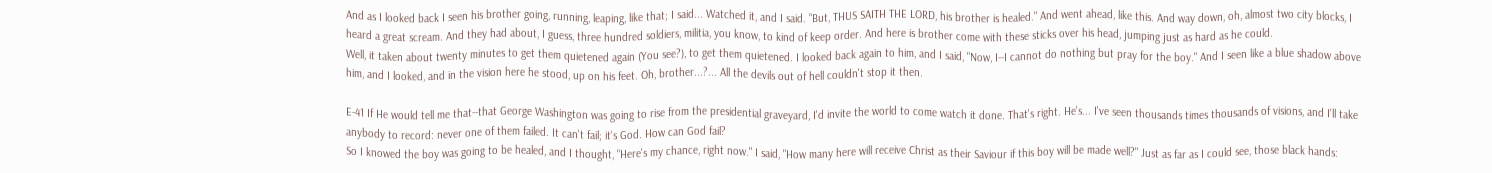And as I looked back I seen his brother going, running, leaping, like that; I said... Watched it, and I said. "But, THUS SAITH THE LORD, his brother is healed." And went ahead, like this. And way down, oh, almost two city blocks, I heard a great scream. And they had about, I guess, three hundred soldiers, militia, you know, to kind of keep order. And here is brother come with these sticks over his head, jumping just as hard as he could.
Well, it taken about twenty minutes to get them quietened again (You see?), to get them quietened. I looked back again to him, and I said, "Now, I--I cannot do nothing but pray for the boy." And I seen like a blue shadow above him, and I looked, and in the vision here he stood, up on his feet. Oh, brother...?... All the devils out of hell couldn't stop it then.

E-41 If He would tell me that--that George Washington was going to rise from the presidential graveyard, I'd invite the world to come watch it done. That's right. He's... I've seen thousands times thousands of visions, and I'll take anybody to record: never one of them failed. It can't fail; it's God. How can God fail?
So I knowed the boy was going to be healed, and I thought, "Here's my chance, right now." I said, "How many here will receive Christ as their Saviour if this boy will be made well?" Just as far as I could see, those black hands: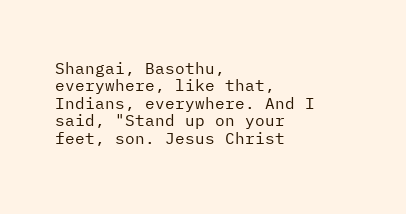Shangai, Basothu, everywhere, like that, Indians, everywhere. And I said, "Stand up on your feet, son. Jesus Christ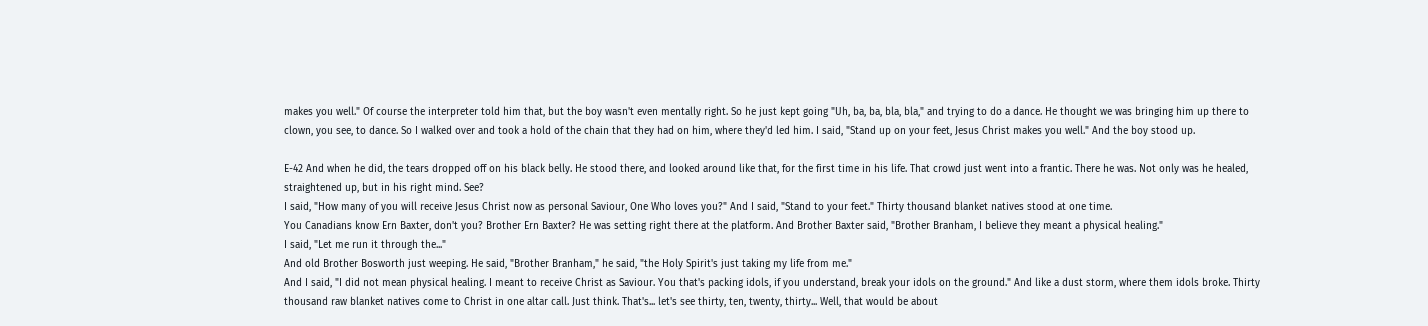makes you well." Of course the interpreter told him that, but the boy wasn't even mentally right. So he just kept going "Uh, ba, ba, bla, bla," and trying to do a dance. He thought we was bringing him up there to clown, you see, to dance. So I walked over and took a hold of the chain that they had on him, where they'd led him. I said, "Stand up on your feet, Jesus Christ makes you well." And the boy stood up.

E-42 And when he did, the tears dropped off on his black belly. He stood there, and looked around like that, for the first time in his life. That crowd just went into a frantic. There he was. Not only was he healed, straightened up, but in his right mind. See?
I said, "How many of you will receive Jesus Christ now as personal Saviour, One Who loves you?" And I said, "Stand to your feet." Thirty thousand blanket natives stood at one time.
You Canadians know Ern Baxter, don't you? Brother Ern Baxter? He was setting right there at the platform. And Brother Baxter said, "Brother Branham, I believe they meant a physical healing."
I said, "Let me run it through the..."
And old Brother Bosworth just weeping. He said, "Brother Branham," he said, "the Holy Spirit's just taking my life from me."
And I said, "I did not mean physical healing. I meant to receive Christ as Saviour. You that's packing idols, if you understand, break your idols on the ground." And like a dust storm, where them idols broke. Thirty thousand raw blanket natives come to Christ in one altar call. Just think. That's... let's see thirty, ten, twenty, thirty... Well, that would be about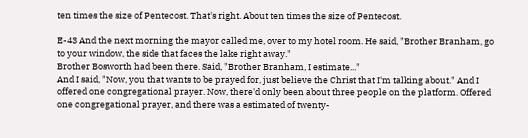ten times the size of Pentecost. That's right. About ten times the size of Pentecost.

E-43 And the next morning the mayor called me, over to my hotel room. He said, "Brother Branham, go to your window, the side that faces the lake right away."
Brother Bosworth had been there. Said, "Brother Branham, I estimate..."
And I said, "Now, you that wants to be prayed for, just believe the Christ that I'm talking about." And I offered one congregational prayer. Now, there'd only been about three people on the platform. Offered one congregational prayer, and there was a estimated of twenty-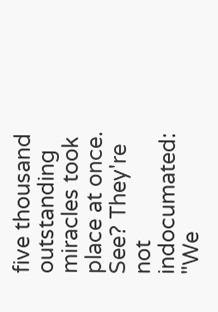five thousand outstanding miracles took place at once. See? They're not indocumated: "We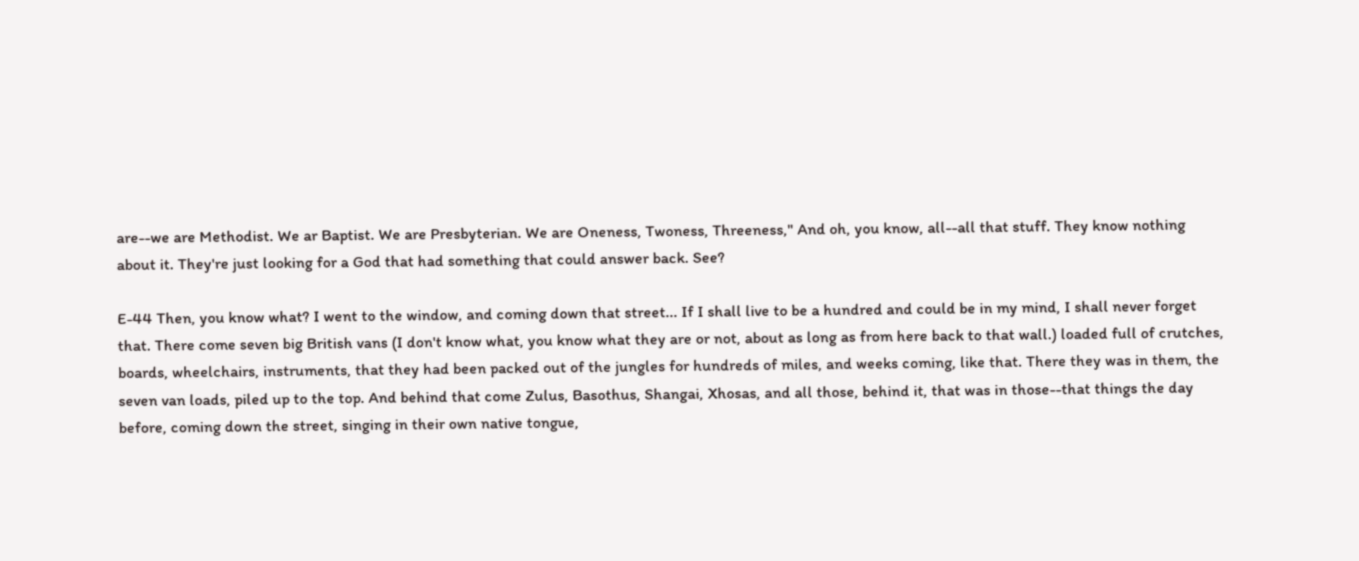are--we are Methodist. We ar Baptist. We are Presbyterian. We are Oneness, Twoness, Threeness," And oh, you know, all--all that stuff. They know nothing about it. They're just looking for a God that had something that could answer back. See?

E-44 Then, you know what? I went to the window, and coming down that street... If I shall live to be a hundred and could be in my mind, I shall never forget that. There come seven big British vans (I don't know what, you know what they are or not, about as long as from here back to that wall.) loaded full of crutches, boards, wheelchairs, instruments, that they had been packed out of the jungles for hundreds of miles, and weeks coming, like that. There they was in them, the seven van loads, piled up to the top. And behind that come Zulus, Basothus, Shangai, Xhosas, and all those, behind it, that was in those--that things the day before, coming down the street, singing in their own native tongue,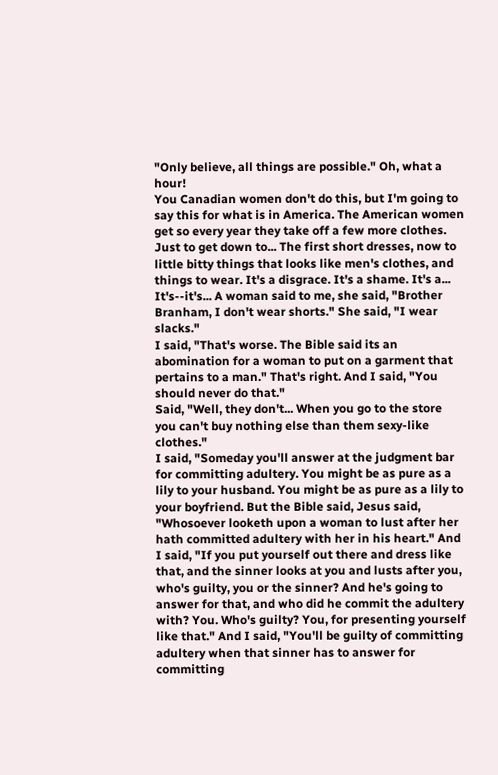"Only believe, all things are possible." Oh, what a hour!
You Canadian women don't do this, but I'm going to say this for what is in America. The American women get so every year they take off a few more clothes. Just to get down to... The first short dresses, now to little bitty things that looks like men's clothes, and things to wear. It's a disgrace. It's a shame. It's a... It's--it's... A woman said to me, she said, "Brother Branham, I don't wear shorts." She said, "I wear slacks."
I said, "That's worse. The Bible said its an abomination for a woman to put on a garment that pertains to a man." That's right. And I said, "You should never do that."
Said, "Well, they don't... When you go to the store you can't buy nothing else than them sexy-like clothes."
I said, "Someday you'll answer at the judgment bar for committing adultery. You might be as pure as a lily to your husband. You might be as pure as a lily to your boyfriend. But the Bible said, Jesus said, "Whosoever looketh upon a woman to lust after her hath committed adultery with her in his heart." And I said, "If you put yourself out there and dress like that, and the sinner looks at you and lusts after you, who's guilty, you or the sinner? And he's going to answer for that, and who did he commit the adultery with? You. Who's guilty? You, for presenting yourself like that." And I said, "You'll be guilty of committing adultery when that sinner has to answer for committing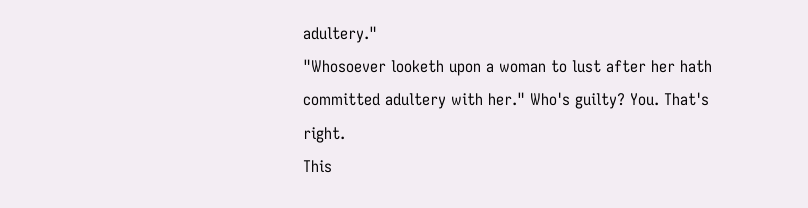adultery."
"Whosoever looketh upon a woman to lust after her hath committed adultery with her." Who's guilty? You. That's right.
This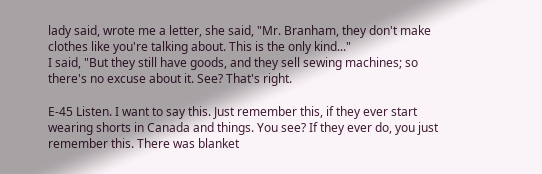lady said, wrote me a letter, she said, "Mr. Branham, they don't make clothes like you're talking about. This is the only kind..."
I said, "But they still have goods, and they sell sewing machines; so there's no excuse about it. See? That's right.

E-45 Listen. I want to say this. Just remember this, if they ever start wearing shorts in Canada and things. You see? If they ever do, you just remember this. There was blanket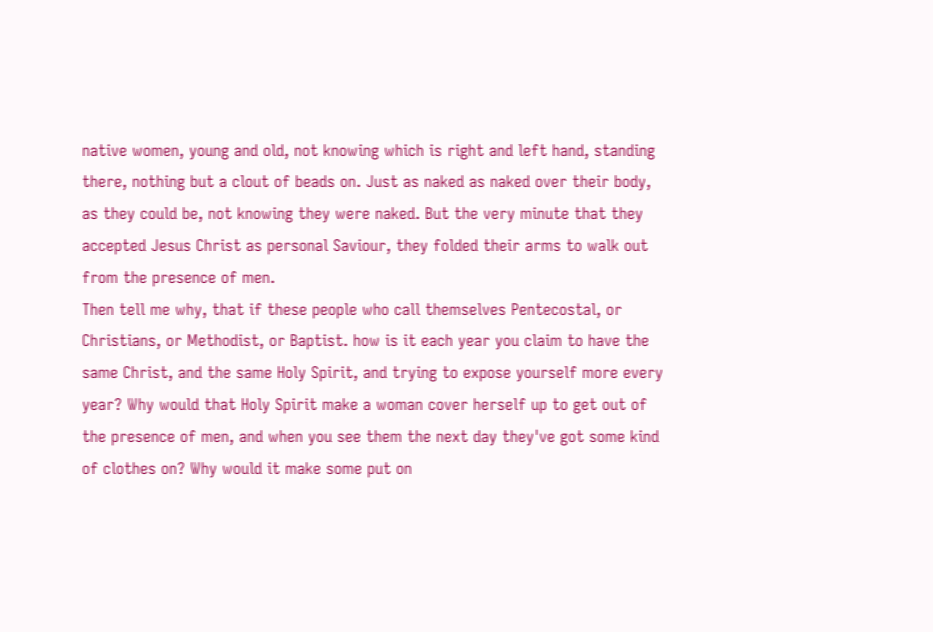native women, young and old, not knowing which is right and left hand, standing there, nothing but a clout of beads on. Just as naked as naked over their body, as they could be, not knowing they were naked. But the very minute that they accepted Jesus Christ as personal Saviour, they folded their arms to walk out from the presence of men.
Then tell me why, that if these people who call themselves Pentecostal, or Christians, or Methodist, or Baptist. how is it each year you claim to have the same Christ, and the same Holy Spirit, and trying to expose yourself more every year? Why would that Holy Spirit make a woman cover herself up to get out of the presence of men, and when you see them the next day they've got some kind of clothes on? Why would it make some put on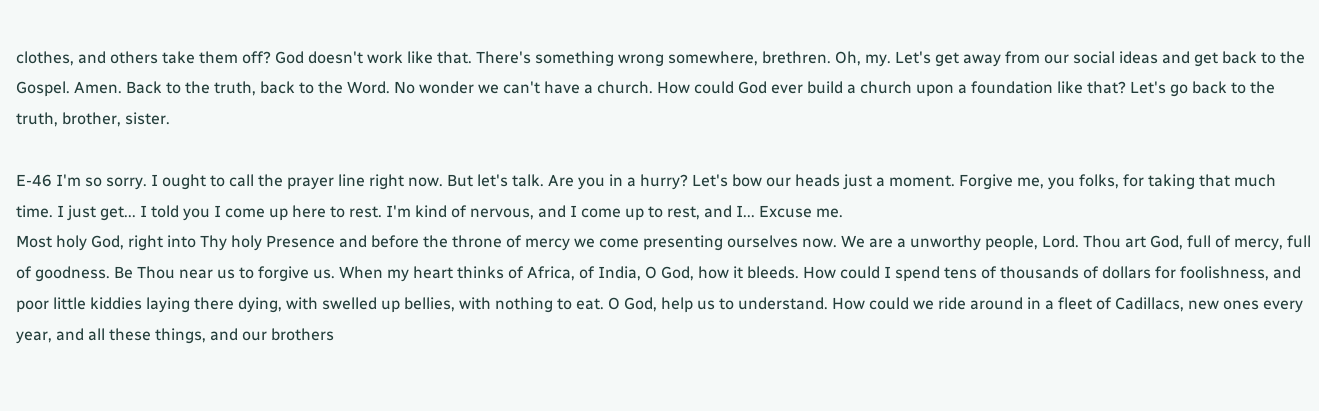clothes, and others take them off? God doesn't work like that. There's something wrong somewhere, brethren. Oh, my. Let's get away from our social ideas and get back to the Gospel. Amen. Back to the truth, back to the Word. No wonder we can't have a church. How could God ever build a church upon a foundation like that? Let's go back to the truth, brother, sister.

E-46 I'm so sorry. I ought to call the prayer line right now. But let's talk. Are you in a hurry? Let's bow our heads just a moment. Forgive me, you folks, for taking that much time. I just get... I told you I come up here to rest. I'm kind of nervous, and I come up to rest, and I... Excuse me.
Most holy God, right into Thy holy Presence and before the throne of mercy we come presenting ourselves now. We are a unworthy people, Lord. Thou art God, full of mercy, full of goodness. Be Thou near us to forgive us. When my heart thinks of Africa, of India, O God, how it bleeds. How could I spend tens of thousands of dollars for foolishness, and poor little kiddies laying there dying, with swelled up bellies, with nothing to eat. O God, help us to understand. How could we ride around in a fleet of Cadillacs, new ones every year, and all these things, and our brothers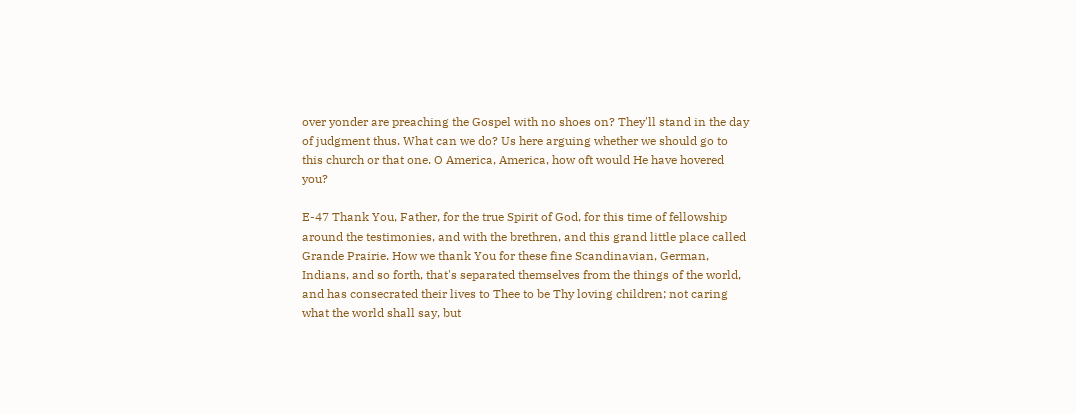over yonder are preaching the Gospel with no shoes on? They'll stand in the day of judgment thus. What can we do? Us here arguing whether we should go to this church or that one. O America, America, how oft would He have hovered you?

E-47 Thank You, Father, for the true Spirit of God, for this time of fellowship around the testimonies, and with the brethren, and this grand little place called Grande Prairie. How we thank You for these fine Scandinavian, German, Indians, and so forth, that's separated themselves from the things of the world, and has consecrated their lives to Thee to be Thy loving children; not caring what the world shall say, but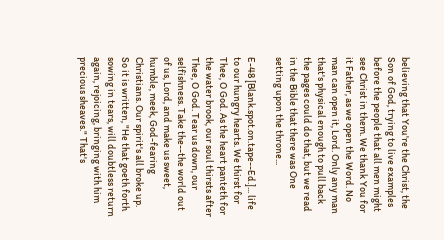believing that You're the Christ, the Son of God, trying to live examples before the people that all men might see Christ in them. We thank You for it Father, as we open the Word. No man can open it, Lord. Only any man that's physical enough to pull back the pages could do that, but we read in the Bible that there was One setting upon the throne...

E-48 [Blank.spot.on.tape--Ed.]... life to our hungry hearts. We thirst for Thee, O God. As the heart panteth for the water brook, our soul thirsts after Thee, O God. Tear us down, our selfishness. Take the--the world out of us, Lord, and make us sweet, humble, meek, God-fearing Christians. Our spirit's all broke up. So it is written, "He that goeth forth sowing in tears, will doubtless return again, rejoicing, bringing with him precious sheaves." That's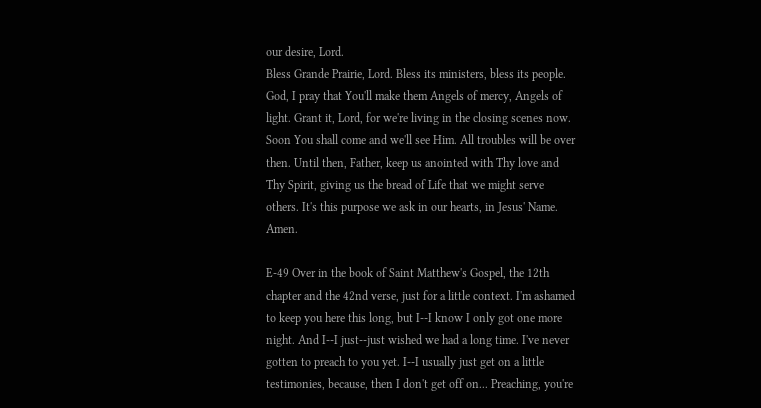our desire, Lord.
Bless Grande Prairie, Lord. Bless its ministers, bless its people. God, I pray that You'll make them Angels of mercy, Angels of light. Grant it, Lord, for we're living in the closing scenes now. Soon You shall come and we'll see Him. All troubles will be over then. Until then, Father, keep us anointed with Thy love and Thy Spirit, giving us the bread of Life that we might serve others. It's this purpose we ask in our hearts, in Jesus' Name. Amen.

E-49 Over in the book of Saint Matthew's Gospel, the 12th chapter and the 42nd verse, just for a little context. I'm ashamed to keep you here this long, but I--I know I only got one more night. And I--I just--just wished we had a long time. I've never gotten to preach to you yet. I--I usually just get on a little testimonies, because, then I don't get off on... Preaching, you're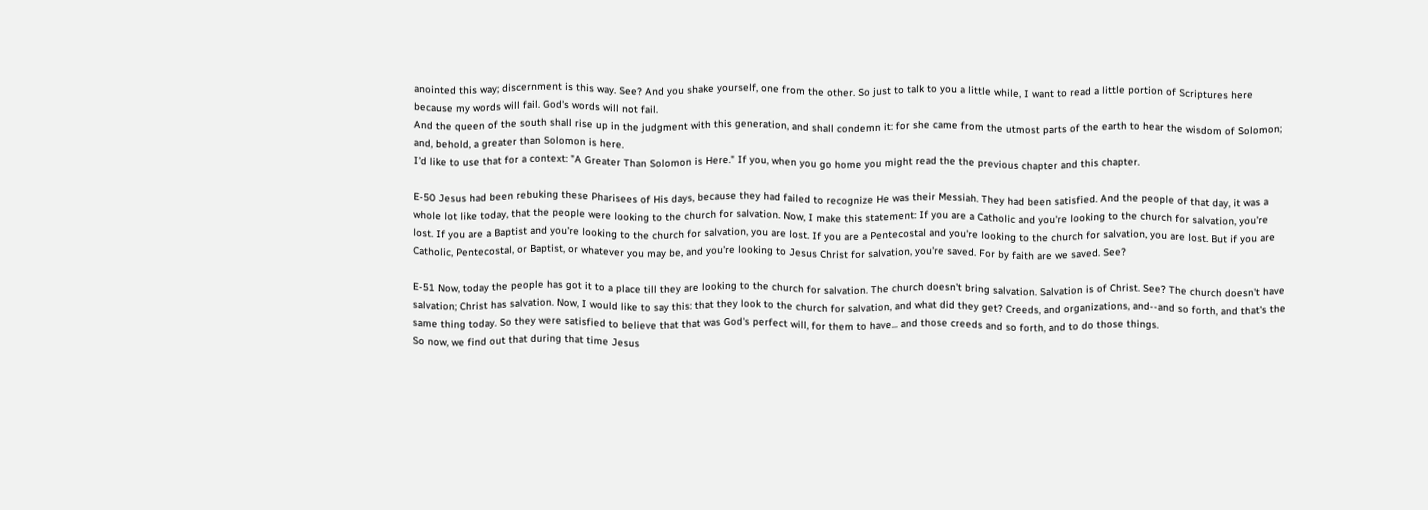anointed this way; discernment is this way. See? And you shake yourself, one from the other. So just to talk to you a little while, I want to read a little portion of Scriptures here because my words will fail. God's words will not fail.
And the queen of the south shall rise up in the judgment with this generation, and shall condemn it: for she came from the utmost parts of the earth to hear the wisdom of Solomon; and, behold, a greater than Solomon is here.
I'd like to use that for a context: "A Greater Than Solomon is Here." If you, when you go home you might read the the previous chapter and this chapter.

E-50 Jesus had been rebuking these Pharisees of His days, because they had failed to recognize He was their Messiah. They had been satisfied. And the people of that day, it was a whole lot like today, that the people were looking to the church for salvation. Now, I make this statement: If you are a Catholic and you're looking to the church for salvation, you're lost. If you are a Baptist and you're looking to the church for salvation, you are lost. If you are a Pentecostal and you're looking to the church for salvation, you are lost. But if you are Catholic, Pentecostal, or Baptist, or whatever you may be, and you're looking to Jesus Christ for salvation, you're saved. For by faith are we saved. See?

E-51 Now, today the people has got it to a place till they are looking to the church for salvation. The church doesn't bring salvation. Salvation is of Christ. See? The church doesn't have salvation; Christ has salvation. Now, I would like to say this: that they look to the church for salvation, and what did they get? Creeds, and organizations, and--and so forth, and that's the same thing today. So they were satisfied to believe that that was God's perfect will, for them to have... and those creeds and so forth, and to do those things.
So now, we find out that during that time Jesus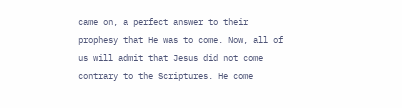came on, a perfect answer to their prophesy that He was to come. Now, all of us will admit that Jesus did not come contrary to the Scriptures. He come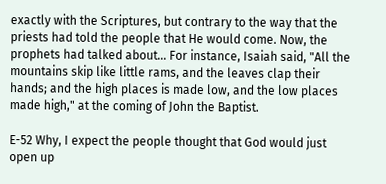exactly with the Scriptures, but contrary to the way that the priests had told the people that He would come. Now, the prophets had talked about... For instance, Isaiah said, "All the mountains skip like little rams, and the leaves clap their hands; and the high places is made low, and the low places made high," at the coming of John the Baptist.

E-52 Why, I expect the people thought that God would just open up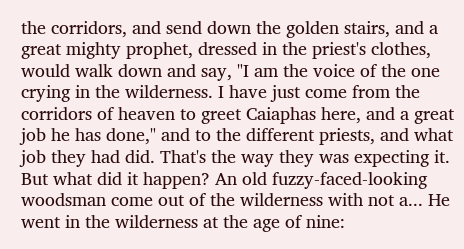the corridors, and send down the golden stairs, and a great mighty prophet, dressed in the priest's clothes, would walk down and say, "I am the voice of the one crying in the wilderness. I have just come from the corridors of heaven to greet Caiaphas here, and a great job he has done," and to the different priests, and what job they had did. That's the way they was expecting it. But what did it happen? An old fuzzy-faced-looking woodsman come out of the wilderness with not a... He went in the wilderness at the age of nine: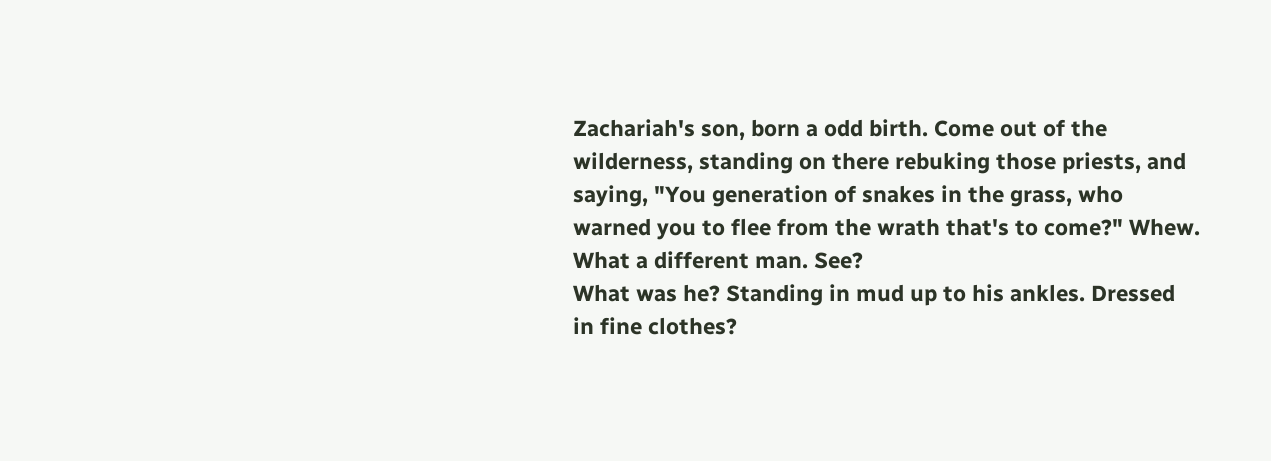Zachariah's son, born a odd birth. Come out of the wilderness, standing on there rebuking those priests, and saying, "You generation of snakes in the grass, who warned you to flee from the wrath that's to come?" Whew. What a different man. See?
What was he? Standing in mud up to his ankles. Dressed in fine clothes?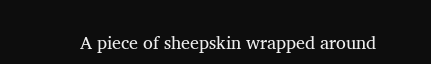A piece of sheepskin wrapped around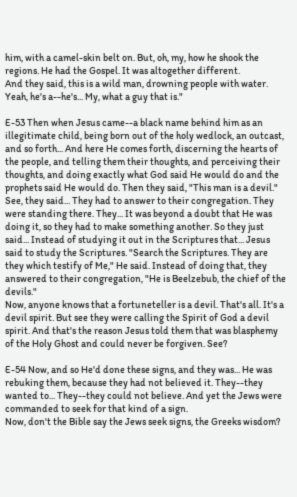him, with a camel-skin belt on. But, oh, my, how he shook the regions. He had the Gospel. It was altogether different.
And they said, this is a wild man, drowning people with water. Yeah, he's a--he's... My, what a guy that is."

E-53 Then when Jesus came--a black name behind him as an illegitimate child, being born out of the holy wedlock, an outcast, and so forth... And here He comes forth, discerning the hearts of the people, and telling them their thoughts, and perceiving their thoughts, and doing exactly what God said He would do and the prophets said He would do. Then they said, "This man is a devil."
See, they said... They had to answer to their congregation. They were standing there. They... It was beyond a doubt that He was doing it, so they had to make something another. So they just said... Instead of studying it out in the Scriptures that... Jesus said to study the Scriptures. "Search the Scriptures. They are they which testify of Me," He said. Instead of doing that, they answered to their congregation, "He is Beelzebub, the chief of the devils."
Now, anyone knows that a fortuneteller is a devil. That's all. It's a devil spirit. But see they were calling the Spirit of God a devil spirit. And that's the reason Jesus told them that was blasphemy of the Holy Ghost and could never be forgiven. See?

E-54 Now, and so He'd done these signs, and they was... He was rebuking them, because they had not believed it. They--they wanted to... They--they could not believe. And yet the Jews were commanded to seek for that kind of a sign.
Now, don't the Bible say the Jews seek signs, the Greeks wisdom?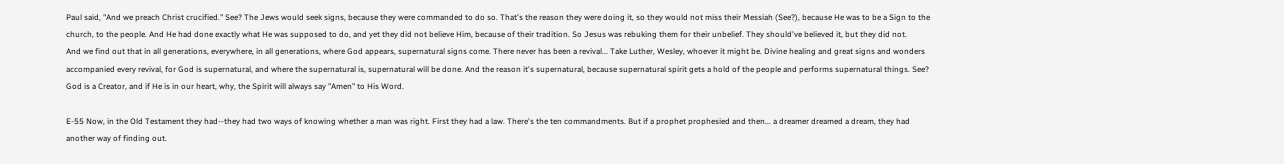Paul said, "And we preach Christ crucified." See? The Jews would seek signs, because they were commanded to do so. That's the reason they were doing it, so they would not miss their Messiah (See?), because He was to be a Sign to the church, to the people. And He had done exactly what He was supposed to do, and yet they did not believe Him, because of their tradition. So Jesus was rebuking them for their unbelief. They should've believed it, but they did not.
And we find out that in all generations, everywhere, in all generations, where God appears, supernatural signs come. There never has been a revival... Take Luther, Wesley, whoever it might be. Divine healing and great signs and wonders accompanied every revival, for God is supernatural, and where the supernatural is, supernatural will be done. And the reason it's supernatural, because supernatural spirit gets a hold of the people and performs supernatural things. See? God is a Creator, and if He is in our heart, why, the Spirit will always say "Amen" to His Word.

E-55 Now, in the Old Testament they had--they had two ways of knowing whether a man was right. First they had a law. There's the ten commandments. But if a prophet prophesied and then... a dreamer dreamed a dream, they had another way of finding out.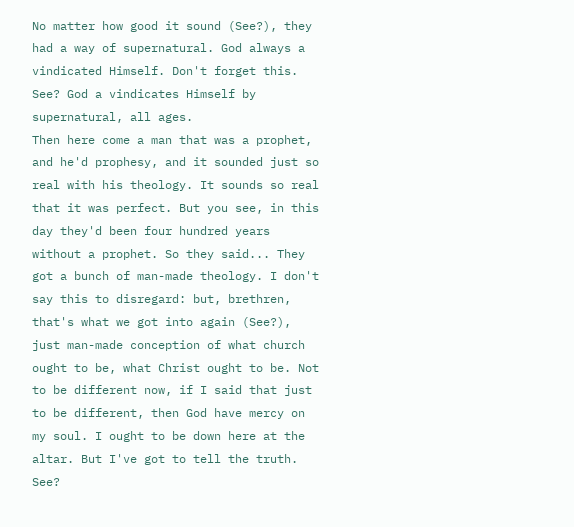No matter how good it sound (See?), they had a way of supernatural. God always a vindicated Himself. Don't forget this. See? God a vindicates Himself by supernatural, all ages.
Then here come a man that was a prophet, and he'd prophesy, and it sounded just so real with his theology. It sounds so real that it was perfect. But you see, in this day they'd been four hundred years without a prophet. So they said... They got a bunch of man-made theology. I don't say this to disregard: but, brethren, that's what we got into again (See?), just man-made conception of what church ought to be, what Christ ought to be. Not to be different now, if I said that just to be different, then God have mercy on my soul. I ought to be down here at the altar. But I've got to tell the truth. See?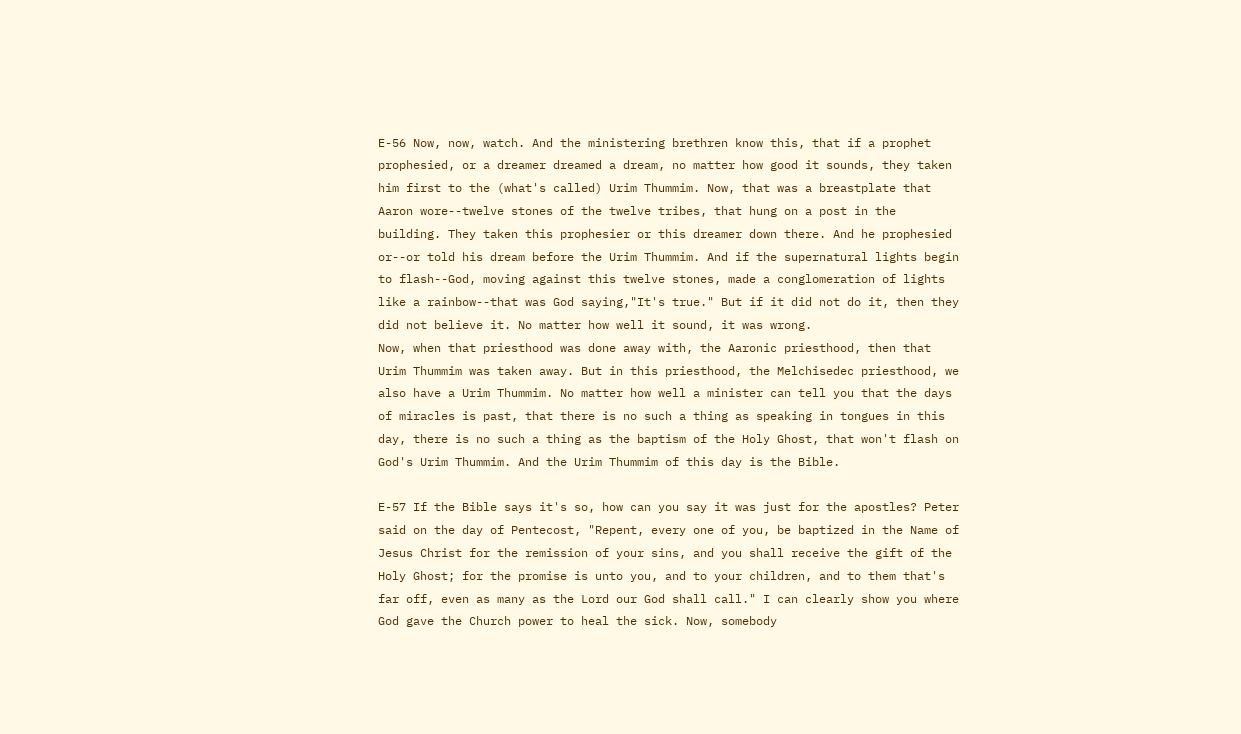E-56 Now, now, watch. And the ministering brethren know this, that if a prophet prophesied, or a dreamer dreamed a dream, no matter how good it sounds, they taken him first to the (what's called) Urim Thummim. Now, that was a breastplate that Aaron wore--twelve stones of the twelve tribes, that hung on a post in the building. They taken this prophesier or this dreamer down there. And he prophesied or--or told his dream before the Urim Thummim. And if the supernatural lights begin to flash--God, moving against this twelve stones, made a conglomeration of lights like a rainbow--that was God saying,"It's true." But if it did not do it, then they did not believe it. No matter how well it sound, it was wrong.
Now, when that priesthood was done away with, the Aaronic priesthood, then that Urim Thummim was taken away. But in this priesthood, the Melchisedec priesthood, we also have a Urim Thummim. No matter how well a minister can tell you that the days of miracles is past, that there is no such a thing as speaking in tongues in this day, there is no such a thing as the baptism of the Holy Ghost, that won't flash on God's Urim Thummim. And the Urim Thummim of this day is the Bible.

E-57 If the Bible says it's so, how can you say it was just for the apostles? Peter said on the day of Pentecost, "Repent, every one of you, be baptized in the Name of Jesus Christ for the remission of your sins, and you shall receive the gift of the Holy Ghost; for the promise is unto you, and to your children, and to them that's far off, even as many as the Lord our God shall call." I can clearly show you where God gave the Church power to heal the sick. Now, somebody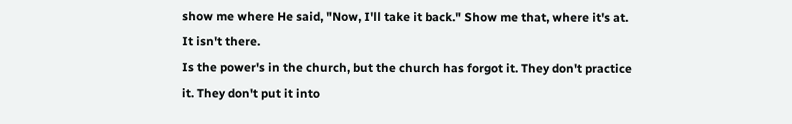show me where He said, "Now, I'll take it back." Show me that, where it's at. It isn't there.
Is the power's in the church, but the church has forgot it. They don't practice it. They don't put it into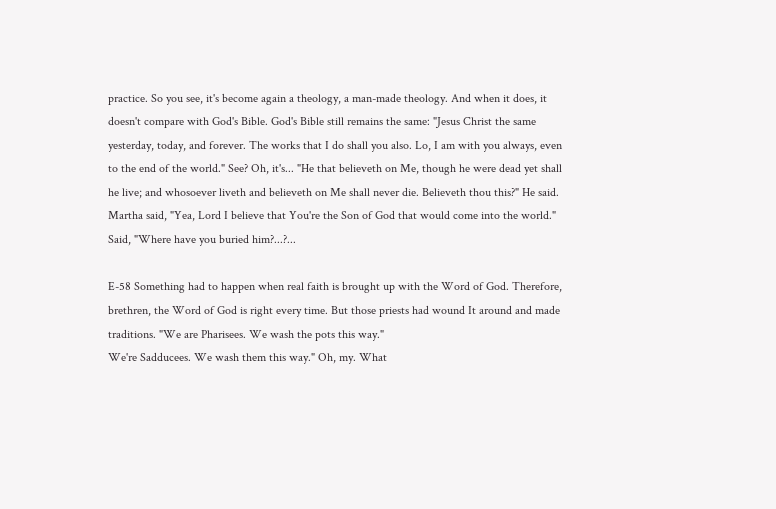practice. So you see, it's become again a theology, a man-made theology. And when it does, it doesn't compare with God's Bible. God's Bible still remains the same: "Jesus Christ the same yesterday, today, and forever. The works that I do shall you also. Lo, I am with you always, even to the end of the world." See? Oh, it's... "He that believeth on Me, though he were dead yet shall he live; and whosoever liveth and believeth on Me shall never die. Believeth thou this?" He said.
Martha said, "Yea, Lord I believe that You're the Son of God that would come into the world."
Said, "Where have you buried him?...?...

E-58 Something had to happen when real faith is brought up with the Word of God. Therefore, brethren, the Word of God is right every time. But those priests had wound It around and made traditions. "We are Pharisees. We wash the pots this way."
We're Sadducees. We wash them this way." Oh, my. What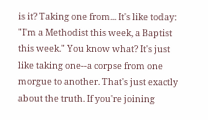is it? Taking one from... It's like today: "I'm a Methodist this week, a Baptist this week." You know what? It's just like taking one--a corpse from one morgue to another. That's just exactly about the truth. If you're joining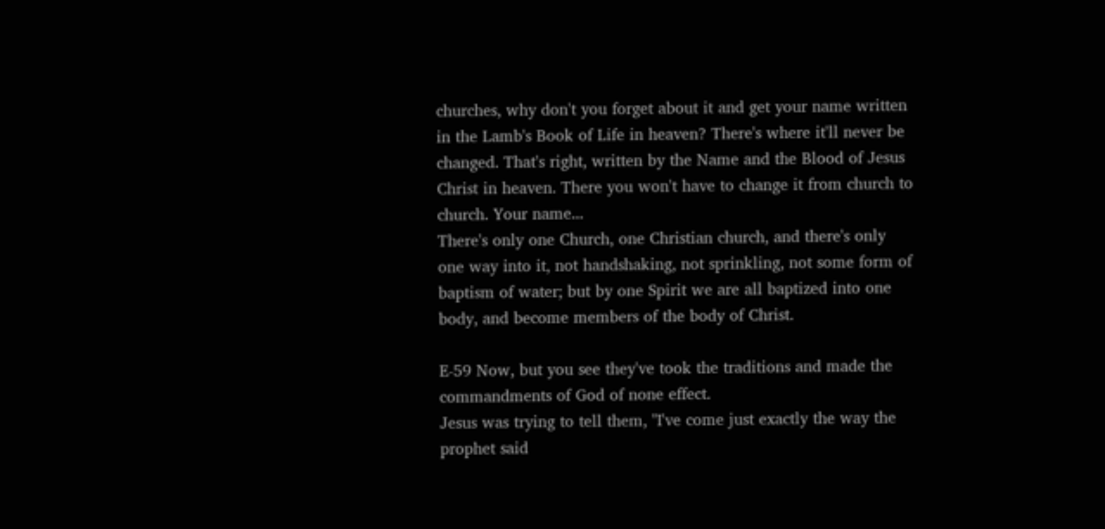churches, why don't you forget about it and get your name written in the Lamb's Book of Life in heaven? There's where it'll never be changed. That's right, written by the Name and the Blood of Jesus Christ in heaven. There you won't have to change it from church to church. Your name...
There's only one Church, one Christian church, and there's only one way into it, not handshaking, not sprinkling, not some form of baptism of water; but by one Spirit we are all baptized into one body, and become members of the body of Christ.

E-59 Now, but you see they've took the traditions and made the commandments of God of none effect.
Jesus was trying to tell them, "I've come just exactly the way the prophet said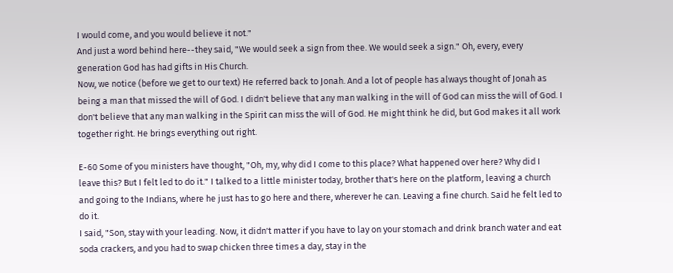I would come, and you would believe it not."
And just a word behind here--they said, "We would seek a sign from thee. We would seek a sign." Oh, every, every generation God has had gifts in His Church.
Now, we notice (before we get to our text) He referred back to Jonah. And a lot of people has always thought of Jonah as being a man that missed the will of God. I didn't believe that any man walking in the will of God can miss the will of God. I don't believe that any man walking in the Spirit can miss the will of God. He might think he did, but God makes it all work together right. He brings everything out right.

E-60 Some of you ministers have thought, "Oh, my, why did I come to this place? What happened over here? Why did I leave this? But I felt led to do it." I talked to a little minister today, brother that's here on the platform, leaving a church and going to the Indians, where he just has to go here and there, wherever he can. Leaving a fine church. Said he felt led to do it.
I said, "Son, stay with your leading. Now, it didn't matter if you have to lay on your stomach and drink branch water and eat soda crackers, and you had to swap chicken three times a day, stay in the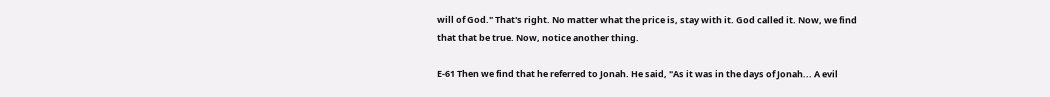will of God." That's right. No matter what the price is, stay with it. God called it. Now, we find that that be true. Now, notice another thing.

E-61 Then we find that he referred to Jonah. He said, "As it was in the days of Jonah... A evil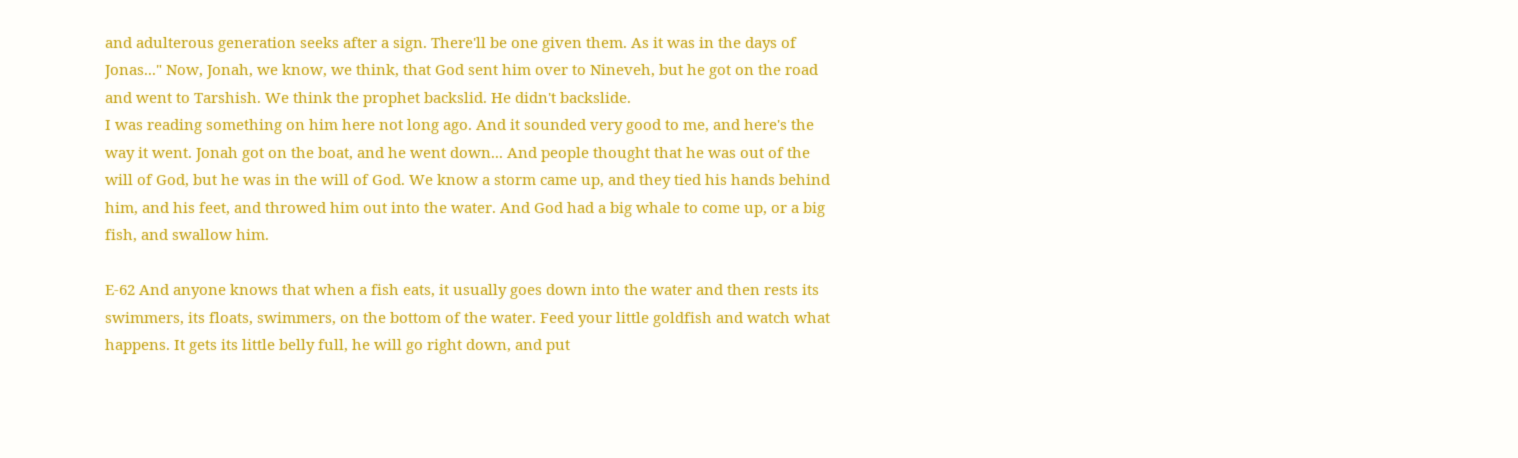and adulterous generation seeks after a sign. There'll be one given them. As it was in the days of Jonas..." Now, Jonah, we know, we think, that God sent him over to Nineveh, but he got on the road and went to Tarshish. We think the prophet backslid. He didn't backslide.
I was reading something on him here not long ago. And it sounded very good to me, and here's the way it went. Jonah got on the boat, and he went down... And people thought that he was out of the will of God, but he was in the will of God. We know a storm came up, and they tied his hands behind him, and his feet, and throwed him out into the water. And God had a big whale to come up, or a big fish, and swallow him.

E-62 And anyone knows that when a fish eats, it usually goes down into the water and then rests its swimmers, its floats, swimmers, on the bottom of the water. Feed your little goldfish and watch what happens. It gets its little belly full, he will go right down, and put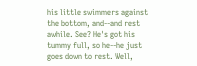his little swimmers against the bottom, and--and rest awhile. See? He's got his tummy full, so he--he just goes down to rest. Well,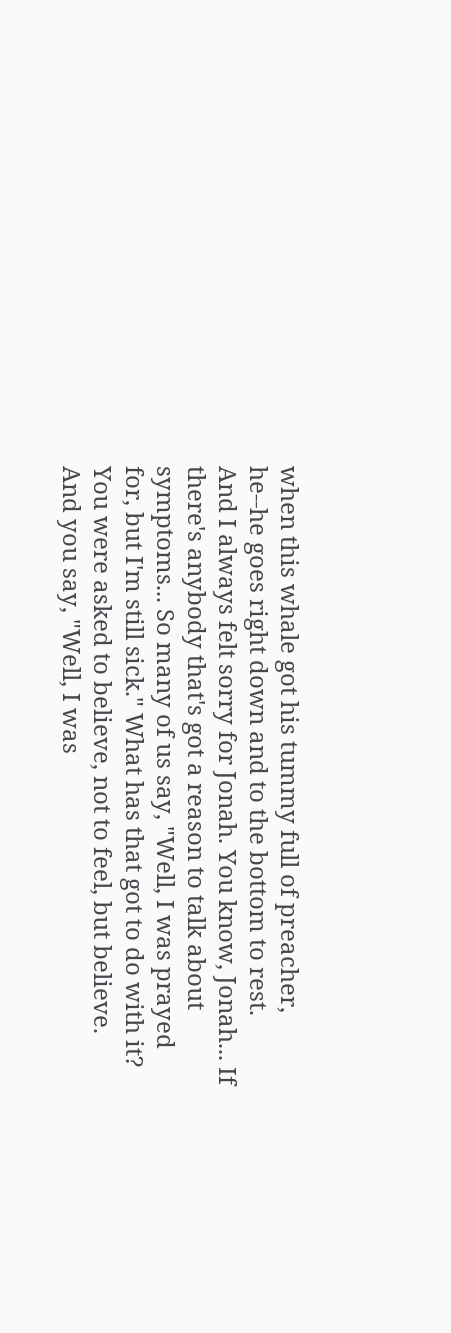when this whale got his tummy full of preacher, he--he goes right down and to the bottom to rest.
And I always felt sorry for Jonah. You know, Jonah... If there's anybody that's got a reason to talk about symptoms... So many of us say, "Well, I was prayed for, but I'm still sick." What has that got to do with it? You were asked to believe, not to feel, but believe. And you say, "Well, I was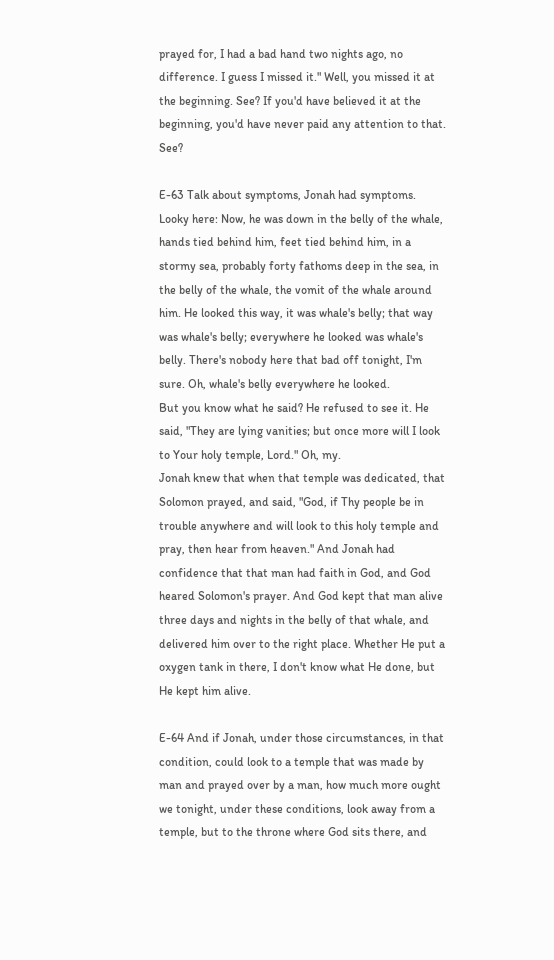prayed for, I had a bad hand two nights ago, no difference. I guess I missed it." Well, you missed it at the beginning. See? If you'd have believed it at the beginning, you'd have never paid any attention to that. See?

E-63 Talk about symptoms, Jonah had symptoms. Looky here: Now, he was down in the belly of the whale, hands tied behind him, feet tied behind him, in a stormy sea, probably forty fathoms deep in the sea, in the belly of the whale, the vomit of the whale around him. He looked this way, it was whale's belly; that way was whale's belly; everywhere he looked was whale's belly. There's nobody here that bad off tonight, I'm sure. Oh, whale's belly everywhere he looked.
But you know what he said? He refused to see it. He said, "They are lying vanities; but once more will I look to Your holy temple, Lord." Oh, my.
Jonah knew that when that temple was dedicated, that Solomon prayed, and said, "God, if Thy people be in trouble anywhere and will look to this holy temple and pray, then hear from heaven." And Jonah had confidence that that man had faith in God, and God heared Solomon's prayer. And God kept that man alive three days and nights in the belly of that whale, and delivered him over to the right place. Whether He put a oxygen tank in there, I don't know what He done, but He kept him alive.

E-64 And if Jonah, under those circumstances, in that condition, could look to a temple that was made by man and prayed over by a man, how much more ought we tonight, under these conditions, look away from a temple, but to the throne where God sits there, and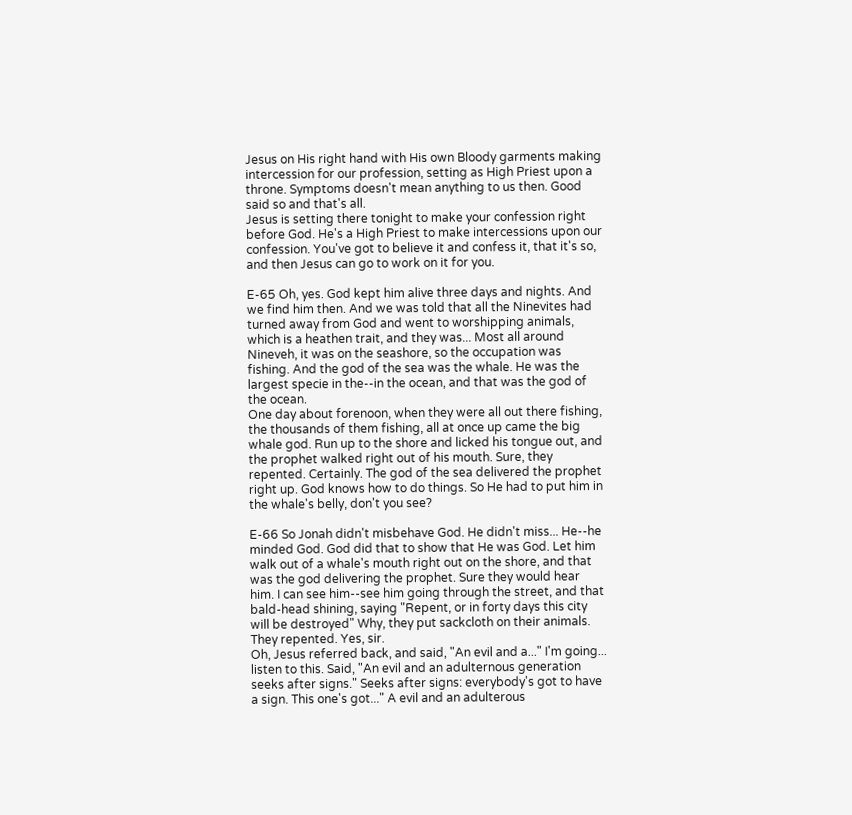Jesus on His right hand with His own Bloody garments making intercession for our profession, setting as High Priest upon a throne. Symptoms doesn't mean anything to us then. Good said so and that's all.
Jesus is setting there tonight to make your confession right before God. He's a High Priest to make intercessions upon our confession. You've got to believe it and confess it, that it's so, and then Jesus can go to work on it for you.

E-65 Oh, yes. God kept him alive three days and nights. And we find him then. And we was told that all the Ninevites had turned away from God and went to worshipping animals, which is a heathen trait, and they was... Most all around Nineveh, it was on the seashore, so the occupation was fishing. And the god of the sea was the whale. He was the largest specie in the--in the ocean, and that was the god of the ocean.
One day about forenoon, when they were all out there fishing, the thousands of them fishing, all at once up came the big whale god. Run up to the shore and licked his tongue out, and the prophet walked right out of his mouth. Sure, they repented. Certainly. The god of the sea delivered the prophet right up. God knows how to do things. So He had to put him in the whale's belly, don't you see?

E-66 So Jonah didn't misbehave God. He didn't miss... He--he minded God. God did that to show that He was God. Let him walk out of a whale's mouth right out on the shore, and that was the god delivering the prophet. Sure they would hear him. I can see him--see him going through the street, and that bald-head shining, saying "Repent, or in forty days this city will be destroyed" Why, they put sackcloth on their animals. They repented. Yes, sir.
Oh, Jesus referred back, and said, "An evil and a..." I'm going... listen to this. Said, "An evil and an adulternous generation seeks after signs." Seeks after signs: everybody's got to have a sign. This one's got..." A evil and an adulterous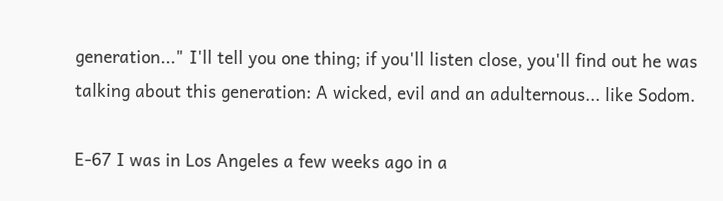generation..." I'll tell you one thing; if you'll listen close, you'll find out he was talking about this generation: A wicked, evil and an adulternous... like Sodom.

E-67 I was in Los Angeles a few weeks ago in a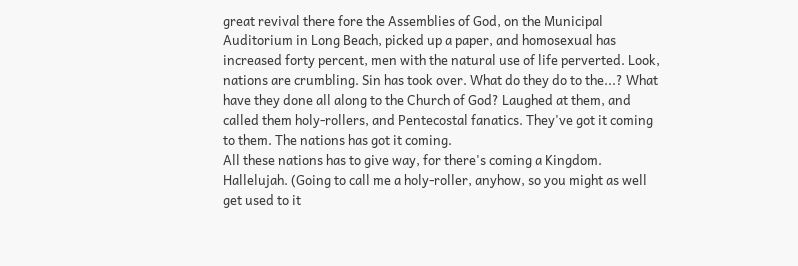great revival there fore the Assemblies of God, on the Municipal Auditorium in Long Beach, picked up a paper, and homosexual has increased forty percent, men with the natural use of life perverted. Look, nations are crumbling. Sin has took over. What do they do to the...? What have they done all along to the Church of God? Laughed at them, and called them holy-rollers, and Pentecostal fanatics. They've got it coming to them. The nations has got it coming.
All these nations has to give way, for there's coming a Kingdom. Hallelujah. (Going to call me a holy-roller, anyhow, so you might as well get used to it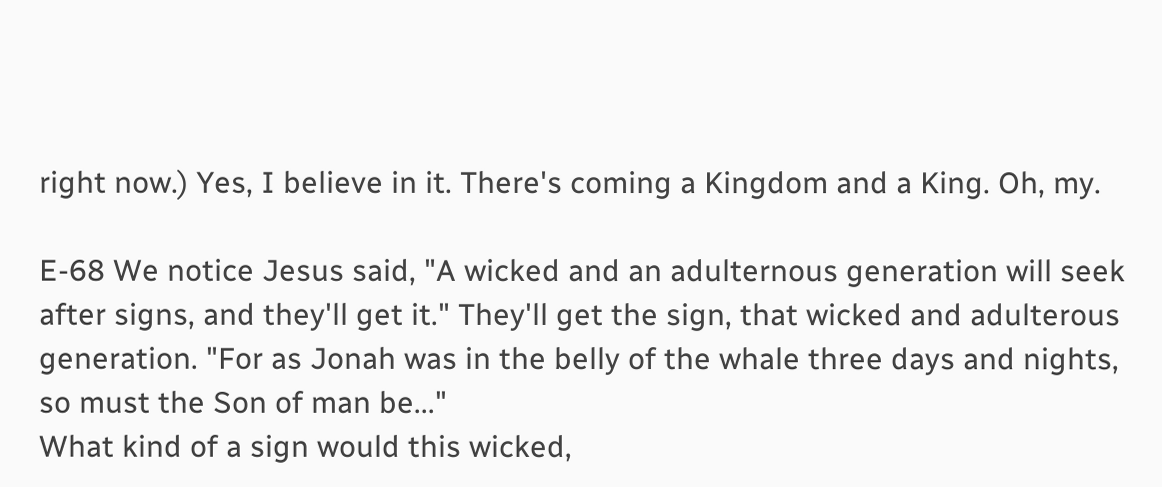right now.) Yes, I believe in it. There's coming a Kingdom and a King. Oh, my.

E-68 We notice Jesus said, "A wicked and an adulternous generation will seek after signs, and they'll get it." They'll get the sign, that wicked and adulterous generation. "For as Jonah was in the belly of the whale three days and nights, so must the Son of man be..."
What kind of a sign would this wicked,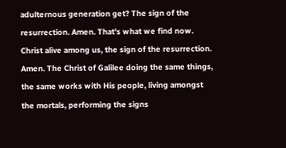adulternous generation get? The sign of the resurrection. Amen. That's what we find now. Christ alive among us, the sign of the resurrection. Amen. The Christ of Galilee doing the same things, the same works with His people, living amongst the mortals, performing the signs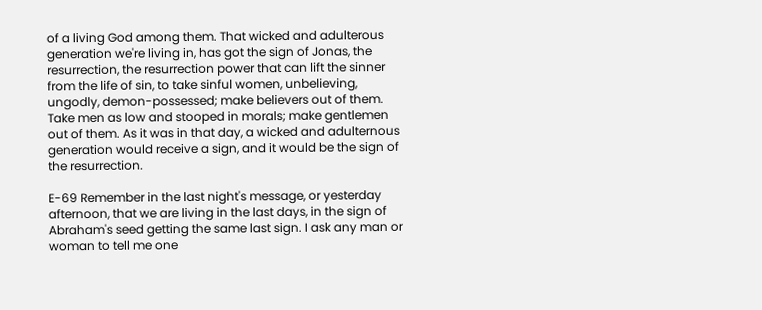of a living God among them. That wicked and adulterous generation we're living in, has got the sign of Jonas, the resurrection, the resurrection power that can lift the sinner from the life of sin, to take sinful women, unbelieving, ungodly, demon-possessed; make believers out of them. Take men as low and stooped in morals; make gentlemen out of them. As it was in that day, a wicked and adulternous generation would receive a sign, and it would be the sign of the resurrection.

E-69 Remember in the last night's message, or yesterday afternoon, that we are living in the last days, in the sign of Abraham's seed getting the same last sign. I ask any man or woman to tell me one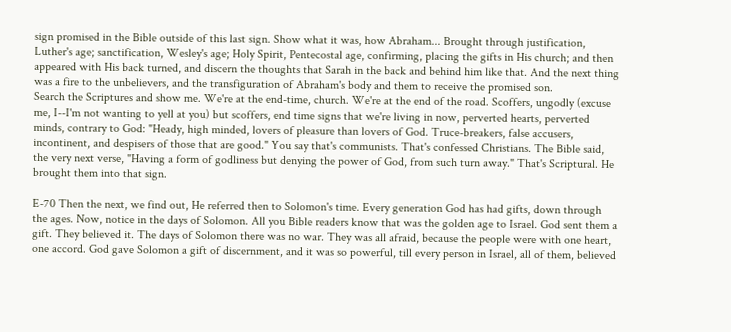sign promised in the Bible outside of this last sign. Show what it was, how Abraham... Brought through justification, Luther's age; sanctification, Wesley's age; Holy Spirit, Pentecostal age, confirming, placing the gifts in His church; and then appeared with His back turned, and discern the thoughts that Sarah in the back and behind him like that. And the next thing was a fire to the unbelievers, and the transfiguration of Abraham's body and them to receive the promised son.
Search the Scriptures and show me. We're at the end-time, church. We're at the end of the road. Scoffers, ungodly (excuse me, I--I'm not wanting to yell at you) but scoffers, end time signs that we're living in now, perverted hearts, perverted minds, contrary to God: "Heady, high minded, lovers of pleasure than lovers of God. Truce-breakers, false accusers, incontinent, and despisers of those that are good." You say that's communists. That's confessed Christians. The Bible said, the very next verse, "Having a form of godliness but denying the power of God, from such turn away." That's Scriptural. He brought them into that sign.

E-70 Then the next, we find out, He referred then to Solomon's time. Every generation God has had gifts, down through the ages. Now, notice in the days of Solomon. All you Bible readers know that was the golden age to Israel. God sent them a gift. They believed it. The days of Solomon there was no war. They was all afraid, because the people were with one heart, one accord. God gave Solomon a gift of discernment, and it was so powerful, till every person in Israel, all of them, believed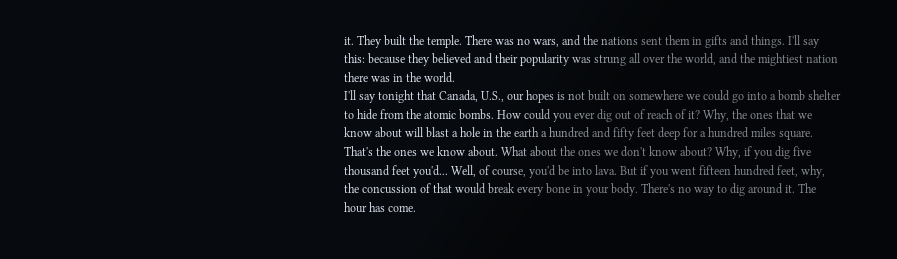it. They built the temple. There was no wars, and the nations sent them in gifts and things. I'll say this: because they believed and their popularity was strung all over the world, and the mightiest nation there was in the world.
I'll say tonight that Canada, U.S., our hopes is not built on somewhere we could go into a bomb shelter to hide from the atomic bombs. How could you ever dig out of reach of it? Why, the ones that we know about will blast a hole in the earth a hundred and fifty feet deep for a hundred miles square. That's the ones we know about. What about the ones we don't know about? Why, if you dig five thousand feet you'd... Well, of course, you'd be into lava. But if you went fifteen hundred feet, why, the concussion of that would break every bone in your body. There's no way to dig around it. The hour has come.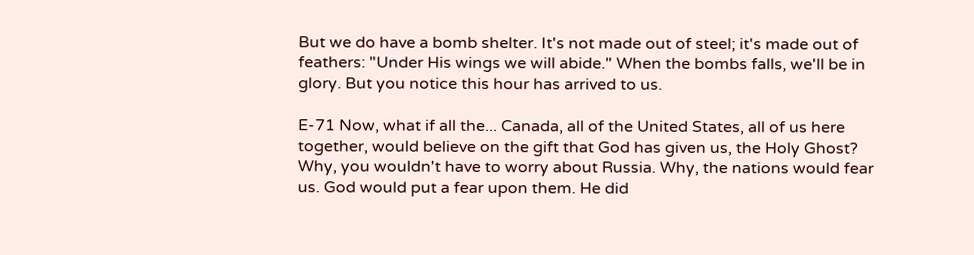But we do have a bomb shelter. It's not made out of steel; it's made out of feathers: "Under His wings we will abide." When the bombs falls, we'll be in glory. But you notice this hour has arrived to us.

E-71 Now, what if all the... Canada, all of the United States, all of us here together, would believe on the gift that God has given us, the Holy Ghost? Why, you wouldn't have to worry about Russia. Why, the nations would fear us. God would put a fear upon them. He did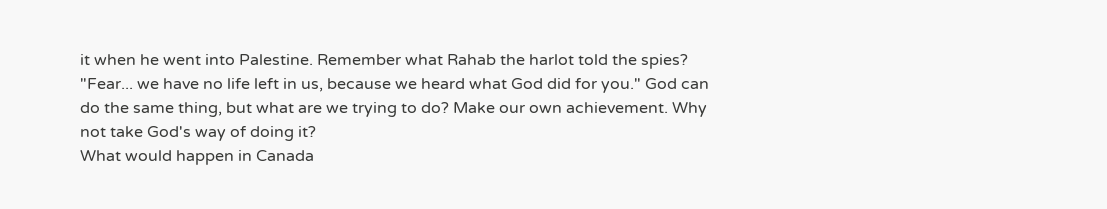it when he went into Palestine. Remember what Rahab the harlot told the spies? "Fear... we have no life left in us, because we heard what God did for you." God can do the same thing, but what are we trying to do? Make our own achievement. Why not take God's way of doing it?
What would happen in Canada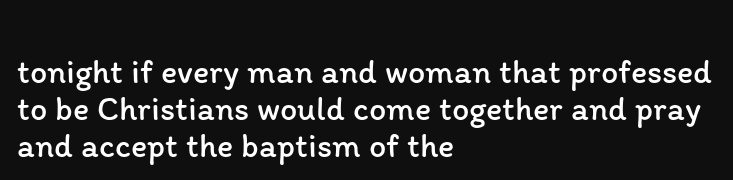tonight if every man and woman that professed to be Christians would come together and pray and accept the baptism of the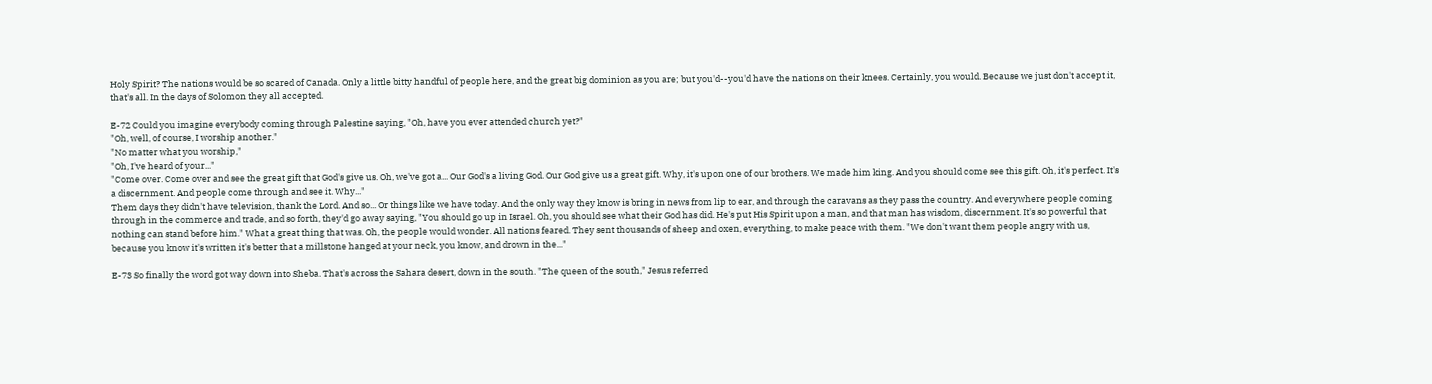Holy Spirit? The nations would be so scared of Canada. Only a little bitty handful of people here, and the great big dominion as you are; but you'd--you'd have the nations on their knees. Certainly, you would. Because we just don't accept it, that's all. In the days of Solomon they all accepted.

E-72 Could you imagine everybody coming through Palestine saying, "Oh, have you ever attended church yet?"
"Oh, well, of course, I worship another."
"No matter what you worship,"
"Oh, I've heard of your..."
"Come over. Come over and see the great gift that God's give us. Oh, we've got a... Our God's a living God. Our God give us a great gift. Why, it's upon one of our brothers. We made him king. And you should come see this gift. Oh, it's perfect. It's a discernment. And people come through and see it. Why..."
Them days they didn't have television, thank the Lord. And so... Or things like we have today. And the only way they know is bring in news from lip to ear, and through the caravans as they pass the country. And everywhere people coming through in the commerce and trade, and so forth, they'd go away saying, "You should go up in Israel. Oh, you should see what their God has did. He's put His Spirit upon a man, and that man has wisdom, discernment. It's so powerful that nothing can stand before him." What a great thing that was. Oh, the people would wonder. All nations feared. They sent thousands of sheep and oxen, everything, to make peace with them. "We don't want them people angry with us, because you know it's written it's better that a millstone hanged at your neck, you know, and drown in the..."

E-73 So finally the word got way down into Sheba. That's across the Sahara desert, down in the south. "The queen of the south," Jesus referred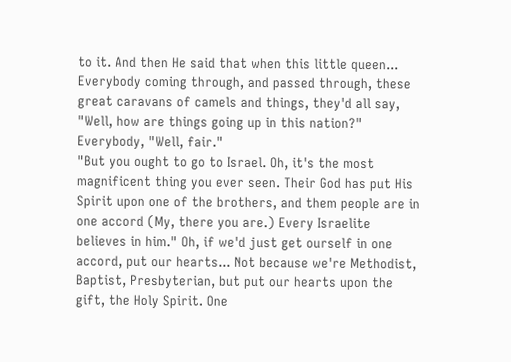to it. And then He said that when this little queen... Everybody coming through, and passed through, these great caravans of camels and things, they'd all say, "Well, how are things going up in this nation?"
Everybody, "Well, fair."
"But you ought to go to Israel. Oh, it's the most magnificent thing you ever seen. Their God has put His Spirit upon one of the brothers, and them people are in one accord (My, there you are.) Every Israelite believes in him." Oh, if we'd just get ourself in one accord, put our hearts... Not because we're Methodist, Baptist, Presbyterian, but put our hearts upon the gift, the Holy Spirit. One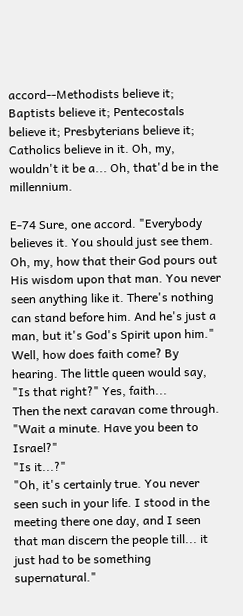accord--Methodists believe it; Baptists believe it; Pentecostals believe it; Presbyterians believe it; Catholics believe in it. Oh, my, wouldn't it be a... Oh, that'd be in the millennium.

E-74 Sure, one accord. "Everybody believes it. You should just see them. Oh, my, how that their God pours out His wisdom upon that man. You never seen anything like it. There's nothing can stand before him. And he's just a man, but it's God's Spirit upon him."
Well, how does faith come? By hearing. The little queen would say, "Is that right?" Yes, faith...
Then the next caravan come through. "Wait a minute. Have you been to Israel?"
"Is it...?"
"Oh, it's certainly true. You never seen such in your life. I stood in the meeting there one day, and I seen that man discern the people till... it just had to be something supernatural."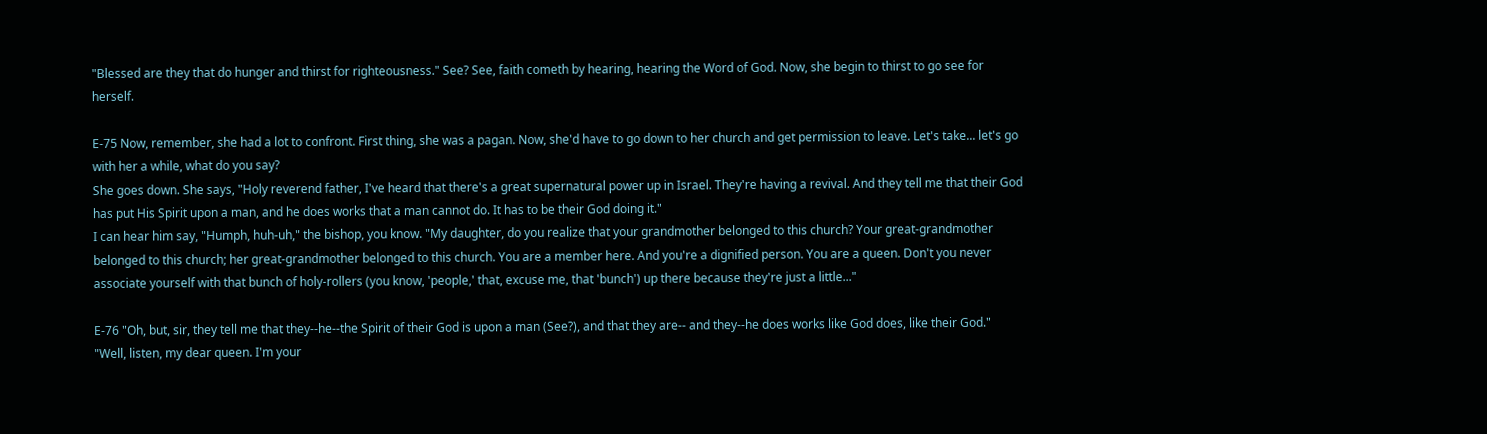"Blessed are they that do hunger and thirst for righteousness." See? See, faith cometh by hearing, hearing the Word of God. Now, she begin to thirst to go see for herself.

E-75 Now, remember, she had a lot to confront. First thing, she was a pagan. Now, she'd have to go down to her church and get permission to leave. Let's take... let's go with her a while, what do you say?
She goes down. She says, "Holy reverend father, I've heard that there's a great supernatural power up in Israel. They're having a revival. And they tell me that their God has put His Spirit upon a man, and he does works that a man cannot do. It has to be their God doing it."
I can hear him say, "Humph, huh-uh," the bishop, you know. "My daughter, do you realize that your grandmother belonged to this church? Your great-grandmother belonged to this church; her great-grandmother belonged to this church. You are a member here. And you're a dignified person. You are a queen. Don't you never associate yourself with that bunch of holy-rollers (you know, 'people,' that, excuse me, that 'bunch') up there because they're just a little..."

E-76 "Oh, but, sir, they tell me that they--he--the Spirit of their God is upon a man (See?), and that they are-- and they--he does works like God does, like their God."
"Well, listen, my dear queen. I'm your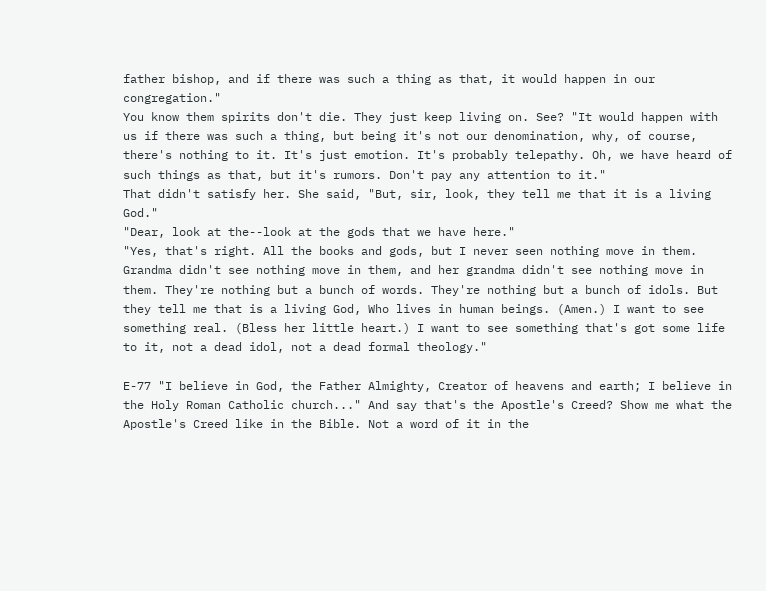father bishop, and if there was such a thing as that, it would happen in our congregation."
You know them spirits don't die. They just keep living on. See? "It would happen with us if there was such a thing, but being it's not our denomination, why, of course, there's nothing to it. It's just emotion. It's probably telepathy. Oh, we have heard of such things as that, but it's rumors. Don't pay any attention to it."
That didn't satisfy her. She said, "But, sir, look, they tell me that it is a living God."
"Dear, look at the--look at the gods that we have here."
"Yes, that's right. All the books and gods, but I never seen nothing move in them. Grandma didn't see nothing move in them, and her grandma didn't see nothing move in them. They're nothing but a bunch of words. They're nothing but a bunch of idols. But they tell me that is a living God, Who lives in human beings. (Amen.) I want to see something real. (Bless her little heart.) I want to see something that's got some life to it, not a dead idol, not a dead formal theology."

E-77 "I believe in God, the Father Almighty, Creator of heavens and earth; I believe in the Holy Roman Catholic church..." And say that's the Apostle's Creed? Show me what the Apostle's Creed like in the Bible. Not a word of it in the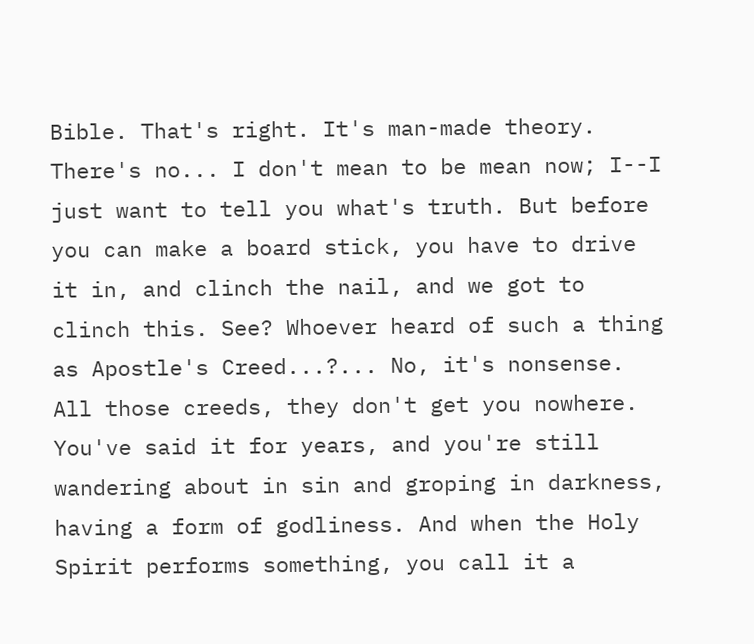Bible. That's right. It's man-made theory. There's no... I don't mean to be mean now; I--I just want to tell you what's truth. But before you can make a board stick, you have to drive it in, and clinch the nail, and we got to clinch this. See? Whoever heard of such a thing as Apostle's Creed...?... No, it's nonsense. All those creeds, they don't get you nowhere. You've said it for years, and you're still wandering about in sin and groping in darkness, having a form of godliness. And when the Holy Spirit performs something, you call it a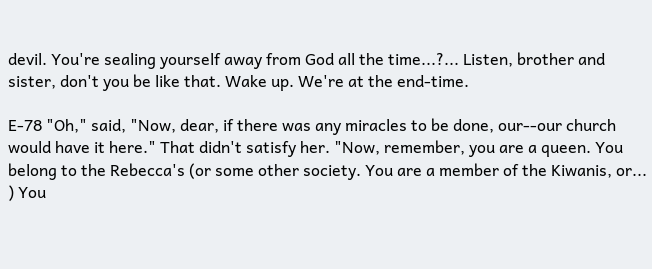devil. You're sealing yourself away from God all the time...?... Listen, brother and sister, don't you be like that. Wake up. We're at the end-time.

E-78 "Oh," said, "Now, dear, if there was any miracles to be done, our--our church would have it here." That didn't satisfy her. "Now, remember, you are a queen. You belong to the Rebecca's (or some other society. You are a member of the Kiwanis, or... ) You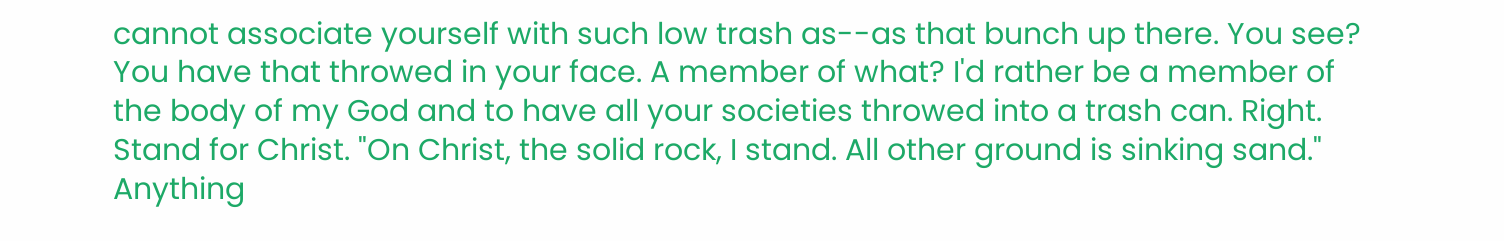cannot associate yourself with such low trash as--as that bunch up there. You see?
You have that throwed in your face. A member of what? I'd rather be a member of the body of my God and to have all your societies throwed into a trash can. Right. Stand for Christ. "On Christ, the solid rock, I stand. All other ground is sinking sand." Anything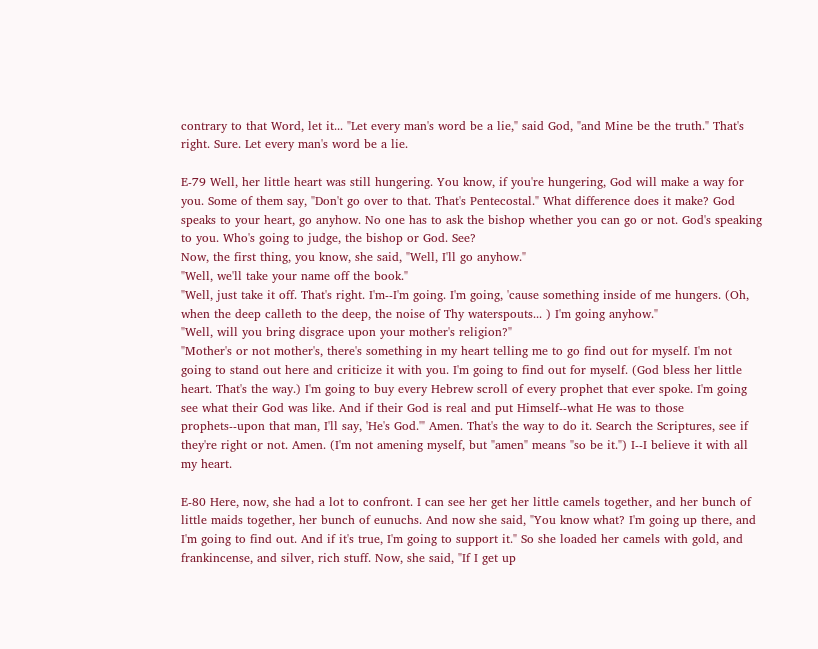contrary to that Word, let it... "Let every man's word be a lie," said God, "and Mine be the truth." That's right. Sure. Let every man's word be a lie.

E-79 Well, her little heart was still hungering. You know, if you're hungering, God will make a way for you. Some of them say, "Don't go over to that. That's Pentecostal." What difference does it make? God speaks to your heart, go anyhow. No one has to ask the bishop whether you can go or not. God's speaking to you. Who's going to judge, the bishop or God. See?
Now, the first thing, you know, she said, "Well, I'll go anyhow."
"Well, we'll take your name off the book."
"Well, just take it off. That's right. I'm--I'm going. I'm going, 'cause something inside of me hungers. (Oh, when the deep calleth to the deep, the noise of Thy waterspouts... ) I'm going anyhow."
"Well, will you bring disgrace upon your mother's religion?"
"Mother's or not mother's, there's something in my heart telling me to go find out for myself. I'm not going to stand out here and criticize it with you. I'm going to find out for myself. (God bless her little heart. That's the way.) I'm going to buy every Hebrew scroll of every prophet that ever spoke. I'm going see what their God was like. And if their God is real and put Himself--what He was to those prophets--upon that man, I'll say, 'He's God.'" Amen. That's the way to do it. Search the Scriptures, see if they're right or not. Amen. (I'm not amening myself, but "amen" means "so be it.") I--I believe it with all my heart.

E-80 Here, now, she had a lot to confront. I can see her get her little camels together, and her bunch of little maids together, her bunch of eunuchs. And now she said, "You know what? I'm going up there, and I'm going to find out. And if it's true, I'm going to support it." So she loaded her camels with gold, and frankincense, and silver, rich stuff. Now, she said, "If I get up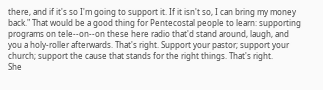there, and if it's so I'm going to support it. If it isn't so, I can bring my money back." That would be a good thing for Pentecostal people to learn: supporting programs on tele--on--on these here radio that'd stand around, laugh, and you a holy-roller afterwards. That's right. Support your pastor; support your church; support the cause that stands for the right things. That's right.
She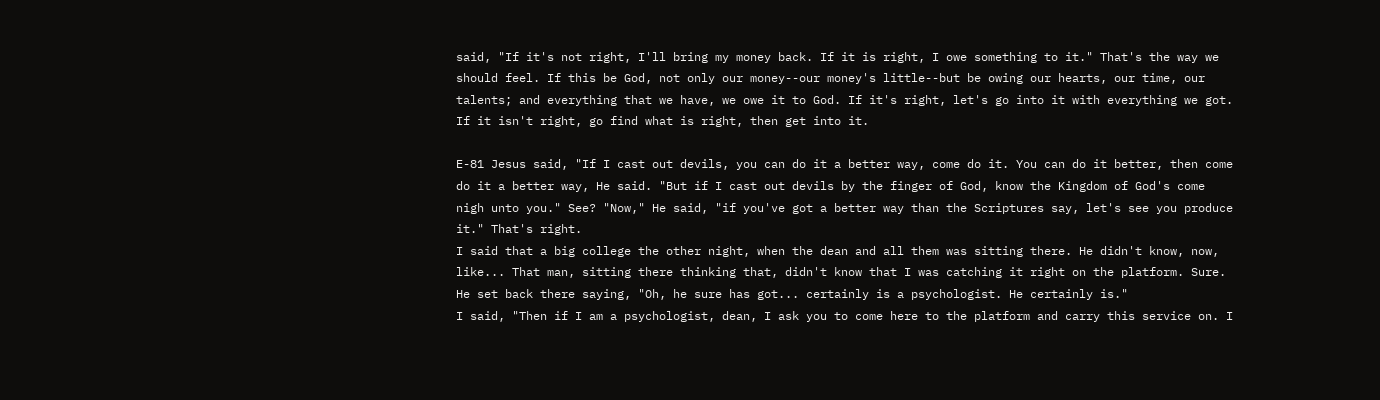said, "If it's not right, I'll bring my money back. If it is right, I owe something to it." That's the way we should feel. If this be God, not only our money--our money's little--but be owing our hearts, our time, our talents; and everything that we have, we owe it to God. If it's right, let's go into it with everything we got. If it isn't right, go find what is right, then get into it.

E-81 Jesus said, "If I cast out devils, you can do it a better way, come do it. You can do it better, then come do it a better way, He said. "But if I cast out devils by the finger of God, know the Kingdom of God's come nigh unto you." See? "Now," He said, "if you've got a better way than the Scriptures say, let's see you produce it." That's right.
I said that a big college the other night, when the dean and all them was sitting there. He didn't know, now, like... That man, sitting there thinking that, didn't know that I was catching it right on the platform. Sure. He set back there saying, "Oh, he sure has got... certainly is a psychologist. He certainly is."
I said, "Then if I am a psychologist, dean, I ask you to come here to the platform and carry this service on. I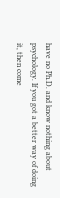have no Ph.D. and know nothing about psychology. If you got a better way of doing it, then come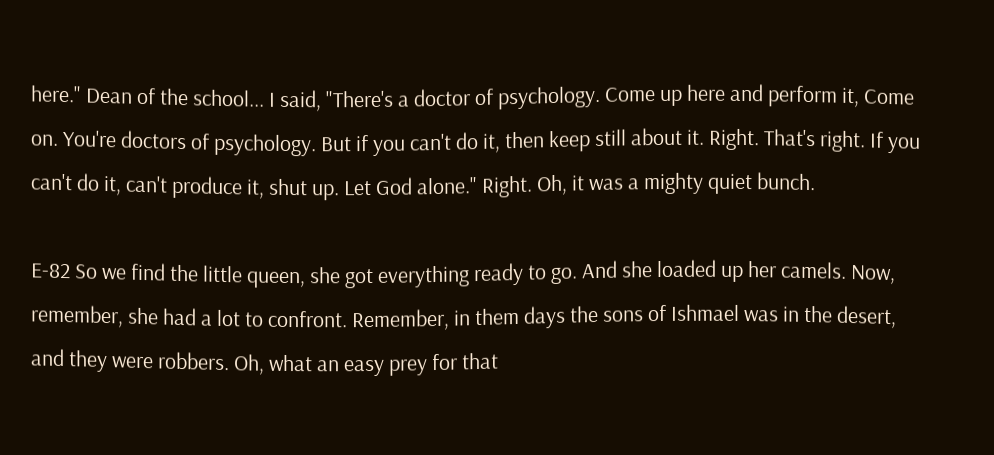here." Dean of the school... I said, "There's a doctor of psychology. Come up here and perform it, Come on. You're doctors of psychology. But if you can't do it, then keep still about it. Right. That's right. If you can't do it, can't produce it, shut up. Let God alone." Right. Oh, it was a mighty quiet bunch.

E-82 So we find the little queen, she got everything ready to go. And she loaded up her camels. Now, remember, she had a lot to confront. Remember, in them days the sons of Ishmael was in the desert, and they were robbers. Oh, what an easy prey for that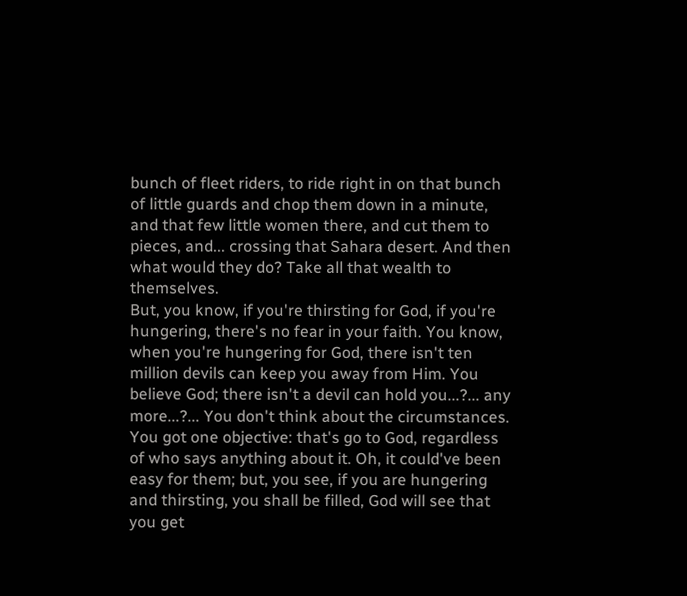bunch of fleet riders, to ride right in on that bunch of little guards and chop them down in a minute, and that few little women there, and cut them to pieces, and... crossing that Sahara desert. And then what would they do? Take all that wealth to themselves.
But, you know, if you're thirsting for God, if you're hungering, there's no fear in your faith. You know, when you're hungering for God, there isn't ten million devils can keep you away from Him. You believe God; there isn't a devil can hold you...?... any more...?... You don't think about the circumstances. You got one objective: that's go to God, regardless of who says anything about it. Oh, it could've been easy for them; but, you see, if you are hungering and thirsting, you shall be filled, God will see that you get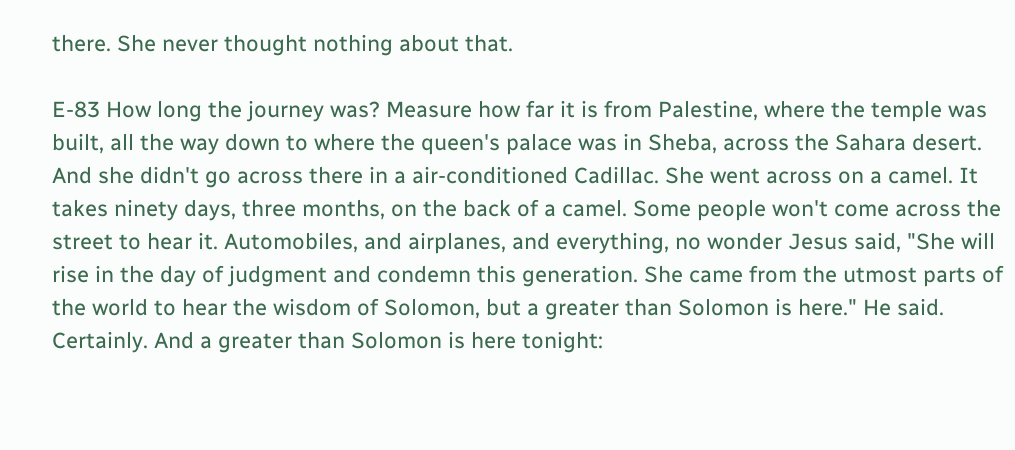there. She never thought nothing about that.

E-83 How long the journey was? Measure how far it is from Palestine, where the temple was built, all the way down to where the queen's palace was in Sheba, across the Sahara desert. And she didn't go across there in a air-conditioned Cadillac. She went across on a camel. It takes ninety days, three months, on the back of a camel. Some people won't come across the street to hear it. Automobiles, and airplanes, and everything, no wonder Jesus said, "She will rise in the day of judgment and condemn this generation. She came from the utmost parts of the world to hear the wisdom of Solomon, but a greater than Solomon is here." He said. Certainly. And a greater than Solomon is here tonight: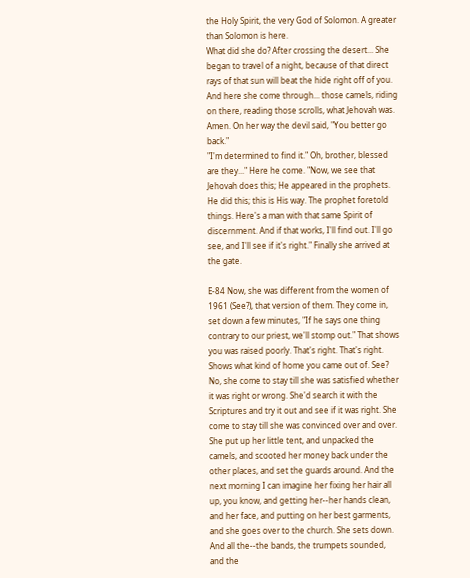the Holy Spirit, the very God of Solomon. A greater than Solomon is here.
What did she do? After crossing the desert... She began to travel of a night, because of that direct rays of that sun will beat the hide right off of you. And here she come through... those camels, riding on there, reading those scrolls, what Jehovah was. Amen. On her way the devil said, "You better go back."
"I'm determined to find it." Oh, brother, blessed are they..." Here he come. "Now, we see that Jehovah does this; He appeared in the prophets. He did this; this is His way. The prophet foretold things. Here's a man with that same Spirit of discernment. And if that works, I'll find out. I'll go see, and I'll see if it's right." Finally she arrived at the gate.

E-84 Now, she was different from the women of 1961 (See?), that version of them. They come in, set down a few minutes, "If he says one thing contrary to our priest, we'll stomp out." That shows you was raised poorly. That's right. That's right. Shows what kind of home you came out of. See? No, she come to stay till she was satisfied whether it was right or wrong. She'd search it with the Scriptures and try it out and see if it was right. She come to stay till she was convinced over and over.
She put up her little tent, and unpacked the camels, and scooted her money back under the other places, and set the guards around. And the next morning I can imagine her fixing her hair all up, you know, and getting her--her hands clean, and her face, and putting on her best garments, and she goes over to the church. She sets down. And all the--the bands, the trumpets sounded, and the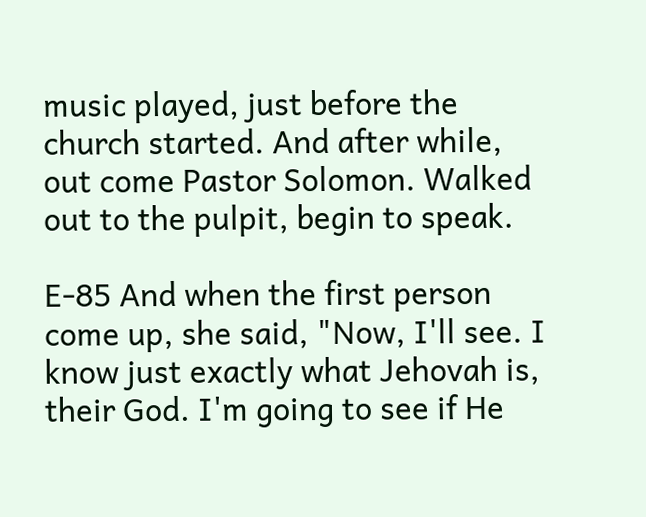music played, just before the church started. And after while, out come Pastor Solomon. Walked out to the pulpit, begin to speak.

E-85 And when the first person come up, she said, "Now, I'll see. I know just exactly what Jehovah is, their God. I'm going to see if He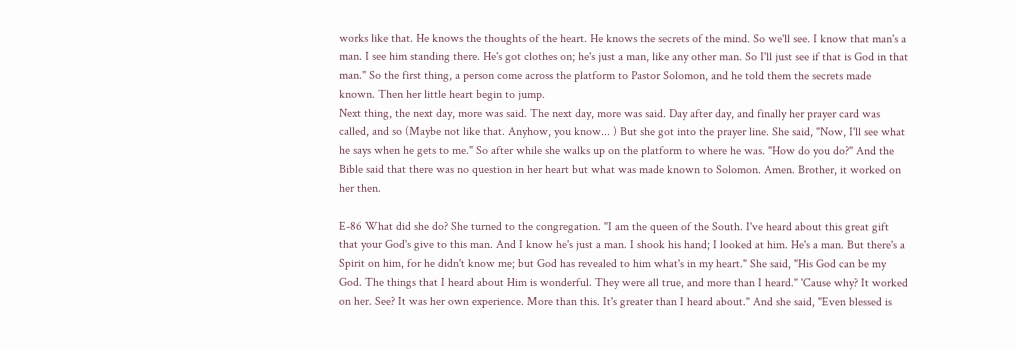works like that. He knows the thoughts of the heart. He knows the secrets of the mind. So we'll see. I know that man's a man. I see him standing there. He's got clothes on; he's just a man, like any other man. So I'll just see if that is God in that man." So the first thing, a person come across the platform to Pastor Solomon, and he told them the secrets made known. Then her little heart begin to jump.
Next thing, the next day, more was said. The next day, more was said. Day after day, and finally her prayer card was called, and so (Maybe not like that. Anyhow, you know... ) But she got into the prayer line. She said, "Now, I'll see what he says when he gets to me." So after while she walks up on the platform to where he was. "How do you do?" And the Bible said that there was no question in her heart but what was made known to Solomon. Amen. Brother, it worked on her then.

E-86 What did she do? She turned to the congregation. "I am the queen of the South. I've heard about this great gift that your God's give to this man. And I know he's just a man. I shook his hand; I looked at him. He's a man. But there's a Spirit on him, for he didn't know me; but God has revealed to him what's in my heart." She said, "His God can be my God. The things that I heard about Him is wonderful. They were all true, and more than I heard." 'Cause why? It worked on her. See? It was her own experience. More than this. It's greater than I heard about." And she said, "Even blessed is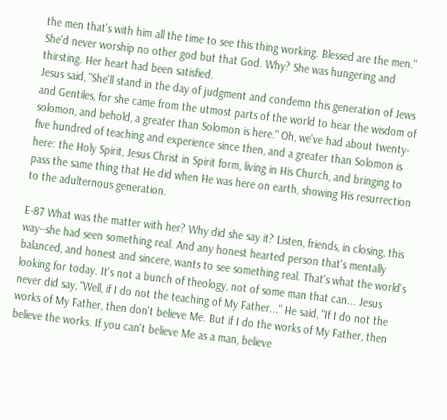the men that's with him all the time to see this thing working. Blessed are the men." She'd never worship no other god but that God. Why? She was hungering and thirsting. Her heart had been satisfied.
Jesus said, "She'll stand in the day of judgment and condemn this generation of Jews and Gentiles, for she came from the utmost parts of the world to hear the wisdom of solomon, and behold, a greater than Solomon is here." Oh, we've had about twenty-five hundred of teaching and experience since then, and a greater than Solomon is here: the Holy Spirit, Jesus Christ in Spirit form, living in His Church, and bringing to pass the same thing that He did when He was here on earth, showing His resurrection to the adulternous generation.

E-87 What was the matter with her? Why did she say it? Listen, friends, in closing, this way--she had seen something real. And any honest hearted person that's mentally balanced, and honest and sincere, wants to see something real. That's what the world's looking for today. It's not a bunch of theology, not of some man that can... Jesus never did say, "Well, if I do not the teaching of My Father..." He said, "If I do not the works of My Father, then don't believe Me. But if I do the works of My Father, then believe the works. If you can't believe Me as a man, believe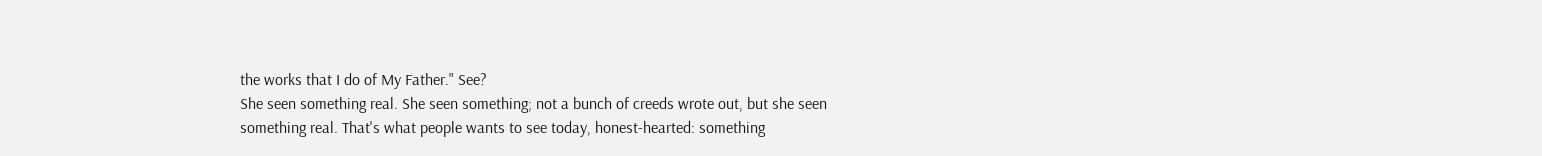the works that I do of My Father." See?
She seen something real. She seen something; not a bunch of creeds wrote out, but she seen something real. That's what people wants to see today, honest-hearted: something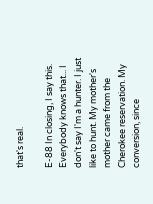that's real.

E-88 In closing, I say this. Everybody knows that... I don't say I'm a hunter. I just like to hunt. My mother's mother came from the Cherokee reservation. My conversion, since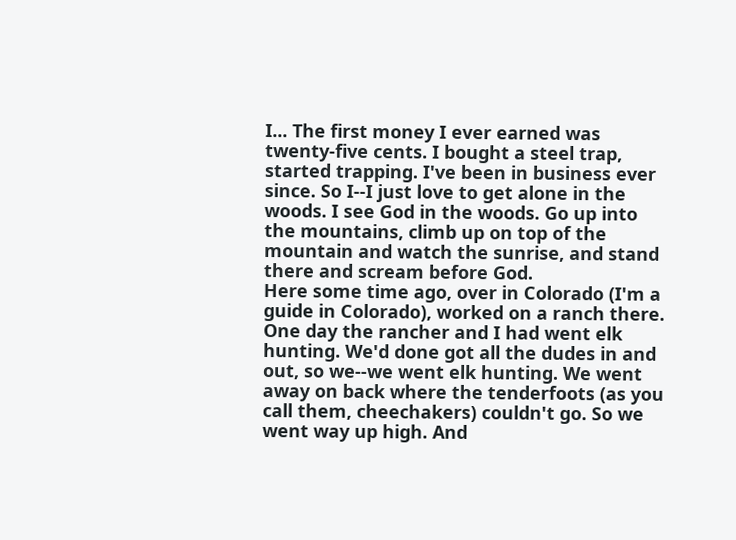I... The first money I ever earned was twenty-five cents. I bought a steel trap, started trapping. I've been in business ever since. So I--I just love to get alone in the woods. I see God in the woods. Go up into the mountains, climb up on top of the mountain and watch the sunrise, and stand there and scream before God.
Here some time ago, over in Colorado (I'm a guide in Colorado), worked on a ranch there. One day the rancher and I had went elk hunting. We'd done got all the dudes in and out, so we--we went elk hunting. We went away on back where the tenderfoots (as you call them, cheechakers) couldn't go. So we went way up high. And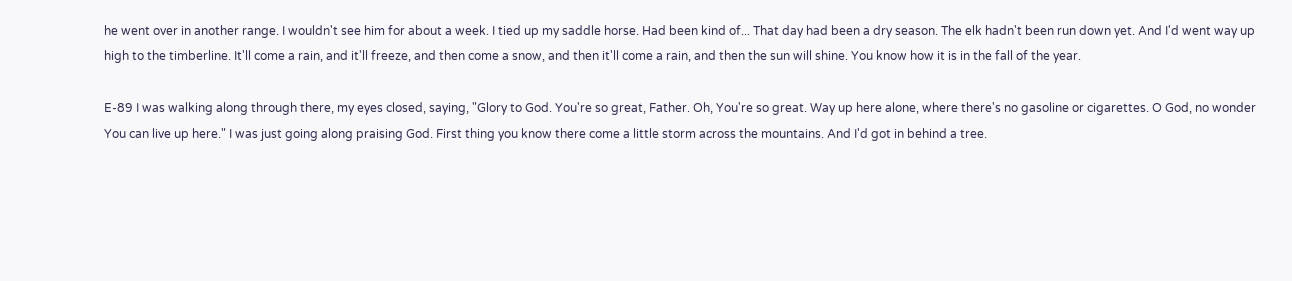he went over in another range. I wouldn't see him for about a week. I tied up my saddle horse. Had been kind of... That day had been a dry season. The elk hadn't been run down yet. And I'd went way up high to the timberline. It'll come a rain, and it'll freeze, and then come a snow, and then it'll come a rain, and then the sun will shine. You know how it is in the fall of the year.

E-89 I was walking along through there, my eyes closed, saying, "Glory to God. You're so great, Father. Oh, You're so great. Way up here alone, where there's no gasoline or cigarettes. O God, no wonder You can live up here." I was just going along praising God. First thing you know there come a little storm across the mountains. And I'd got in behind a tree.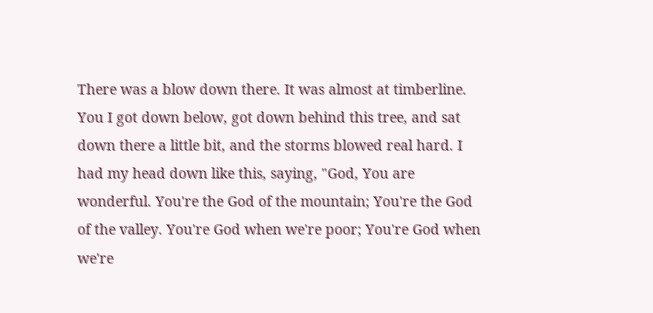There was a blow down there. It was almost at timberline. You I got down below, got down behind this tree, and sat down there a little bit, and the storms blowed real hard. I had my head down like this, saying, "God, You are wonderful. You're the God of the mountain; You're the God of the valley. You're God when we're poor; You're God when we're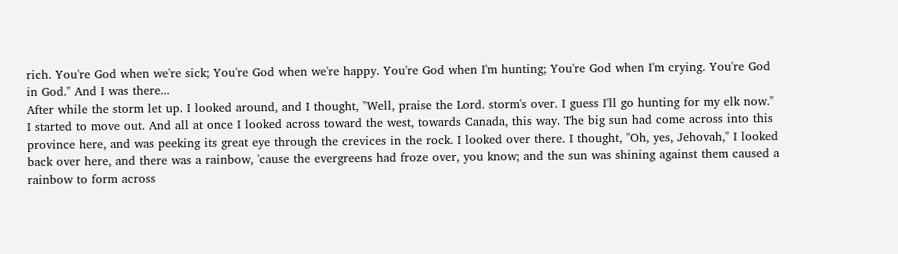rich. You're God when we're sick; You're God when we're happy. You're God when I'm hunting; You're God when I'm crying. You're God in God." And I was there...
After while the storm let up. I looked around, and I thought, "Well, praise the Lord. storm's over. I guess I'll go hunting for my elk now."
I started to move out. And all at once I looked across toward the west, towards Canada, this way. The big sun had come across into this province here, and was peeking its great eye through the crevices in the rock. I looked over there. I thought, "Oh, yes, Jehovah," I looked back over here, and there was a rainbow, 'cause the evergreens had froze over, you know; and the sun was shining against them caused a rainbow to form across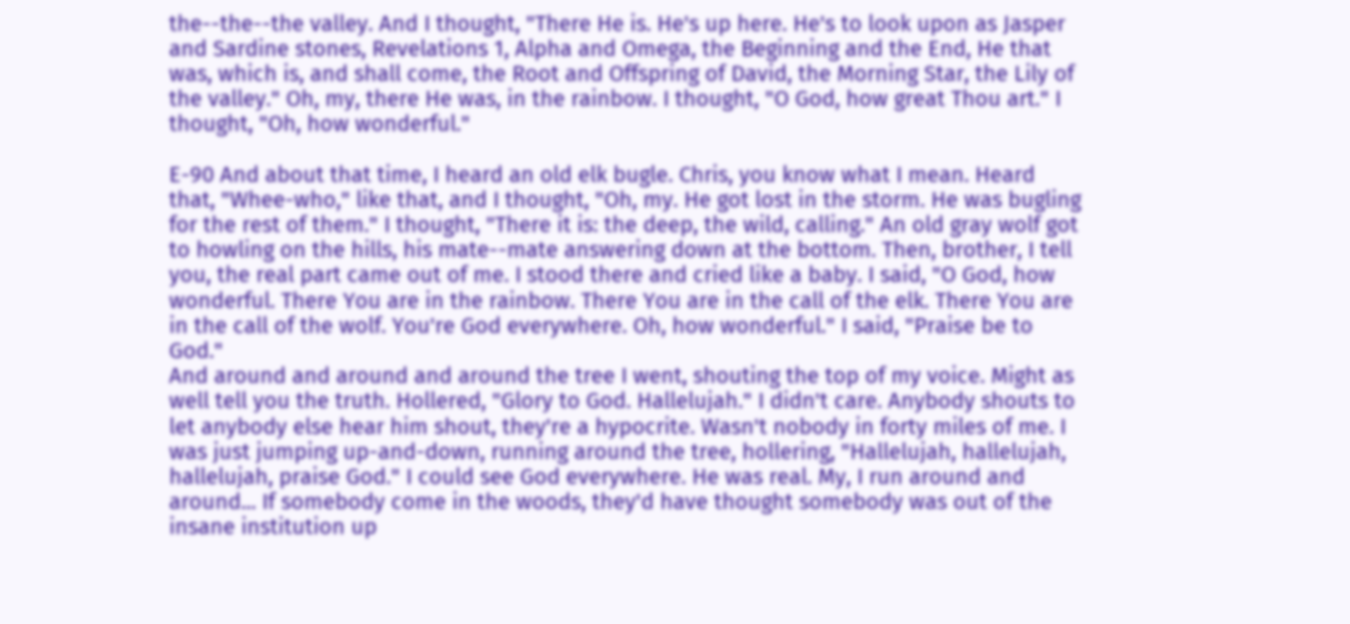the--the--the valley. And I thought, "There He is. He's up here. He's to look upon as Jasper and Sardine stones, Revelations 1, Alpha and Omega, the Beginning and the End, He that was, which is, and shall come, the Root and Offspring of David, the Morning Star, the Lily of the valley." Oh, my, there He was, in the rainbow. I thought, "O God, how great Thou art." I thought, "Oh, how wonderful."

E-90 And about that time, I heard an old elk bugle. Chris, you know what I mean. Heard that, "Whee-who," like that, and I thought, "Oh, my. He got lost in the storm. He was bugling for the rest of them." I thought, "There it is: the deep, the wild, calling." An old gray wolf got to howling on the hills, his mate--mate answering down at the bottom. Then, brother, I tell you, the real part came out of me. I stood there and cried like a baby. I said, "O God, how wonderful. There You are in the rainbow. There You are in the call of the elk. There You are in the call of the wolf. You're God everywhere. Oh, how wonderful." I said, "Praise be to God."
And around and around and around the tree I went, shouting the top of my voice. Might as well tell you the truth. Hollered, "Glory to God. Hallelujah." I didn't care. Anybody shouts to let anybody else hear him shout, they're a hypocrite. Wasn't nobody in forty miles of me. I was just jumping up-and-down, running around the tree, hollering, "Hallelujah, hallelujah, hallelujah, praise God." I could see God everywhere. He was real. My, I run around and around... If somebody come in the woods, they'd have thought somebody was out of the insane institution up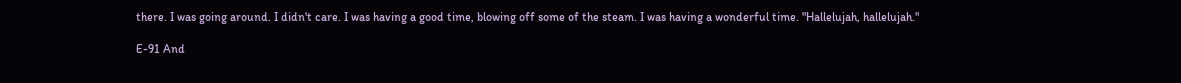there. I was going around. I didn't care. I was having a good time, blowing off some of the steam. I was having a wonderful time. "Hallelujah, hallelujah."

E-91 And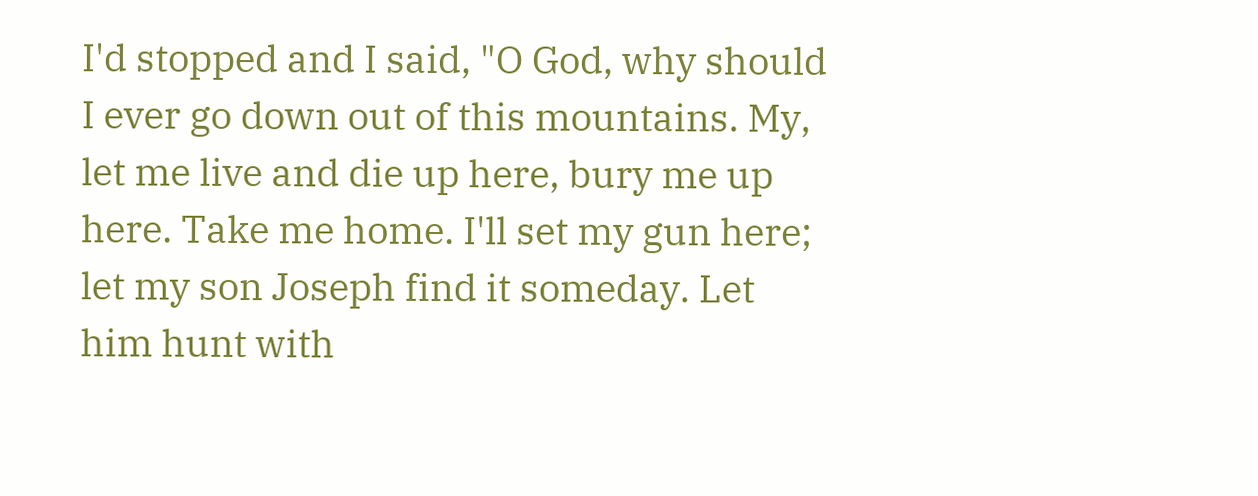I'd stopped and I said, "O God, why should I ever go down out of this mountains. My, let me live and die up here, bury me up here. Take me home. I'll set my gun here; let my son Joseph find it someday. Let him hunt with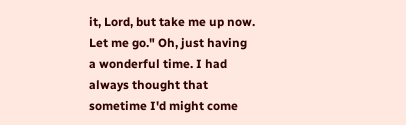it, Lord, but take me up now. Let me go." Oh, just having a wonderful time. I had always thought that sometime I'd might come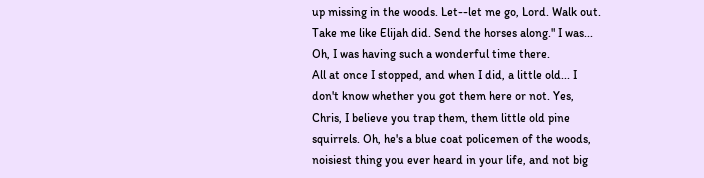up missing in the woods. Let--let me go, Lord. Walk out. Take me like Elijah did. Send the horses along." I was... Oh, I was having such a wonderful time there.
All at once I stopped, and when I did, a little old... I don't know whether you got them here or not. Yes, Chris, I believe you trap them, them little old pine squirrels. Oh, he's a blue coat policemen of the woods, noisiest thing you ever heard in your life, and not big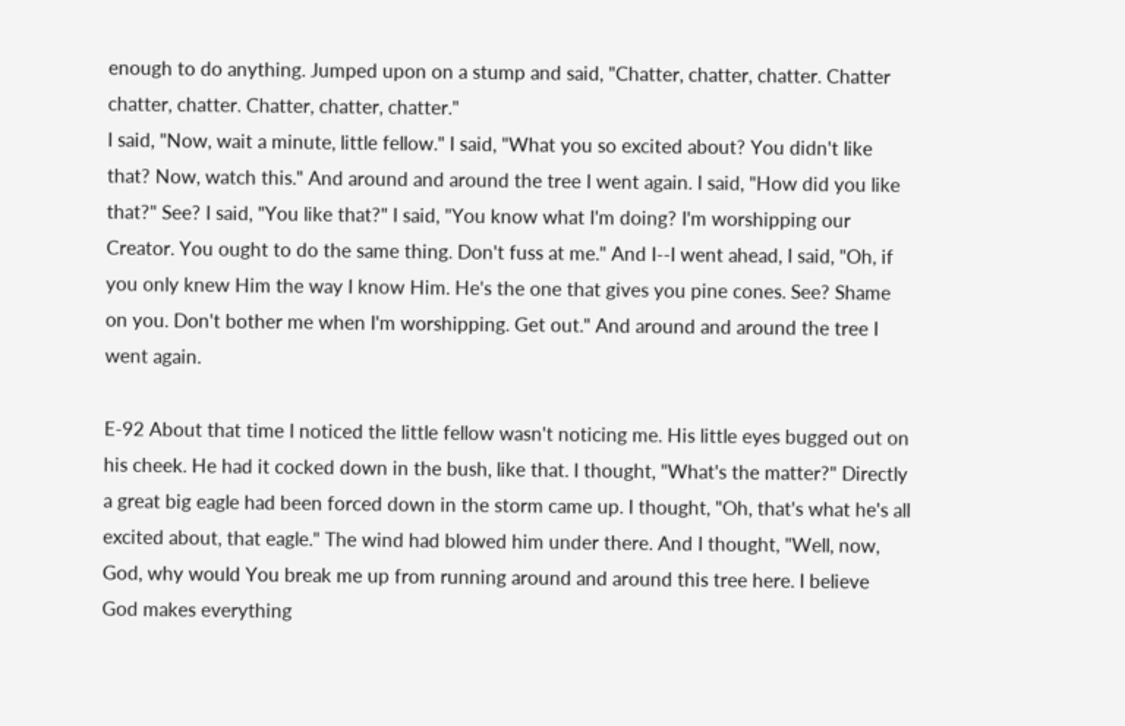enough to do anything. Jumped upon on a stump and said, "Chatter, chatter, chatter. Chatter chatter, chatter. Chatter, chatter, chatter."
I said, "Now, wait a minute, little fellow." I said, "What you so excited about? You didn't like that? Now, watch this." And around and around the tree I went again. I said, "How did you like that?" See? I said, "You like that?" I said, "You know what I'm doing? I'm worshipping our Creator. You ought to do the same thing. Don't fuss at me." And I--I went ahead, I said, "Oh, if you only knew Him the way I know Him. He's the one that gives you pine cones. See? Shame on you. Don't bother me when I'm worshipping. Get out." And around and around the tree I went again.

E-92 About that time I noticed the little fellow wasn't noticing me. His little eyes bugged out on his cheek. He had it cocked down in the bush, like that. I thought, "What's the matter?" Directly a great big eagle had been forced down in the storm came up. I thought, "Oh, that's what he's all excited about, that eagle." The wind had blowed him under there. And I thought, "Well, now, God, why would You break me up from running around and around this tree here. I believe God makes everything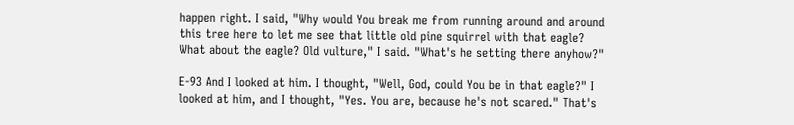happen right. I said, "Why would You break me from running around and around this tree here to let me see that little old pine squirrel with that eagle? What about the eagle? Old vulture," I said. "What's he setting there anyhow?"

E-93 And I looked at him. I thought, "Well, God, could You be in that eagle?" I looked at him, and I thought, "Yes. You are, because he's not scared." That's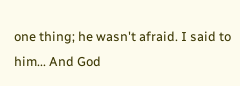one thing; he wasn't afraid. I said to him... And God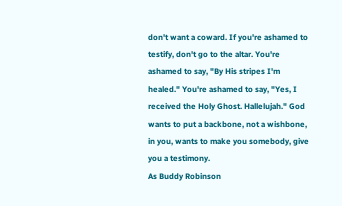don't want a coward. If you're ashamed to testify, don't go to the altar. You're ashamed to say, "By His stripes I'm healed." You're ashamed to say, "Yes, I received the Holy Ghost. Hallelujah." God wants to put a backbone, not a wishbone, in you, wants to make you somebody, give you a testimony.
As Buddy Robinson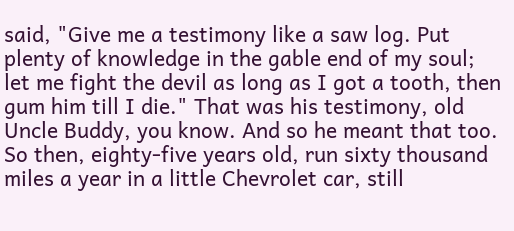said, "Give me a testimony like a saw log. Put plenty of knowledge in the gable end of my soul; let me fight the devil as long as I got a tooth, then gum him till I die." That was his testimony, old Uncle Buddy, you know. And so he meant that too. So then, eighty-five years old, run sixty thousand miles a year in a little Chevrolet car, still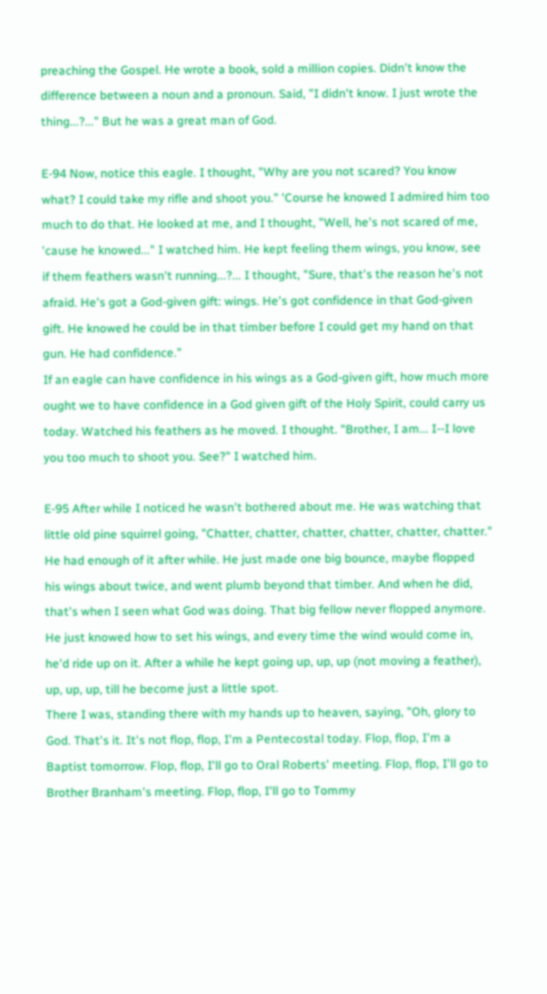preaching the Gospel. He wrote a book, sold a million copies. Didn't know the difference between a noun and a pronoun. Said, "I didn't know. I just wrote the thing...?..." But he was a great man of God.

E-94 Now, notice this eagle. I thought, "Why are you not scared? You know what? I could take my rifle and shoot you." 'Course he knowed I admired him too much to do that. He looked at me, and I thought, "Well, he's not scared of me, 'cause he knowed..." I watched him. He kept feeling them wings, you know, see if them feathers wasn't running...?... I thought, "Sure, that's the reason he's not afraid. He's got a God-given gift: wings. He's got confidence in that God-given gift. He knowed he could be in that timber before I could get my hand on that gun. He had confidence."
If an eagle can have confidence in his wings as a God-given gift, how much more ought we to have confidence in a God given gift of the Holy Spirit, could carry us today. Watched his feathers as he moved. I thought. "Brother, I am... I--I love you too much to shoot you. See?" I watched him.

E-95 After while I noticed he wasn't bothered about me. He was watching that little old pine squirrel going, "Chatter, chatter, chatter, chatter, chatter, chatter." He had enough of it after while. He just made one big bounce, maybe flopped his wings about twice, and went plumb beyond that timber. And when he did, that's when I seen what God was doing. That big fellow never flopped anymore. He just knowed how to set his wings, and every time the wind would come in, he'd ride up on it. After a while he kept going up, up, up (not moving a feather), up, up, up, till he become just a little spot.
There I was, standing there with my hands up to heaven, saying, "Oh, glory to God. That's it. It's not flop, flop, I'm a Pentecostal today. Flop, flop, I'm a Baptist tomorrow. Flop, flop, I'll go to Oral Roberts' meeting. Flop, flop, I'll go to Brother Branham's meeting. Flop, flop, I'll go to Tommy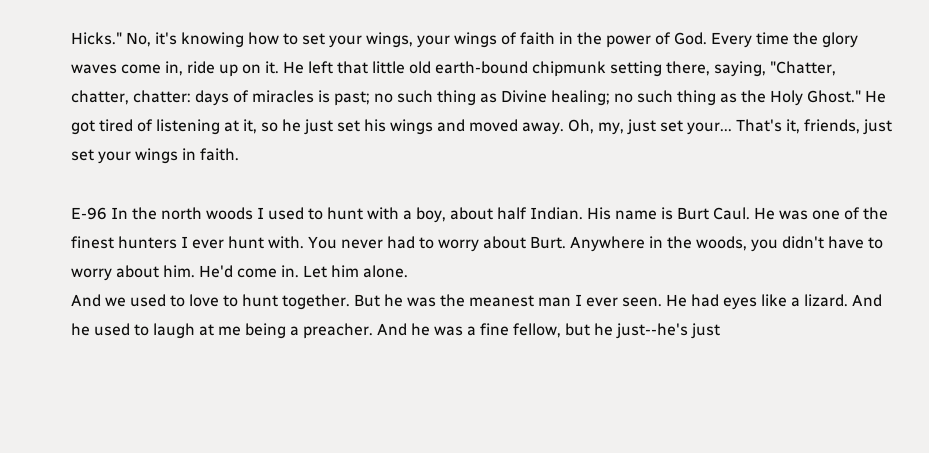Hicks." No, it's knowing how to set your wings, your wings of faith in the power of God. Every time the glory waves come in, ride up on it. He left that little old earth-bound chipmunk setting there, saying, "Chatter, chatter, chatter: days of miracles is past; no such thing as Divine healing; no such thing as the Holy Ghost." He got tired of listening at it, so he just set his wings and moved away. Oh, my, just set your... That's it, friends, just set your wings in faith.

E-96 In the north woods I used to hunt with a boy, about half Indian. His name is Burt Caul. He was one of the finest hunters I ever hunt with. You never had to worry about Burt. Anywhere in the woods, you didn't have to worry about him. He'd come in. Let him alone.
And we used to love to hunt together. But he was the meanest man I ever seen. He had eyes like a lizard. And he used to laugh at me being a preacher. And he was a fine fellow, but he just--he's just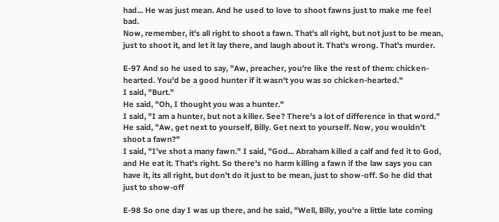had... He was just mean. And he used to love to shoot fawns just to make me feel bad.
Now, remember, it's all right to shoot a fawn. That's all right, but not just to be mean, just to shoot it, and let it lay there, and laugh about it. That's wrong. That's murder.

E-97 And so he used to say, "Aw, preacher, you're like the rest of them: chicken-hearted. You'd be a good hunter if it wasn't you was so chicken-hearted."
I said, "Burt."
He said, "Oh, I thought you was a hunter."
I said, "I am a hunter, but not a killer. See? There's a lot of difference in that word."
He said, "Aw, get next to yourself, Billy. Get next to yourself. Now, you wouldn't shoot a fawn?"
I said, "I've shot a many fawn." I said, "God... Abraham killed a calf and fed it to God, and He eat it. That's right. So there's no harm killing a fawn if the law says you can have it, its all right, but don't do it just to be mean, just to show-off. So he did that just to show-off

E-98 So one day I was up there, and he said, "Well, Billy, you're a little late coming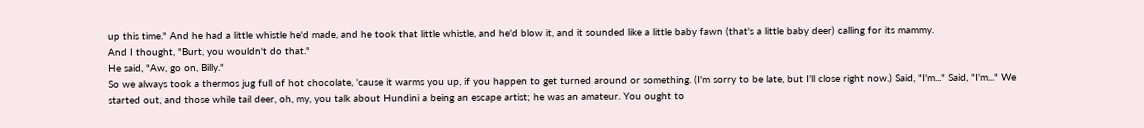up this time." And he had a little whistle he'd made, and he took that little whistle, and he'd blow it, and it sounded like a little baby fawn (that's a little baby deer) calling for its mammy.
And I thought, "Burt, you wouldn't do that."
He said, "Aw, go on, Billy."
So we always took a thermos jug full of hot chocolate, 'cause it warms you up, if you happen to get turned around or something. (I'm sorry to be late, but I'll close right now.) Said, "I'm..." Said, "I'm..." We started out, and those while tail deer, oh, my, you talk about Hundini a being an escape artist; he was an amateur. You ought to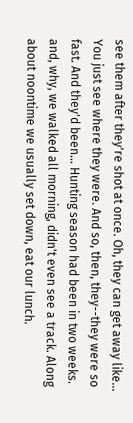see them after they're shot at once. Oh, they can get away like... You just see where they were. And so, then, they--they were so fast. And they'd been... Hunting season had been in two weeks. and, why, we walked all morning, didn't even see a track. Along about noontime we usually set down, eat our lunch.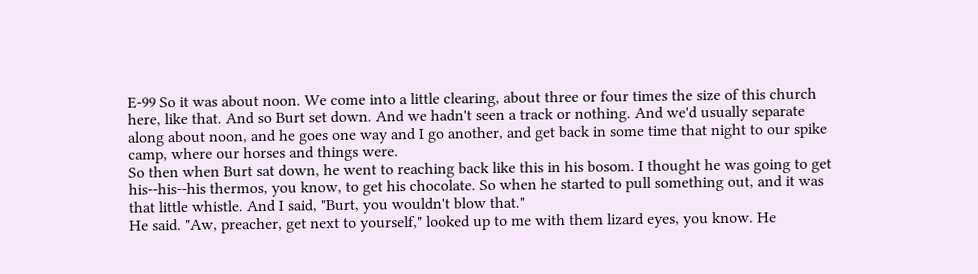E-99 So it was about noon. We come into a little clearing, about three or four times the size of this church here, like that. And so Burt set down. And we hadn't seen a track or nothing. And we'd usually separate along about noon, and he goes one way and I go another, and get back in some time that night to our spike camp, where our horses and things were.
So then when Burt sat down, he went to reaching back like this in his bosom. I thought he was going to get his--his--his thermos, you know, to get his chocolate. So when he started to pull something out, and it was that little whistle. And I said, "Burt, you wouldn't blow that."
He said. "Aw, preacher, get next to yourself," looked up to me with them lizard eyes, you know. He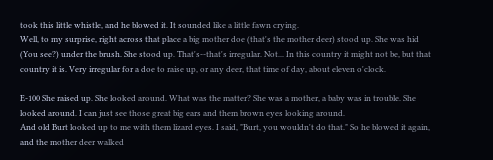took this little whistle, and he blowed it. It sounded like a little fawn crying.
Well, to my surprise, right across that place a big mother doe (that's the mother deer) stood up. She was hid (You see?) under the brush. She stood up. That's--that's irregular. Not... In this country it might not be, but that country it is. Very irregular for a doe to raise up, or any deer, that time of day, about eleven o'clock.

E-100 She raised up. She looked around. What was the matter? She was a mother, a baby was in trouble. She looked around. I can just see those great big ears and them brown eyes looking around.
And old Burt looked up to me with them lizard eyes. I said, "Burt, you wouldn't do that." So he blowed it again, and the mother deer walked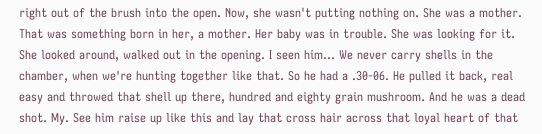right out of the brush into the open. Now, she wasn't putting nothing on. She was a mother. That was something born in her, a mother. Her baby was in trouble. She was looking for it. She looked around, walked out in the opening. I seen him... We never carry shells in the chamber, when we're hunting together like that. So he had a .30-06. He pulled it back, real easy and throwed that shell up there, hundred and eighty grain mushroom. And he was a dead shot. My. See him raise up like this and lay that cross hair across that loyal heart of that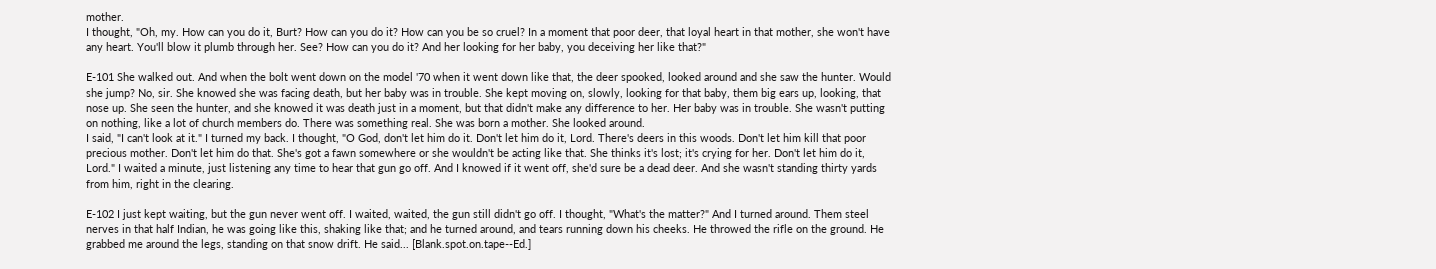mother.
I thought, "Oh, my. How can you do it, Burt? How can you do it? How can you be so cruel? In a moment that poor deer, that loyal heart in that mother, she won't have any heart. You'll blow it plumb through her. See? How can you do it? And her looking for her baby, you deceiving her like that?"

E-101 She walked out. And when the bolt went down on the model '70 when it went down like that, the deer spooked, looked around and she saw the hunter. Would she jump? No, sir. She knowed she was facing death, but her baby was in trouble. She kept moving on, slowly, looking for that baby, them big ears up, looking, that nose up. She seen the hunter, and she knowed it was death just in a moment, but that didn't make any difference to her. Her baby was in trouble. She wasn't putting on nothing, like a lot of church members do. There was something real. She was born a mother. She looked around.
I said, "I can't look at it." I turned my back. I thought, "O God, don't let him do it. Don't let him do it, Lord. There's deers in this woods. Don't let him kill that poor precious mother. Don't let him do that. She's got a fawn somewhere or she wouldn't be acting like that. She thinks it's lost; it's crying for her. Don't let him do it, Lord." I waited a minute, just listening any time to hear that gun go off. And I knowed if it went off, she'd sure be a dead deer. And she wasn't standing thirty yards from him, right in the clearing.

E-102 I just kept waiting, but the gun never went off. I waited, waited, the gun still didn't go off. I thought, "What's the matter?" And I turned around. Them steel nerves in that half Indian, he was going like this, shaking like that; and he turned around, and tears running down his cheeks. He throwed the rifle on the ground. He grabbed me around the legs, standing on that snow drift. He said... [Blank.spot.on.tape--Ed.]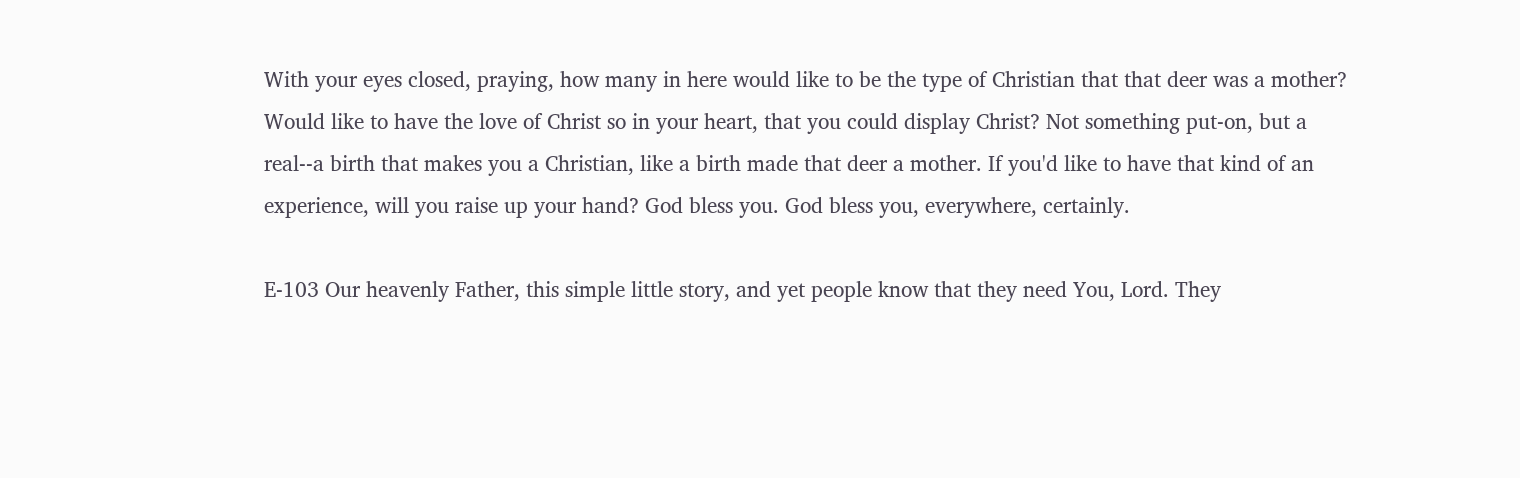With your eyes closed, praying, how many in here would like to be the type of Christian that that deer was a mother? Would like to have the love of Christ so in your heart, that you could display Christ? Not something put-on, but a real--a birth that makes you a Christian, like a birth made that deer a mother. If you'd like to have that kind of an experience, will you raise up your hand? God bless you. God bless you, everywhere, certainly.

E-103 Our heavenly Father, this simple little story, and yet people know that they need You, Lord. They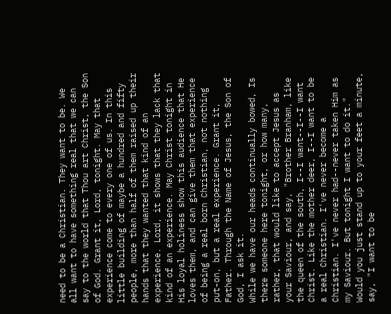need to be a Christian. They want to be. We all want to have something real that we can say to the world that Thou art Christ, the Son of God. Grant it, Lord, tonight. May that experience come to every one of us. In this little building of maybe a hundred and fifty people, more than half of them raised up their hands that they wanted that kind of an experience. Lord, it shows that they lack that kind of an experience. May Christ tonight in His loyal holiness show this audience that He loves them, and can give them that experience of being a real born Christian, not nothing put-on, but a real experience. Grant it, Father. Through the Name of Jesus, the Son of God, I ask it.
While we have our heads continually bowed, Is there someone here tonight, or how many, rather, that would like to accept Jesus as your Saviour, and say, "Brother Branham, like the queen of the south, I--I want--I--I want Christ. Like the mother deer, I--I want to be a real Christian. I've never become a Christian. I've never had--never taken Him as my Saviour. But tonight I want to do it." Would you just stand up to your feet a minute, say, "I want to be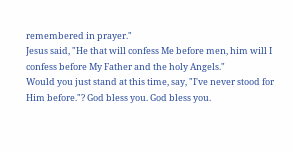remembered in prayer."
Jesus said, "He that will confess Me before men, him will I confess before My Father and the holy Angels."
Would you just stand at this time, say, "I've never stood for Him before."? God bless you. God bless you.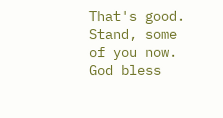That's good. Stand, some of you now. God bless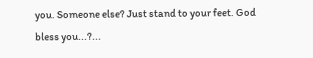you. Someone else? Just stand to your feet. God bless you...?...